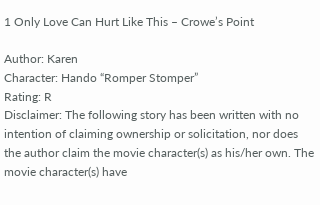1 Only Love Can Hurt Like This – Crowe’s Point

Author: Karen
Character: Hando “Romper Stomper”
Rating: R
Disclaimer: The following story has been written with no intention of claiming ownership or solicitation, nor does the author claim the movie character(s) as his/her own. The movie character(s) have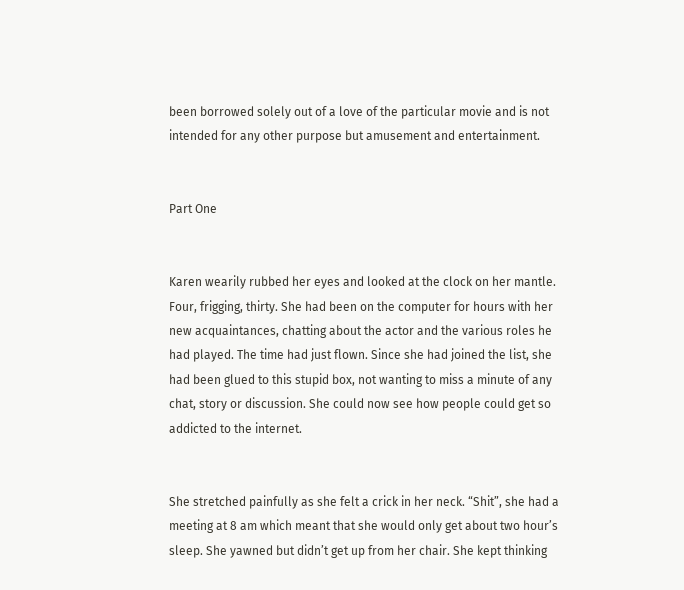been borrowed solely out of a love of the particular movie and is not intended for any other purpose but amusement and entertainment.


Part One


Karen wearily rubbed her eyes and looked at the clock on her mantle. Four, frigging, thirty. She had been on the computer for hours with her new acquaintances, chatting about the actor and the various roles he had played. The time had just flown. Since she had joined the list, she had been glued to this stupid box, not wanting to miss a minute of any chat, story or discussion. She could now see how people could get so addicted to the internet.


She stretched painfully as she felt a crick in her neck. “Shit”, she had a meeting at 8 am which meant that she would only get about two hour’s sleep. She yawned but didn’t get up from her chair. She kept thinking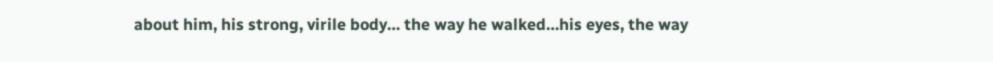about him, his strong, virile body… the way he walked…his eyes, the way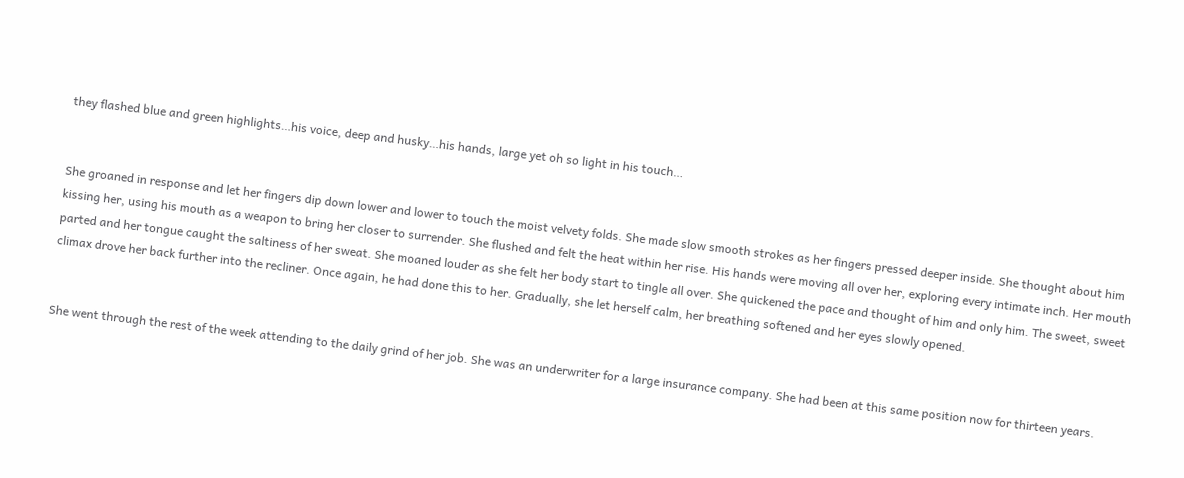they flashed blue and green highlights…his voice, deep and husky…his hands, large yet oh so light in his touch…


She groaned in response and let her fingers dip down lower and lower to touch the moist velvety folds. She made slow smooth strokes as her fingers pressed deeper inside. She thought about him kissing her, using his mouth as a weapon to bring her closer to surrender. She flushed and felt the heat within her rise. His hands were moving all over her, exploring every intimate inch. Her mouth parted and her tongue caught the saltiness of her sweat. She moaned louder as she felt her body start to tingle all over. She quickened the pace and thought of him and only him. The sweet, sweet climax drove her back further into the recliner. Once again, he had done this to her. Gradually, she let herself calm, her breathing softened and her eyes slowly opened.


She went through the rest of the week attending to the daily grind of her job. She was an underwriter for a large insurance company. She had been at this same position now for thirteen years.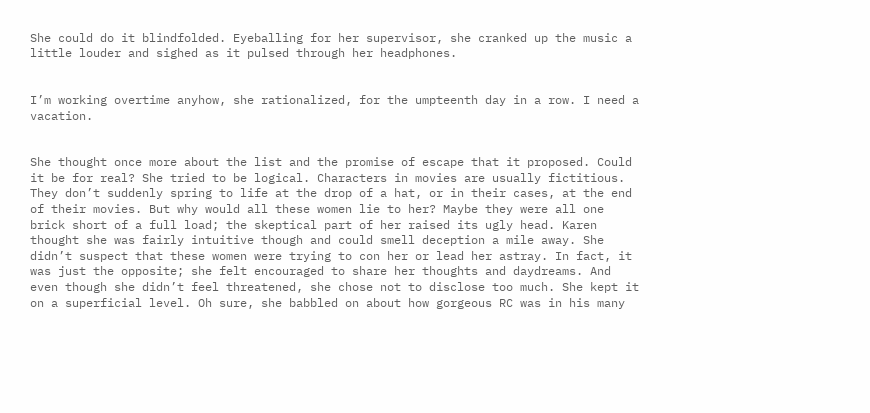She could do it blindfolded. Eyeballing for her supervisor, she cranked up the music a little louder and sighed as it pulsed through her headphones.


I’m working overtime anyhow, she rationalized, for the umpteenth day in a row. I need a vacation.


She thought once more about the list and the promise of escape that it proposed. Could it be for real? She tried to be logical. Characters in movies are usually fictitious. They don’t suddenly spring to life at the drop of a hat, or in their cases, at the end of their movies. But why would all these women lie to her? Maybe they were all one brick short of a full load; the skeptical part of her raised its ugly head. Karen thought she was fairly intuitive though and could smell deception a mile away. She didn’t suspect that these women were trying to con her or lead her astray. In fact, it was just the opposite; she felt encouraged to share her thoughts and daydreams. And even though she didn’t feel threatened, she chose not to disclose too much. She kept it on a superficial level. Oh sure, she babbled on about how gorgeous RC was in his many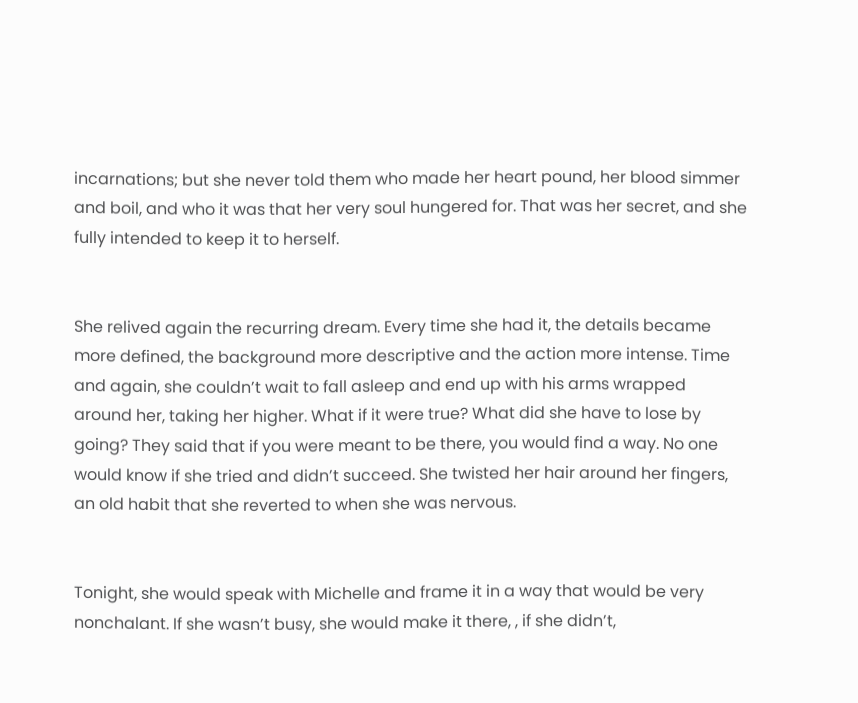incarnations; but she never told them who made her heart pound, her blood simmer and boil, and who it was that her very soul hungered for. That was her secret, and she fully intended to keep it to herself.


She relived again the recurring dream. Every time she had it, the details became more defined, the background more descriptive and the action more intense. Time and again, she couldn’t wait to fall asleep and end up with his arms wrapped around her, taking her higher. What if it were true? What did she have to lose by going? They said that if you were meant to be there, you would find a way. No one would know if she tried and didn’t succeed. She twisted her hair around her fingers, an old habit that she reverted to when she was nervous.


Tonight, she would speak with Michelle and frame it in a way that would be very nonchalant. If she wasn’t busy, she would make it there, , if she didn’t,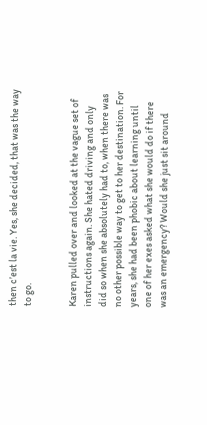then c’est la vie. Yes, she decided, that was the way to go.


Karen pulled over and looked at the vague set of instructions again. She hated driving and only did so when she absolutely had to, when there was no other possible way to get to her destination. For years, she had been phobic about learning until one of her exes asked what she would do if there was an emergency? Would she just sit around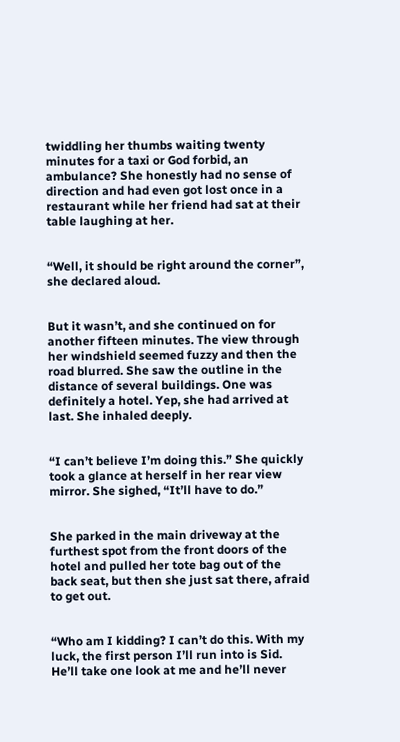twiddling her thumbs waiting twenty minutes for a taxi or God forbid, an ambulance? She honestly had no sense of direction and had even got lost once in a restaurant while her friend had sat at their table laughing at her.


“Well, it should be right around the corner”, she declared aloud.


But it wasn’t, and she continued on for another fifteen minutes. The view through her windshield seemed fuzzy and then the road blurred. She saw the outline in the distance of several buildings. One was definitely a hotel. Yep, she had arrived at last. She inhaled deeply.


“I can’t believe I’m doing this.” She quickly took a glance at herself in her rear view mirror. She sighed, “It’ll have to do.”


She parked in the main driveway at the furthest spot from the front doors of the hotel and pulled her tote bag out of the back seat, but then she just sat there, afraid to get out.


“Who am I kidding? I can’t do this. With my luck, the first person I’ll run into is Sid. He’ll take one look at me and he’ll never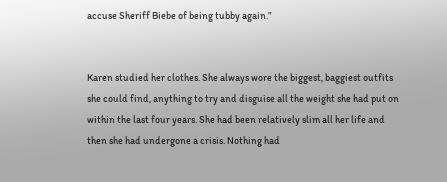accuse Sheriff Biebe of being tubby again.”


Karen studied her clothes. She always wore the biggest, baggiest outfits she could find, anything to try and disguise all the weight she had put on within the last four years. She had been relatively slim all her life and then she had undergone a crisis. Nothing had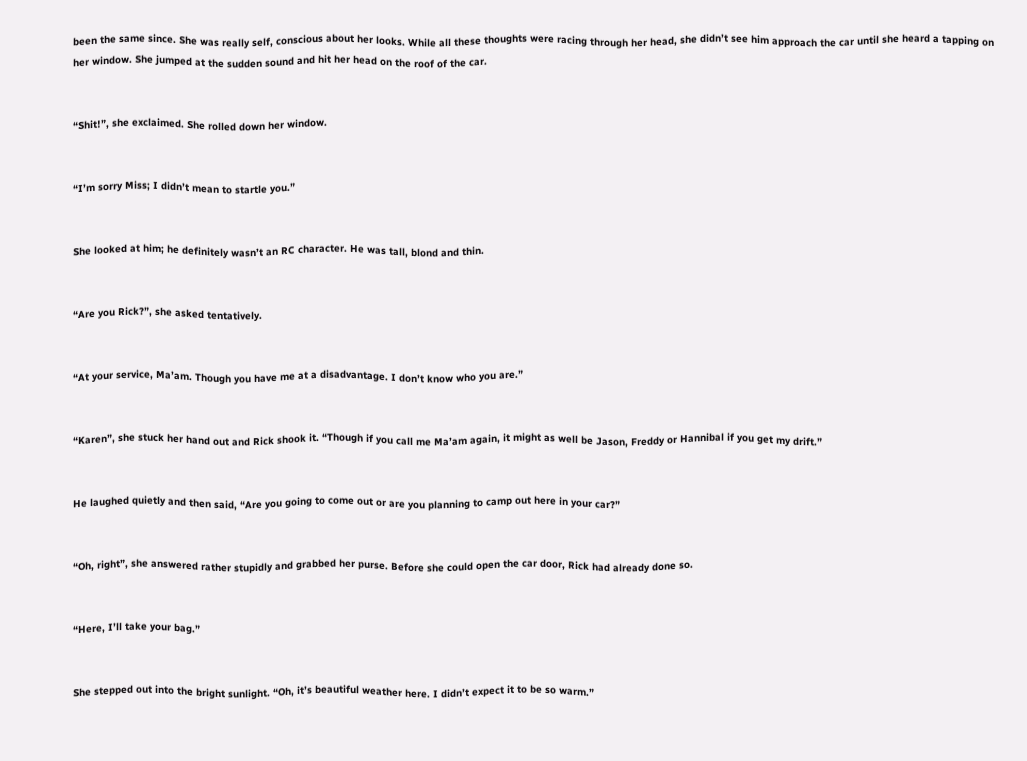been the same since. She was really self, conscious about her looks. While all these thoughts were racing through her head, she didn’t see him approach the car until she heard a tapping on her window. She jumped at the sudden sound and hit her head on the roof of the car.


“Shit!”, she exclaimed. She rolled down her window.


“I’m sorry Miss; I didn’t mean to startle you.”


She looked at him; he definitely wasn’t an RC character. He was tall, blond and thin.


“Are you Rick?”, she asked tentatively.


“At your service, Ma’am. Though you have me at a disadvantage. I don’t know who you are.”


“Karen”, she stuck her hand out and Rick shook it. “Though if you call me Ma’am again, it might as well be Jason, Freddy or Hannibal if you get my drift.”


He laughed quietly and then said, “Are you going to come out or are you planning to camp out here in your car?”


“Oh, right”, she answered rather stupidly and grabbed her purse. Before she could open the car door, Rick had already done so.


“Here, I’ll take your bag.”


She stepped out into the bright sunlight. “Oh, it’s beautiful weather here. I didn’t expect it to be so warm.”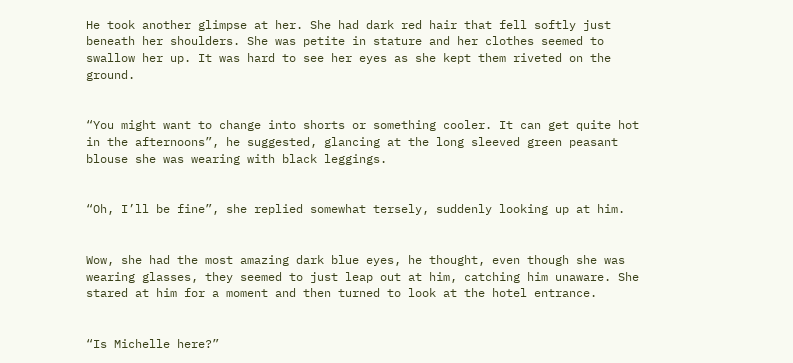He took another glimpse at her. She had dark red hair that fell softly just beneath her shoulders. She was petite in stature and her clothes seemed to swallow her up. It was hard to see her eyes as she kept them riveted on the ground.


“You might want to change into shorts or something cooler. It can get quite hot in the afternoons”, he suggested, glancing at the long sleeved green peasant blouse she was wearing with black leggings.


“Oh, I’ll be fine”, she replied somewhat tersely, suddenly looking up at him.


Wow, she had the most amazing dark blue eyes, he thought, even though she was wearing glasses, they seemed to just leap out at him, catching him unaware. She stared at him for a moment and then turned to look at the hotel entrance.


“Is Michelle here?”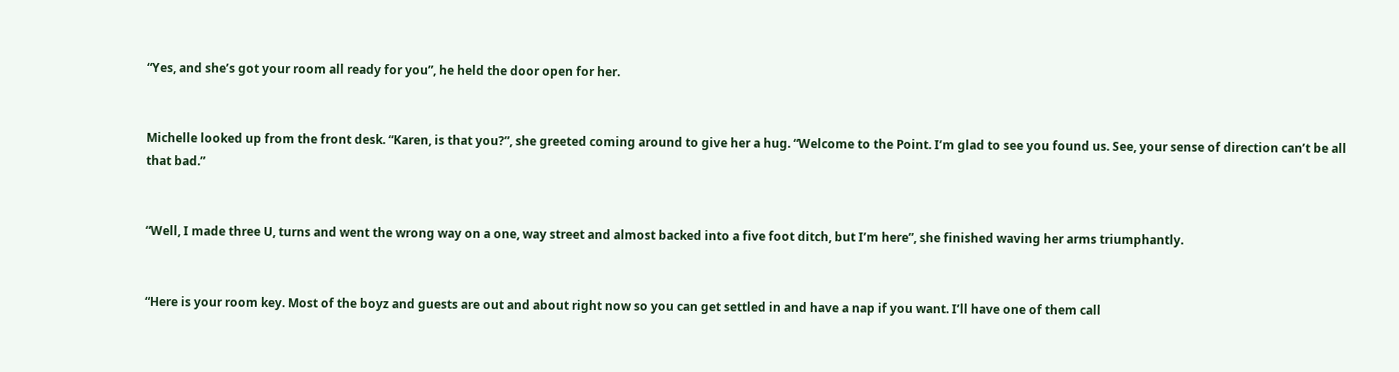“Yes, and she’s got your room all ready for you”, he held the door open for her.


Michelle looked up from the front desk. “Karen, is that you?”, she greeted coming around to give her a hug. “Welcome to the Point. I’m glad to see you found us. See, your sense of direction can’t be all that bad.”


“Well, I made three U, turns and went the wrong way on a one, way street and almost backed into a five foot ditch, but I’m here”, she finished waving her arms triumphantly.


“Here is your room key. Most of the boyz and guests are out and about right now so you can get settled in and have a nap if you want. I’ll have one of them call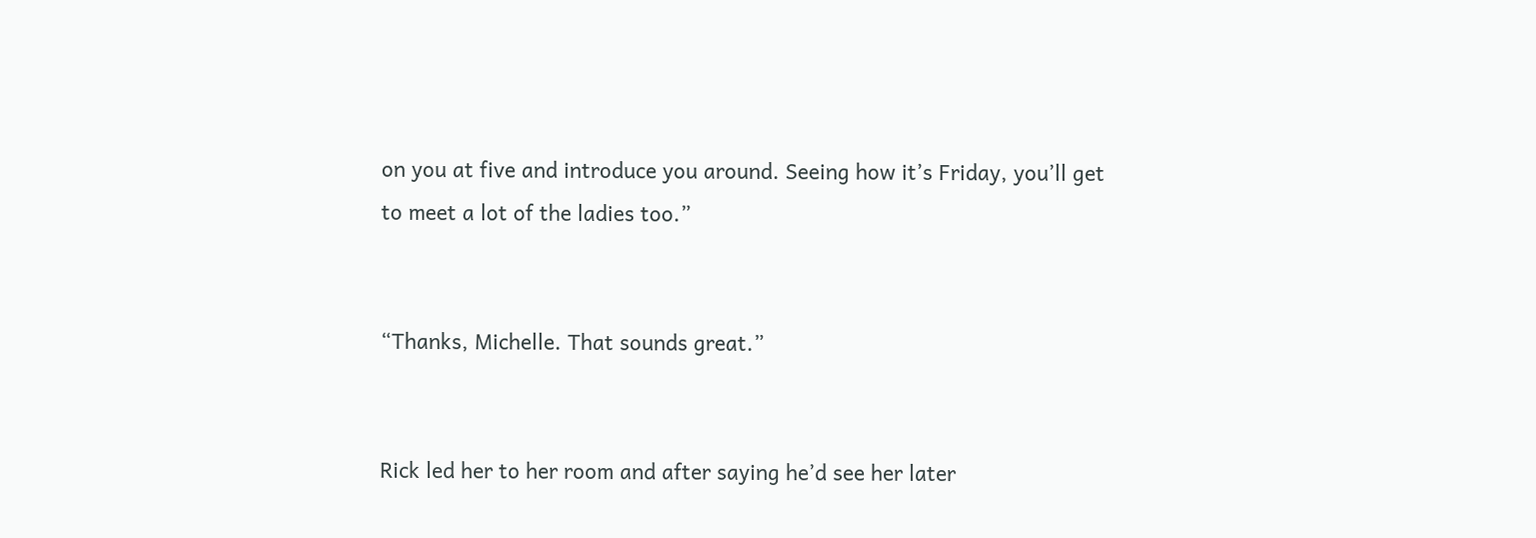on you at five and introduce you around. Seeing how it’s Friday, you’ll get to meet a lot of the ladies too.”


“Thanks, Michelle. That sounds great.”


Rick led her to her room and after saying he’d see her later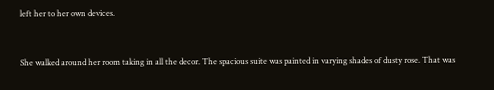left her to her own devices.


She walked around her room taking in all the decor. The spacious suite was painted in varying shades of dusty rose. That was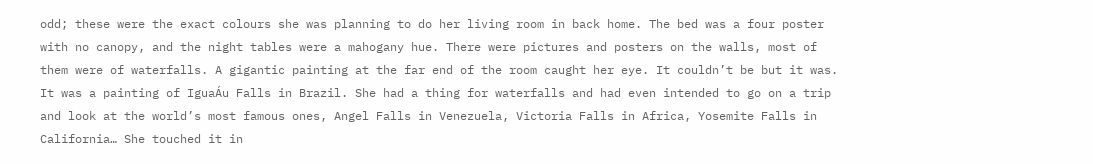odd; these were the exact colours she was planning to do her living room in back home. The bed was a four poster with no canopy, and the night tables were a mahogany hue. There were pictures and posters on the walls, most of them were of waterfalls. A gigantic painting at the far end of the room caught her eye. It couldn’t be but it was. It was a painting of IguaÁu Falls in Brazil. She had a thing for waterfalls and had even intended to go on a trip and look at the world’s most famous ones, Angel Falls in Venezuela, Victoria Falls in Africa, Yosemite Falls in California… She touched it in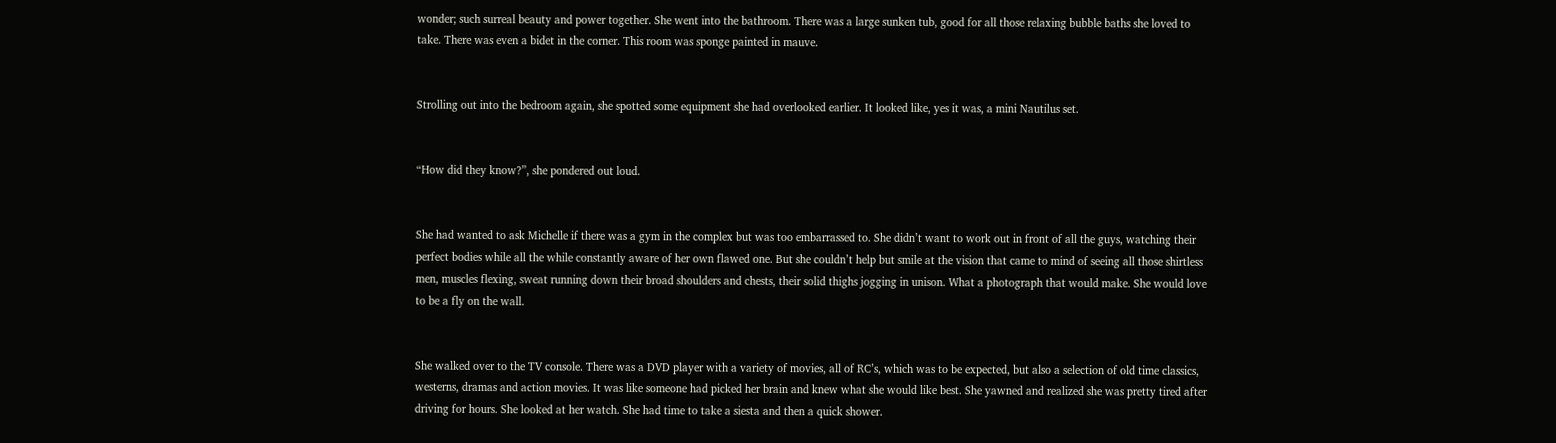wonder; such surreal beauty and power together. She went into the bathroom. There was a large sunken tub, good for all those relaxing bubble baths she loved to take. There was even a bidet in the corner. This room was sponge painted in mauve.


Strolling out into the bedroom again, she spotted some equipment she had overlooked earlier. It looked like, yes it was, a mini Nautilus set.


“How did they know?”, she pondered out loud.


She had wanted to ask Michelle if there was a gym in the complex but was too embarrassed to. She didn’t want to work out in front of all the guys, watching their perfect bodies while all the while constantly aware of her own flawed one. But she couldn’t help but smile at the vision that came to mind of seeing all those shirtless men, muscles flexing, sweat running down their broad shoulders and chests, their solid thighs jogging in unison. What a photograph that would make. She would love to be a fly on the wall.


She walked over to the TV console. There was a DVD player with a variety of movies, all of RC’s, which was to be expected, but also a selection of old time classics, westerns, dramas and action movies. It was like someone had picked her brain and knew what she would like best. She yawned and realized she was pretty tired after driving for hours. She looked at her watch. She had time to take a siesta and then a quick shower.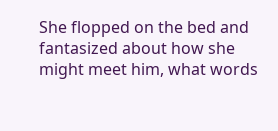She flopped on the bed and fantasized about how she might meet him, what words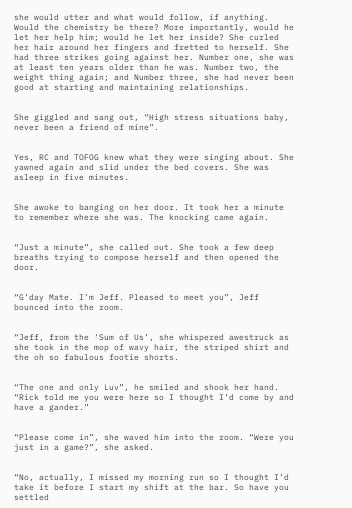she would utter and what would follow, if anything. Would the chemistry be there? More importantly, would he let her help him; would he let her inside? She curled her hair around her fingers and fretted to herself. She had three strikes going against her. Number one, she was at least ten years older than he was. Number two, the weight thing again; and Number three, she had never been good at starting and maintaining relationships.


She giggled and sang out, “High stress situations baby, never been a friend of mine”.


Yes, RC and TOFOG knew what they were singing about. She yawned again and slid under the bed covers. She was asleep in five minutes.


She awoke to banging on her door. It took her a minute to remember where she was. The knocking came again.


“Just a minute”, she called out. She took a few deep breaths trying to compose herself and then opened the door.


“G’day Mate. I’m Jeff. Pleased to meet you”, Jeff bounced into the room.


“Jeff, from the ‘Sum of Us’, she whispered awestruck as she took in the mop of wavy hair, the striped shirt and the oh so fabulous footie shorts.


“The one and only Luv”, he smiled and shook her hand. “Rick told me you were here so I thought I’d come by and have a gander.”


“Please come in”, she waved him into the room. “Were you just in a game?”, she asked.


“No, actually, I missed my morning run so I thought I’d take it before I start my shift at the bar. So have you settled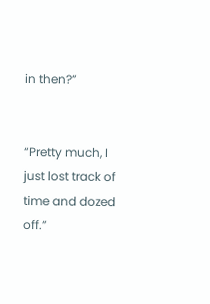in then?”


“Pretty much, I just lost track of time and dozed off.”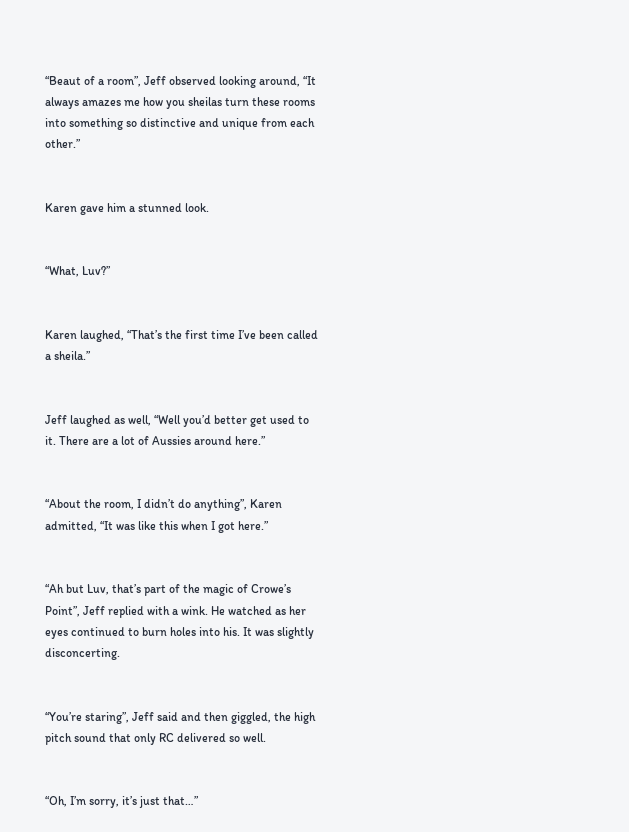“Beaut of a room”, Jeff observed looking around, “It always amazes me how you sheilas turn these rooms into something so distinctive and unique from each other.”


Karen gave him a stunned look.


“What, Luv?”


Karen laughed, “That’s the first time I’ve been called a sheila.”


Jeff laughed as well, “Well you’d better get used to it. There are a lot of Aussies around here.”


“About the room, I didn’t do anything”, Karen admitted, “It was like this when I got here.”


“Ah but Luv, that’s part of the magic of Crowe’s Point”, Jeff replied with a wink. He watched as her eyes continued to burn holes into his. It was slightly disconcerting.


“You’re staring”, Jeff said and then giggled, the high pitch sound that only RC delivered so well.


“Oh, I’m sorry, it’s just that…”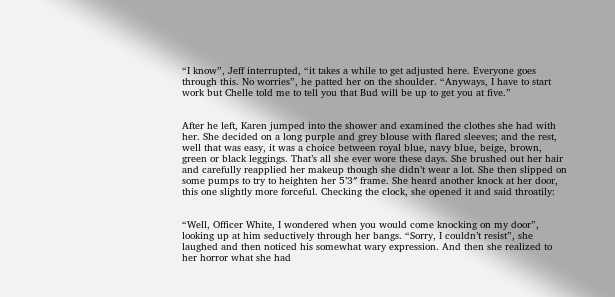“I know”, Jeff interrupted, “it takes a while to get adjusted here. Everyone goes through this. No worries”, he patted her on the shoulder. “Anyways, I have to start work but Chelle told me to tell you that Bud will be up to get you at five.”


After he left, Karen jumped into the shower and examined the clothes she had with her. She decided on a long purple and grey blouse with flared sleeves; and the rest, well that was easy, it was a choice between royal blue, navy blue, beige, brown, green or black leggings. That’s all she ever wore these days. She brushed out her hair and carefully reapplied her makeup though she didn’t wear a lot. She then slipped on some pumps to try to heighten her 5’3″ frame. She heard another knock at her door, this one slightly more forceful. Checking the clock, she opened it and said throatily:


“Well, Officer White, I wondered when you would come knocking on my door”, looking up at him seductively through her bangs. “Sorry, I couldn’t resist”, she laughed and then noticed his somewhat wary expression. And then she realized to her horror what she had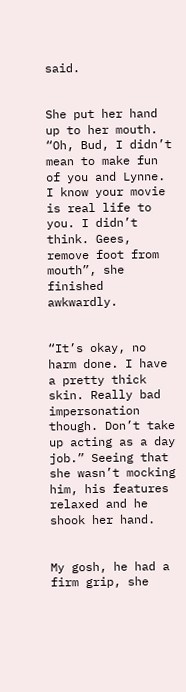said.


She put her hand up to her mouth. “Oh, Bud, I didn’t mean to make fun of you and Lynne. I know your movie is real life to you. I didn’t think. Gees, remove foot from mouth”, she finished awkwardly.


“It’s okay, no harm done. I have a pretty thick skin. Really bad impersonation though. Don’t take up acting as a day job.” Seeing that she wasn’t mocking him, his features relaxed and he shook her hand.


My gosh, he had a firm grip, she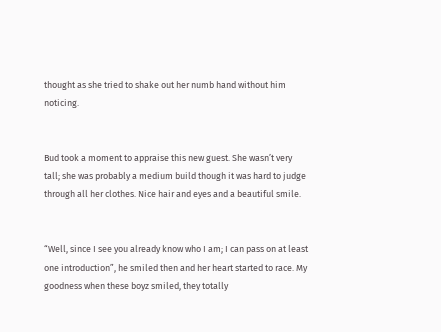thought as she tried to shake out her numb hand without him noticing.


Bud took a moment to appraise this new guest. She wasn’t very tall; she was probably a medium build though it was hard to judge through all her clothes. Nice hair and eyes and a beautiful smile.


“Well, since I see you already know who I am; I can pass on at least one introduction”, he smiled then and her heart started to race. My goodness when these boyz smiled, they totally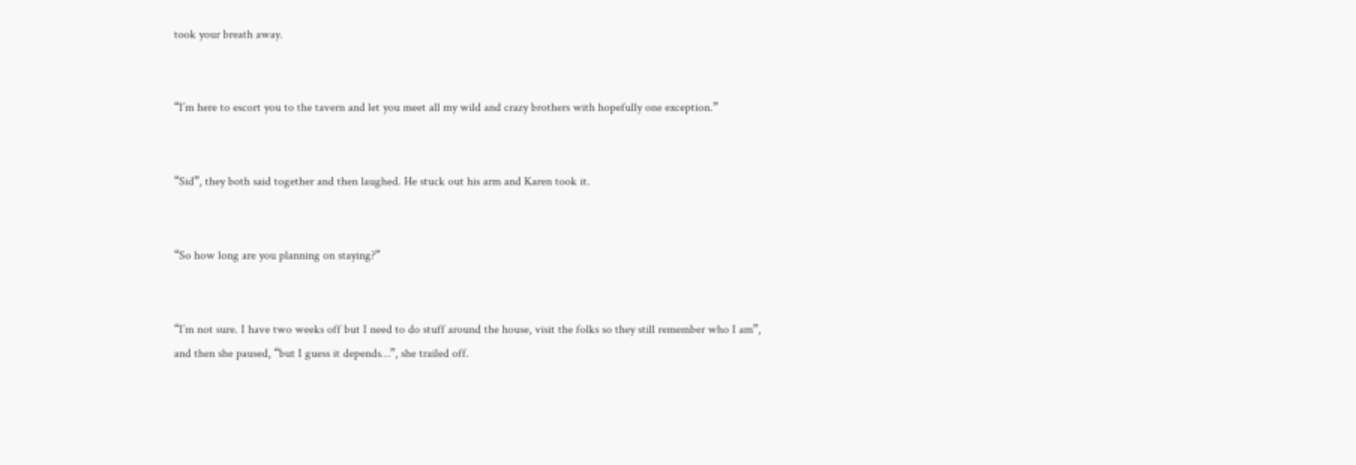took your breath away.


“I’m here to escort you to the tavern and let you meet all my wild and crazy brothers with hopefully one exception.”


“Sid”, they both said together and then laughed. He stuck out his arm and Karen took it.


“So how long are you planning on staying?”


“I’m not sure. I have two weeks off but I need to do stuff around the house, visit the folks so they still remember who I am”, and then she paused, “but I guess it depends…”, she trailed off.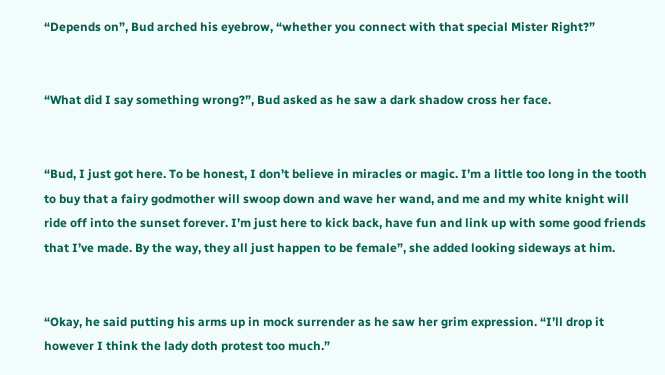“Depends on”, Bud arched his eyebrow, “whether you connect with that special Mister Right?”


“What did I say something wrong?”, Bud asked as he saw a dark shadow cross her face.


“Bud, I just got here. To be honest, I don’t believe in miracles or magic. I’m a little too long in the tooth to buy that a fairy godmother will swoop down and wave her wand, and me and my white knight will ride off into the sunset forever. I’m just here to kick back, have fun and link up with some good friends that I’ve made. By the way, they all just happen to be female”, she added looking sideways at him.


“Okay, he said putting his arms up in mock surrender as he saw her grim expression. “I’ll drop it however I think the lady doth protest too much.”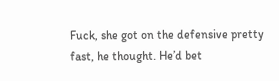Fuck, she got on the defensive pretty fast, he thought. He’d bet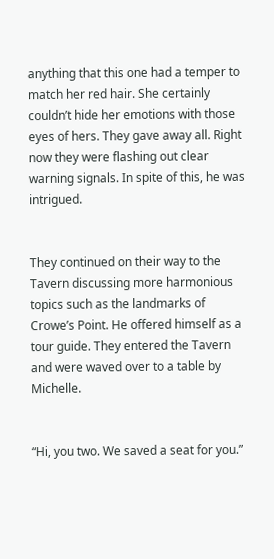anything that this one had a temper to match her red hair. She certainly couldn’t hide her emotions with those eyes of hers. They gave away all. Right now they were flashing out clear warning signals. In spite of this, he was intrigued.


They continued on their way to the Tavern discussing more harmonious topics such as the landmarks of Crowe’s Point. He offered himself as a tour guide. They entered the Tavern and were waved over to a table by Michelle.


“Hi, you two. We saved a seat for you.”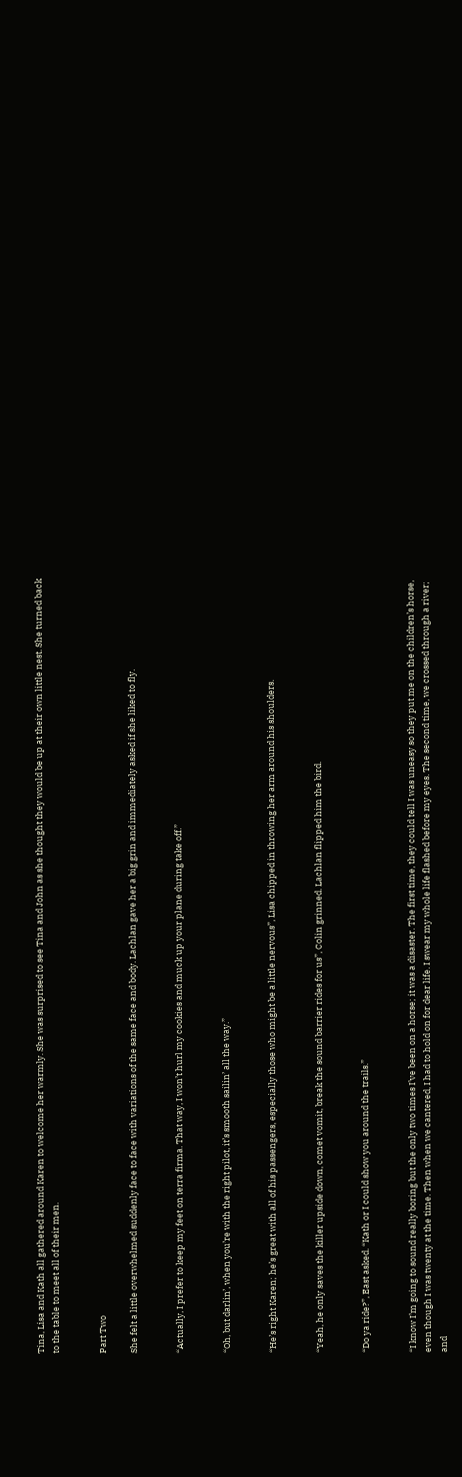Tina, Lisa and Kath all gathered around Karen to welcome her warmly. She was surprised to see Tina and John as she thought they would be up at their own little nest. She turned back to the table to meet all of their men.


Part Two

She felt a little overwhelmed suddenly face to face with variations of the same face and body. Lachlan gave her a big grin and immediately asked if she liked to fly.


“Actually, I prefer to keep my feet on terra firma. That way, I won’t hurl my cookies and muck up your plane during take off.”


“Oh, but darlin’, when you’re with the right pilot, it’s smooth sailin’ all the way.”


“He’s right Karen; he’s great with all of his passengers, especially those who might be a little nervous”, Lisa chipped in throwing her arm around his shoulders.


“Yeah, he only saves the killer upside down, comet vomit, break the sound barrier rides for us”, Colin grinned. Lachlan flipped him the bird.


“Do ya ride?”, East asked. “Kath or I could show you around the trails.”


“I know I’m going to sound really boring but the only two times I’ve been on a horse; it was a disaster. The first time, they could tell I was uneasy so they put me on the children’s horse, even though I was twenty at the time. Then when we cantered, I had to hold on for dear life. I swear my whole life flashed before my eyes. The second time, we crossed through a river; and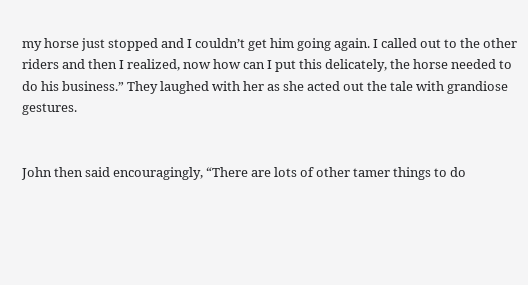my horse just stopped and I couldn’t get him going again. I called out to the other riders and then I realized, now how can I put this delicately, the horse needed to do his business.” They laughed with her as she acted out the tale with grandiose gestures.


John then said encouragingly, “There are lots of other tamer things to do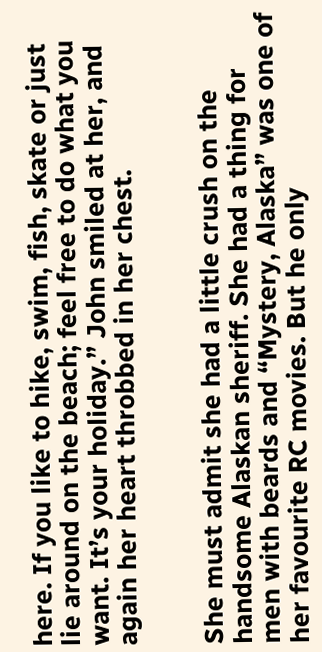here. If you like to hike, swim, fish, skate or just lie around on the beach; feel free to do what you want. It’s your holiday.” John smiled at her, and again her heart throbbed in her chest.


She must admit she had a little crush on the handsome Alaskan sheriff. She had a thing for men with beards and “Mystery, Alaska” was one of her favourite RC movies. But he only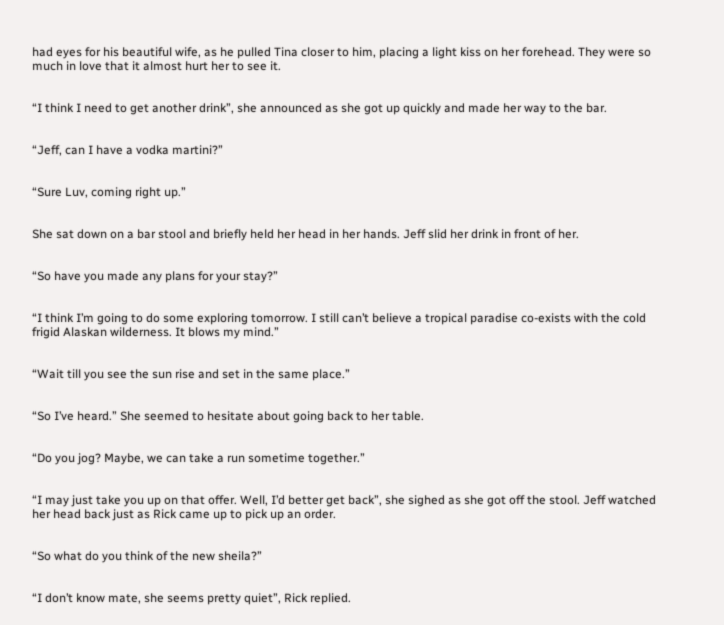had eyes for his beautiful wife, as he pulled Tina closer to him, placing a light kiss on her forehead. They were so much in love that it almost hurt her to see it.


“I think I need to get another drink”, she announced as she got up quickly and made her way to the bar.


“Jeff, can I have a vodka martini?”


“Sure Luv, coming right up.”


She sat down on a bar stool and briefly held her head in her hands. Jeff slid her drink in front of her.


“So have you made any plans for your stay?”


“I think I’m going to do some exploring tomorrow. I still can’t believe a tropical paradise co-exists with the cold frigid Alaskan wilderness. It blows my mind.”


“Wait till you see the sun rise and set in the same place.”


“So I’ve heard.” She seemed to hesitate about going back to her table.


“Do you jog? Maybe, we can take a run sometime together.”


“I may just take you up on that offer. Well, I’d better get back”, she sighed as she got off the stool. Jeff watched her head back just as Rick came up to pick up an order.


“So what do you think of the new sheila?”


“I don’t know mate, she seems pretty quiet”, Rick replied.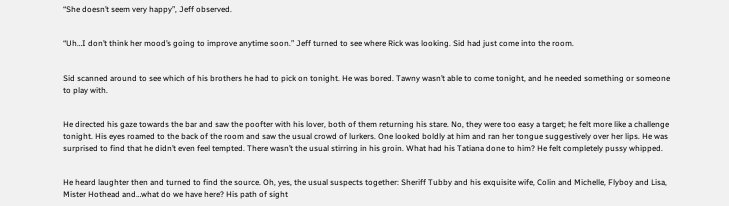“She doesn’t seem very happy”, Jeff observed.


“Uh…I don’t think her mood’s going to improve anytime soon.” Jeff turned to see where Rick was looking. Sid had just come into the room.


Sid scanned around to see which of his brothers he had to pick on tonight. He was bored. Tawny wasn’t able to come tonight, and he needed something or someone to play with.


He directed his gaze towards the bar and saw the poofter with his lover, both of them returning his stare. No, they were too easy a target; he felt more like a challenge tonight. His eyes roamed to the back of the room and saw the usual crowd of lurkers. One looked boldly at him and ran her tongue suggestively over her lips. He was surprised to find that he didn’t even feel tempted. There wasn’t the usual stirring in his groin. What had his Tatiana done to him? He felt completely pussy whipped.


He heard laughter then and turned to find the source. Oh, yes, the usual suspects together: Sheriff Tubby and his exquisite wife, Colin and Michelle, Flyboy and Lisa, Mister Hothead and…what do we have here? His path of sight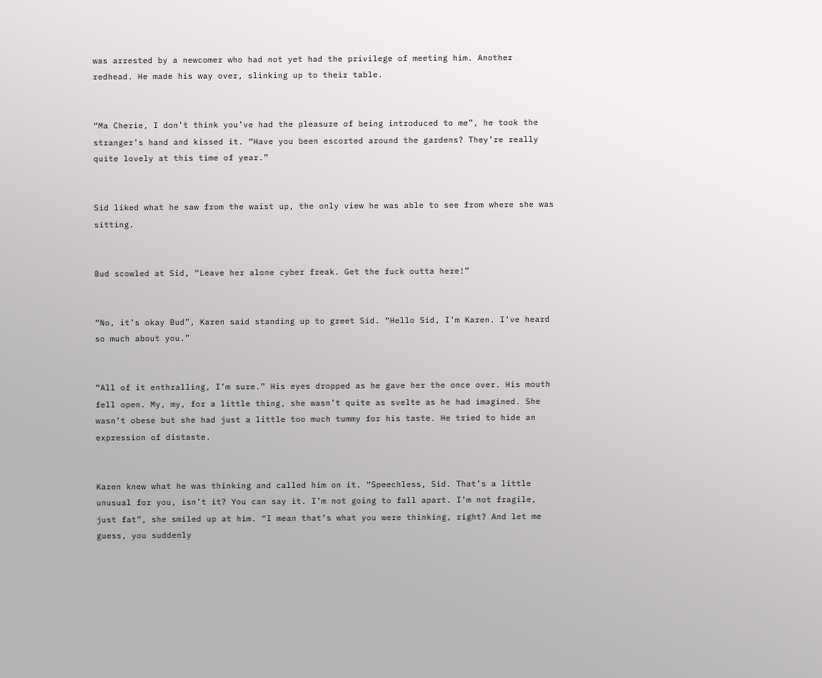was arrested by a newcomer who had not yet had the privilege of meeting him. Another redhead. He made his way over, slinking up to their table.


“Ma Cherie, I don’t think you’ve had the pleasure of being introduced to me”, he took the stranger’s hand and kissed it. “Have you been escorted around the gardens? They’re really quite lovely at this time of year.”


Sid liked what he saw from the waist up, the only view he was able to see from where she was sitting.


Bud scowled at Sid, “Leave her alone cyber freak. Get the fuck outta here!”


“No, it’s okay Bud”, Karen said standing up to greet Sid. “Hello Sid, I’m Karen. I’ve heard so much about you.”


“All of it enthralling, I’m sure.” His eyes dropped as he gave her the once over. His mouth fell open. My, my, for a little thing, she wasn’t quite as svelte as he had imagined. She wasn’t obese but she had just a little too much tummy for his taste. He tried to hide an expression of distaste.


Karen knew what he was thinking and called him on it. “Speechless, Sid. That’s a little unusual for you, isn’t it? You can say it. I’m not going to fall apart. I’m not fragile, just fat”, she smiled up at him. “I mean that’s what you were thinking, right? And let me guess, you suddenly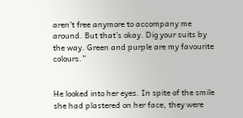aren’t free anymore to accompany me around. But that’s okay. Dig your suits by the way. Green and purple are my favourite colours.”


He looked into her eyes. In spite of the smile she had plastered on her face, they were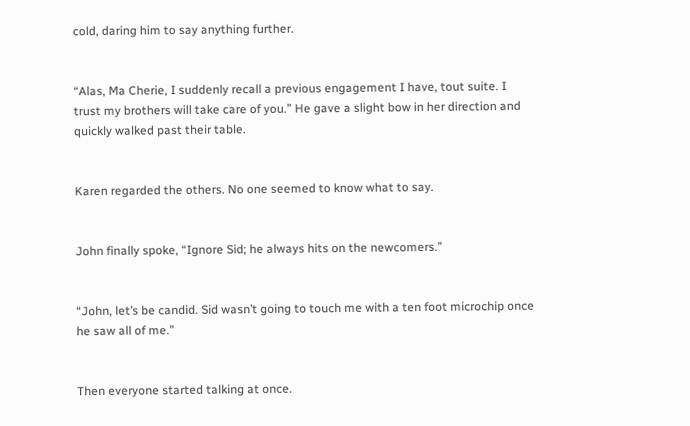cold, daring him to say anything further.


“Alas, Ma Cherie, I suddenly recall a previous engagement I have, tout suite. I trust my brothers will take care of you.” He gave a slight bow in her direction and quickly walked past their table.


Karen regarded the others. No one seemed to know what to say.


John finally spoke, “Ignore Sid; he always hits on the newcomers.”


“John, let’s be candid. Sid wasn’t going to touch me with a ten foot microchip once he saw all of me.”


Then everyone started talking at once.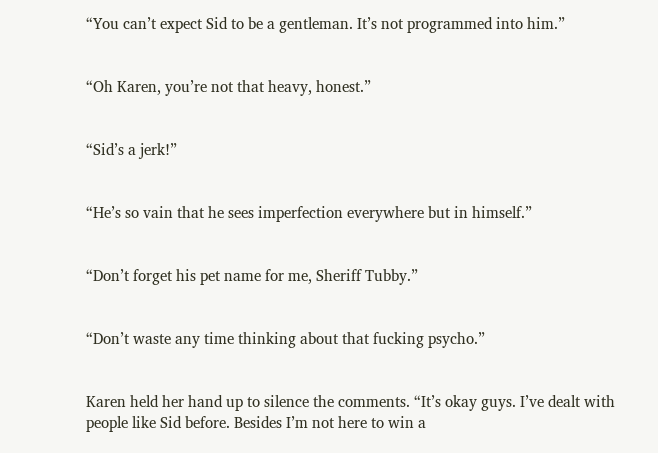“You can’t expect Sid to be a gentleman. It’s not programmed into him.”


“Oh Karen, you’re not that heavy, honest.”


“Sid’s a jerk!”


“He’s so vain that he sees imperfection everywhere but in himself.”


“Don’t forget his pet name for me, Sheriff Tubby.”


“Don’t waste any time thinking about that fucking psycho.”


Karen held her hand up to silence the comments. “It’s okay guys. I’ve dealt with people like Sid before. Besides I’m not here to win a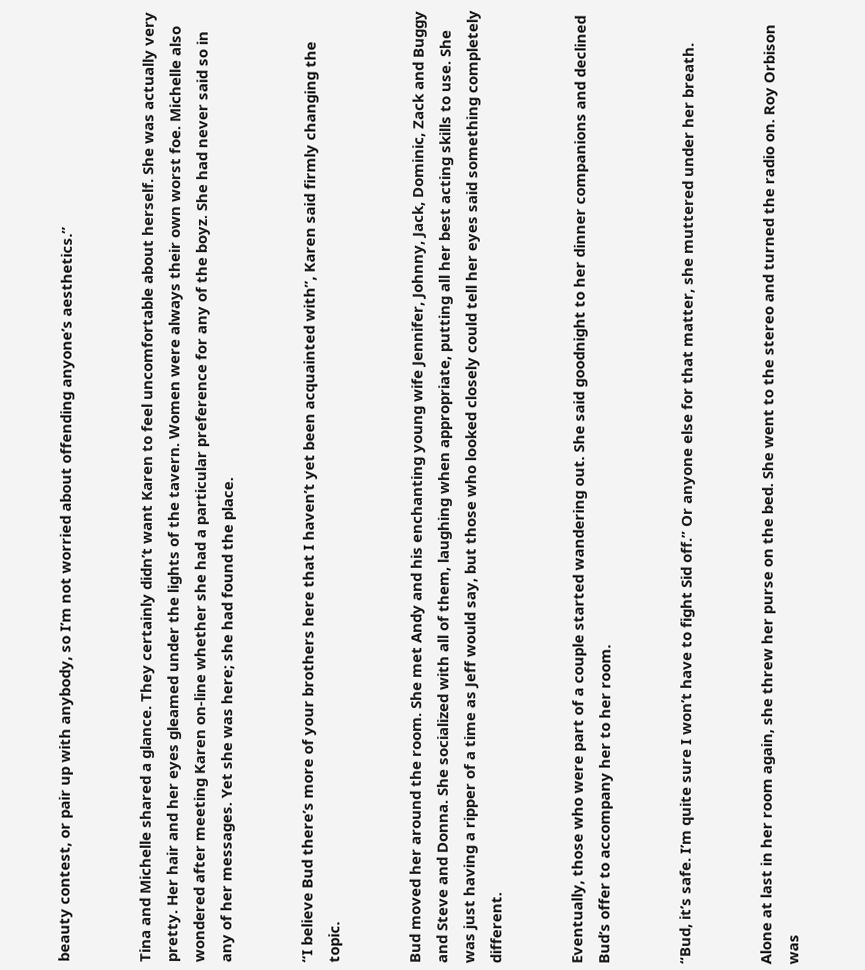beauty contest, or pair up with anybody, so I’m not worried about offending anyone’s aesthetics.”


Tina and Michelle shared a glance. They certainly didn’t want Karen to feel uncomfortable about herself. She was actually very pretty. Her hair and her eyes gleamed under the lights of the tavern. Women were always their own worst foe. Michelle also wondered after meeting Karen on-line whether she had a particular preference for any of the boyz. She had never said so in any of her messages. Yet she was here; she had found the place.


“I believe Bud there’s more of your brothers here that I haven’t yet been acquainted with”, Karen said firmly changing the topic.


Bud moved her around the room. She met Andy and his enchanting young wife Jennifer, Johnny, Jack, Dominic, Zack and Buggy and Steve and Donna. She socialized with all of them, laughing when appropriate, putting all her best acting skills to use. She was just having a ripper of a time as Jeff would say, but those who looked closely could tell her eyes said something completely different.


Eventually, those who were part of a couple started wandering out. She said goodnight to her dinner companions and declined Bud’s offer to accompany her to her room.


“Bud, it’s safe. I’m quite sure I won’t have to fight Sid off.” Or anyone else for that matter, she muttered under her breath.


Alone at last in her room again, she threw her purse on the bed. She went to the stereo and turned the radio on. Roy Orbison was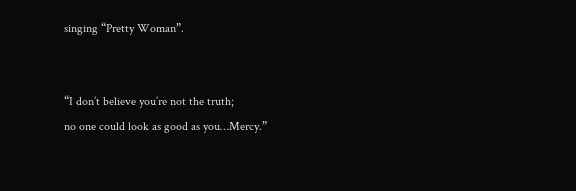singing “Pretty Woman”.


“I don’t believe you’re not the truth;
no one could look as good as you…Mercy.”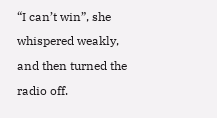“I can’t win”, she whispered weakly, and then turned the radio off.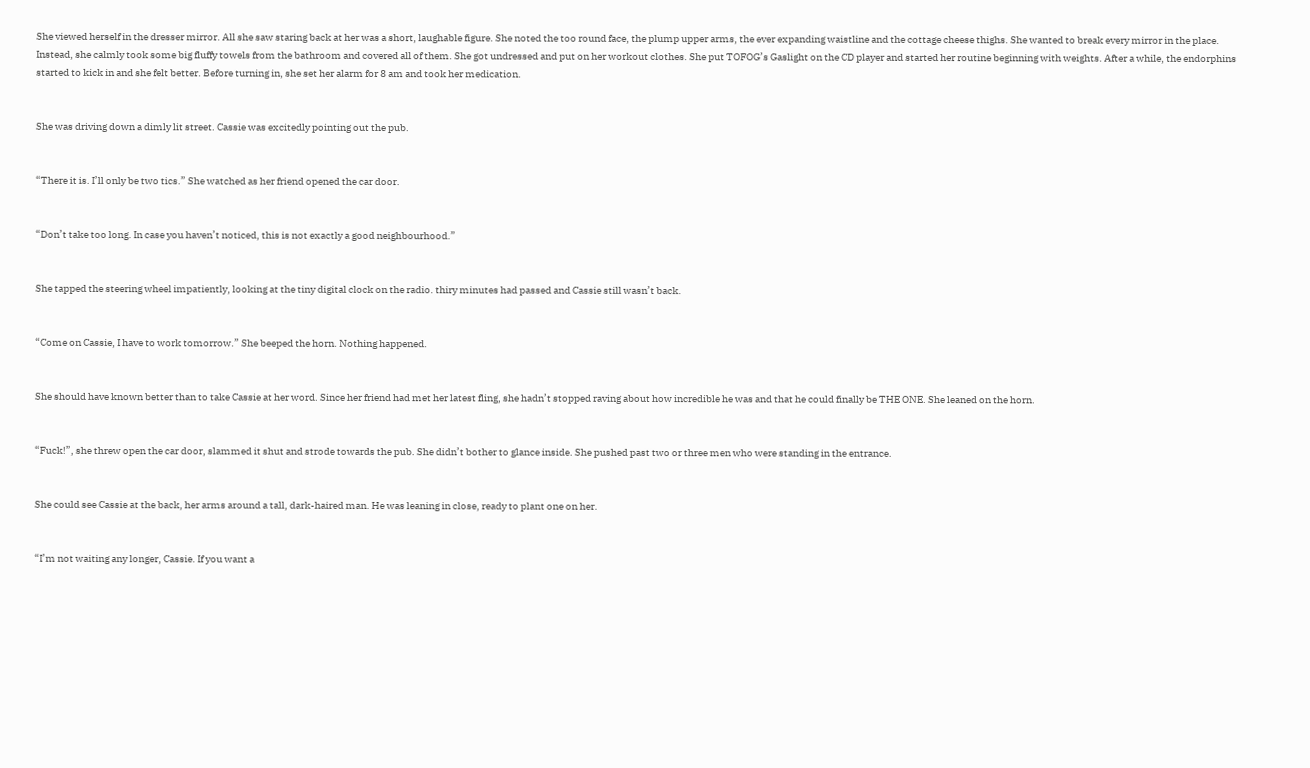She viewed herself in the dresser mirror. All she saw staring back at her was a short, laughable figure. She noted the too round face, the plump upper arms, the ever expanding waistline and the cottage cheese thighs. She wanted to break every mirror in the place. Instead, she calmly took some big fluffy towels from the bathroom and covered all of them. She got undressed and put on her workout clothes. She put TOFOG’s Gaslight on the CD player and started her routine beginning with weights. After a while, the endorphins started to kick in and she felt better. Before turning in, she set her alarm for 8 am and took her medication.


She was driving down a dimly lit street. Cassie was excitedly pointing out the pub.


“There it is. I’ll only be two tics.” She watched as her friend opened the car door.


“Don’t take too long. In case you haven’t noticed, this is not exactly a good neighbourhood.”


She tapped the steering wheel impatiently, looking at the tiny digital clock on the radio. thiry minutes had passed and Cassie still wasn’t back.


“Come on Cassie, I have to work tomorrow.” She beeped the horn. Nothing happened.


She should have known better than to take Cassie at her word. Since her friend had met her latest fling, she hadn’t stopped raving about how incredible he was and that he could finally be THE ONE. She leaned on the horn.


“Fuck!”, she threw open the car door, slammed it shut and strode towards the pub. She didn’t bother to glance inside. She pushed past two or three men who were standing in the entrance.


She could see Cassie at the back, her arms around a tall, dark-haired man. He was leaning in close, ready to plant one on her.


“I’m not waiting any longer, Cassie. If you want a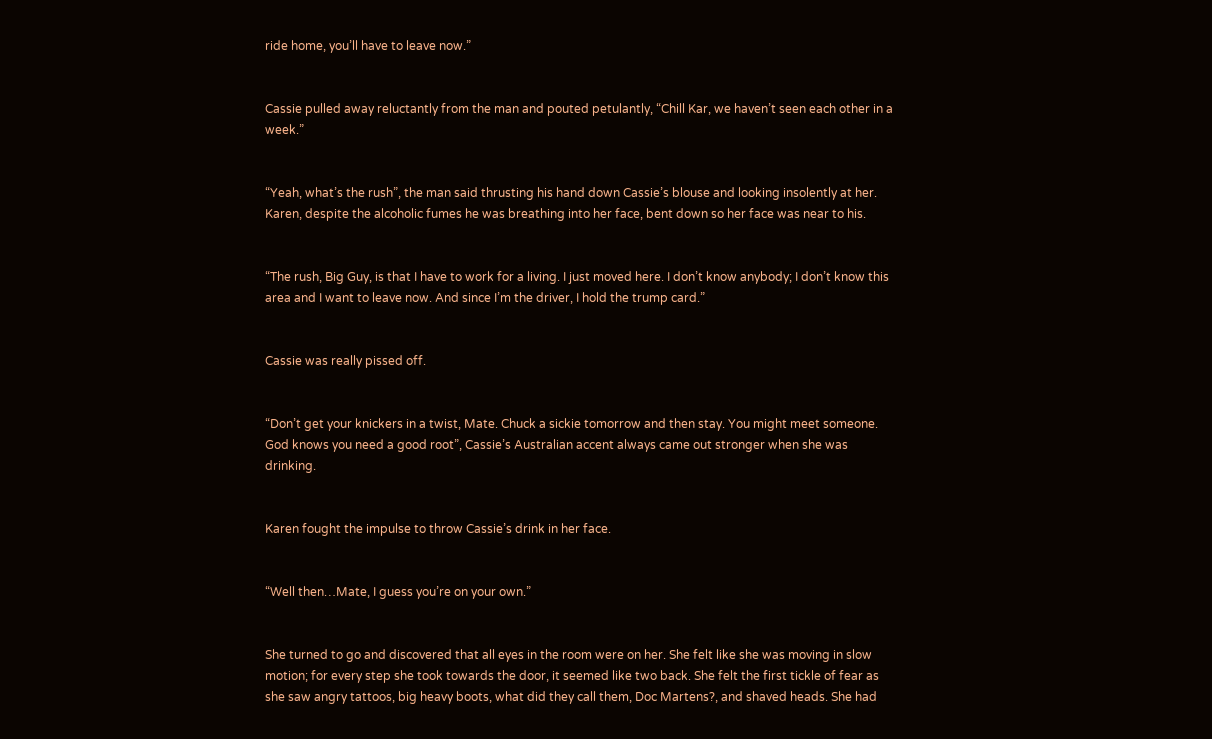ride home, you’ll have to leave now.”


Cassie pulled away reluctantly from the man and pouted petulantly, “Chill Kar, we haven’t seen each other in a week.”


“Yeah, what’s the rush”, the man said thrusting his hand down Cassie’s blouse and looking insolently at her. Karen, despite the alcoholic fumes he was breathing into her face, bent down so her face was near to his.


“The rush, Big Guy, is that I have to work for a living. I just moved here. I don’t know anybody; I don’t know this area and I want to leave now. And since I’m the driver, I hold the trump card.”


Cassie was really pissed off.


“Don’t get your knickers in a twist, Mate. Chuck a sickie tomorrow and then stay. You might meet someone. God knows you need a good root”, Cassie’s Australian accent always came out stronger when she was drinking.


Karen fought the impulse to throw Cassie’s drink in her face.


“Well then…Mate, I guess you’re on your own.”


She turned to go and discovered that all eyes in the room were on her. She felt like she was moving in slow motion; for every step she took towards the door, it seemed like two back. She felt the first tickle of fear as she saw angry tattoos, big heavy boots, what did they call them, Doc Martens?, and shaved heads. She had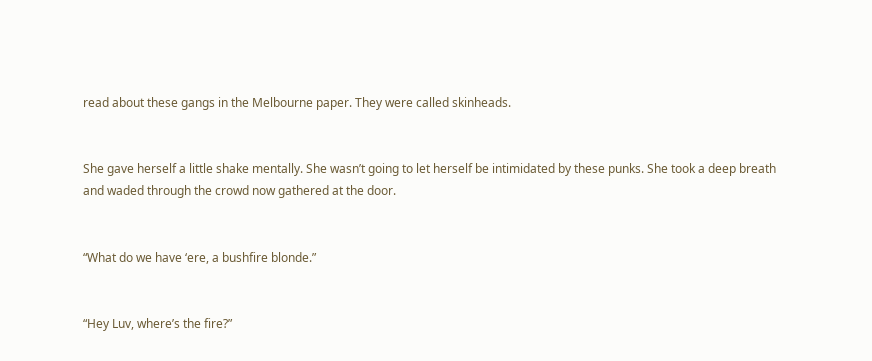read about these gangs in the Melbourne paper. They were called skinheads.


She gave herself a little shake mentally. She wasn’t going to let herself be intimidated by these punks. She took a deep breath and waded through the crowd now gathered at the door.


“What do we have ‘ere, a bushfire blonde.”


“Hey Luv, where’s the fire?”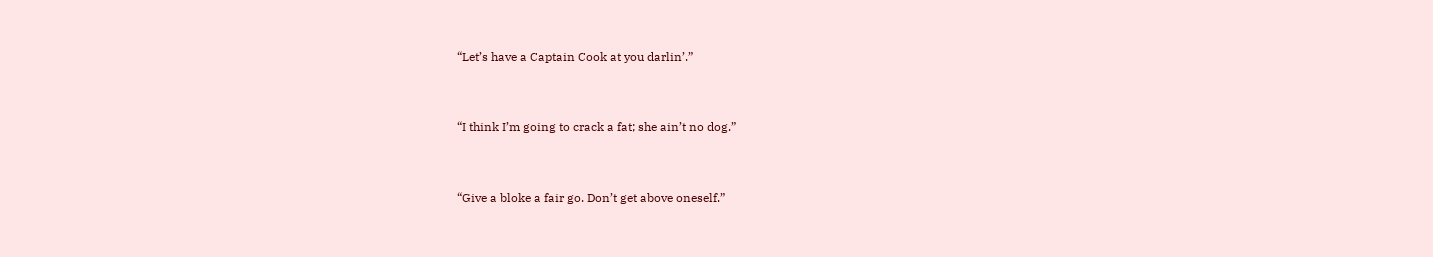“Let’s have a Captain Cook at you darlin’.”


“I think I’m going to crack a fat; she ain’t no dog.”


“Give a bloke a fair go. Don’t get above oneself.”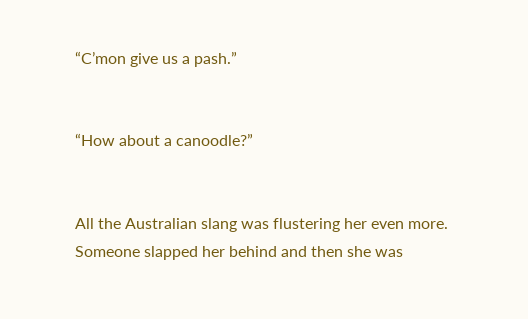“C’mon give us a pash.”


“How about a canoodle?”


All the Australian slang was flustering her even more. Someone slapped her behind and then she was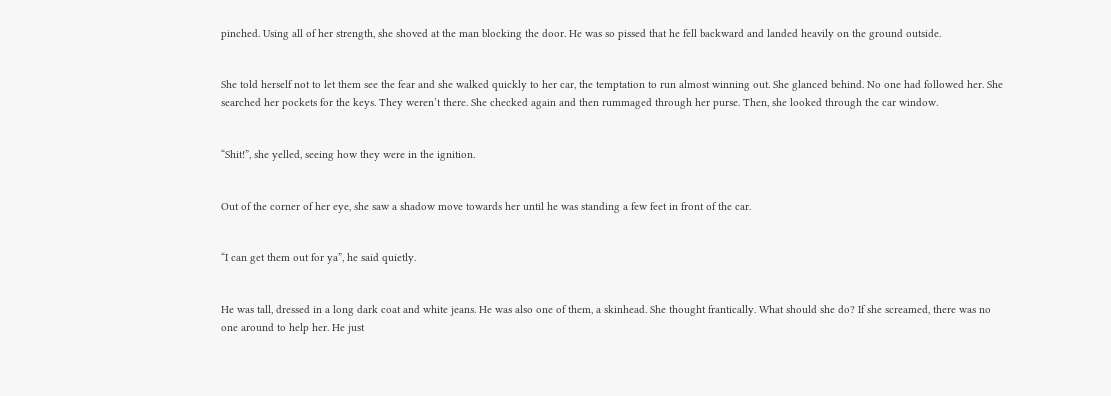pinched. Using all of her strength, she shoved at the man blocking the door. He was so pissed that he fell backward and landed heavily on the ground outside.


She told herself not to let them see the fear and she walked quickly to her car, the temptation to run almost winning out. She glanced behind. No one had followed her. She searched her pockets for the keys. They weren’t there. She checked again and then rummaged through her purse. Then, she looked through the car window.


“Shit!”, she yelled, seeing how they were in the ignition.


Out of the corner of her eye, she saw a shadow move towards her until he was standing a few feet in front of the car.


“I can get them out for ya”, he said quietly.


He was tall, dressed in a long dark coat and white jeans. He was also one of them, a skinhead. She thought frantically. What should she do? If she screamed, there was no one around to help her. He just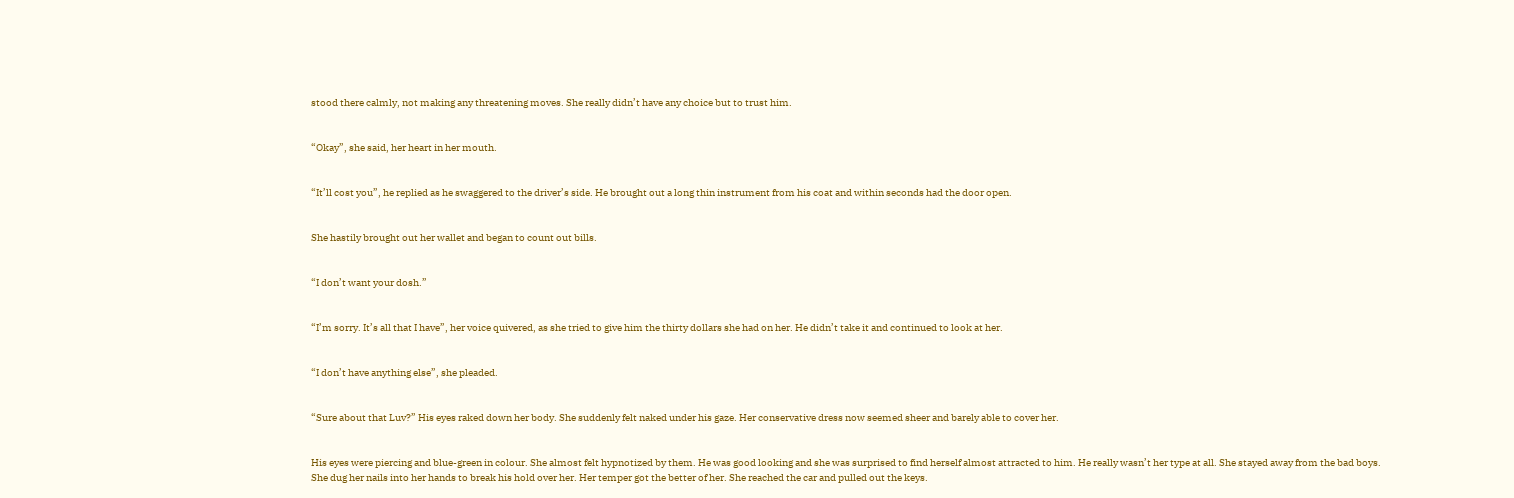stood there calmly, not making any threatening moves. She really didn’t have any choice but to trust him.


“Okay”, she said, her heart in her mouth.


“It’ll cost you”, he replied as he swaggered to the driver’s side. He brought out a long thin instrument from his coat and within seconds had the door open.


She hastily brought out her wallet and began to count out bills.


“I don’t want your dosh.”


“I’m sorry. It’s all that I have”, her voice quivered, as she tried to give him the thirty dollars she had on her. He didn’t take it and continued to look at her.


“I don’t have anything else”, she pleaded.


“Sure about that Luv?” His eyes raked down her body. She suddenly felt naked under his gaze. Her conservative dress now seemed sheer and barely able to cover her.


His eyes were piercing and blue-green in colour. She almost felt hypnotized by them. He was good looking and she was surprised to find herself almost attracted to him. He really wasn’t her type at all. She stayed away from the bad boys. She dug her nails into her hands to break his hold over her. Her temper got the better of her. She reached the car and pulled out the keys.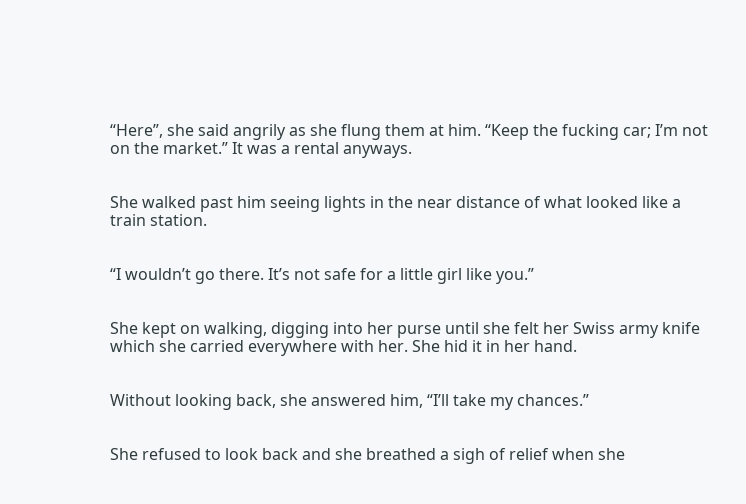“Here”, she said angrily as she flung them at him. “Keep the fucking car; I’m not on the market.” It was a rental anyways.


She walked past him seeing lights in the near distance of what looked like a train station.


“I wouldn’t go there. It’s not safe for a little girl like you.”


She kept on walking, digging into her purse until she felt her Swiss army knife which she carried everywhere with her. She hid it in her hand.


Without looking back, she answered him, “I’ll take my chances.”


She refused to look back and she breathed a sigh of relief when she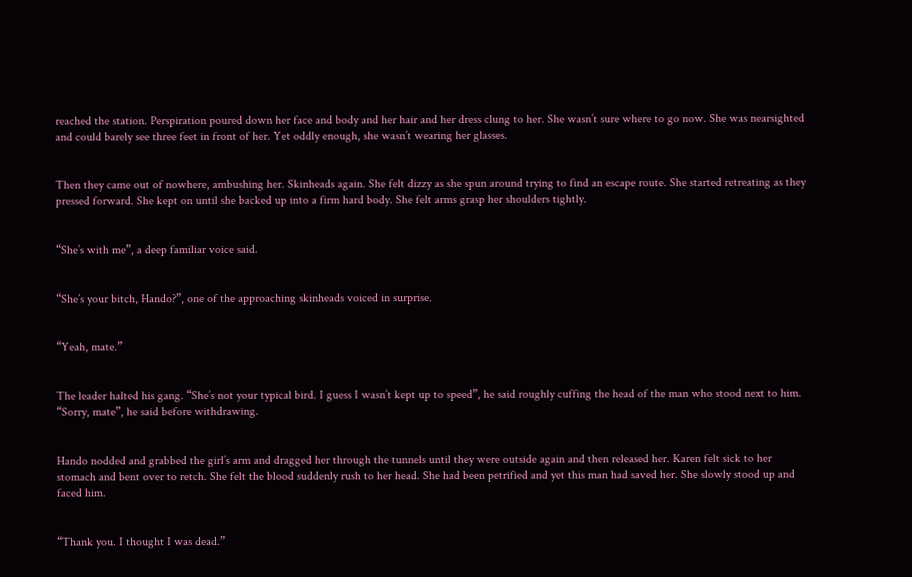reached the station. Perspiration poured down her face and body and her hair and her dress clung to her. She wasn’t sure where to go now. She was nearsighted and could barely see three feet in front of her. Yet oddly enough, she wasn’t wearing her glasses.


Then they came out of nowhere, ambushing her. Skinheads again. She felt dizzy as she spun around trying to find an escape route. She started retreating as they pressed forward. She kept on until she backed up into a firm hard body. She felt arms grasp her shoulders tightly.


“She’s with me”, a deep familiar voice said.


“She’s your bitch, Hando?”, one of the approaching skinheads voiced in surprise.


“Yeah, mate.”


The leader halted his gang. “She’s not your typical bird. I guess I wasn’t kept up to speed”, he said roughly cuffing the head of the man who stood next to him. “Sorry, mate”, he said before withdrawing.


Hando nodded and grabbed the girl’s arm and dragged her through the tunnels until they were outside again and then released her. Karen felt sick to her stomach and bent over to retch. She felt the blood suddenly rush to her head. She had been petrified and yet this man had saved her. She slowly stood up and faced him.


“Thank you. I thought I was dead.”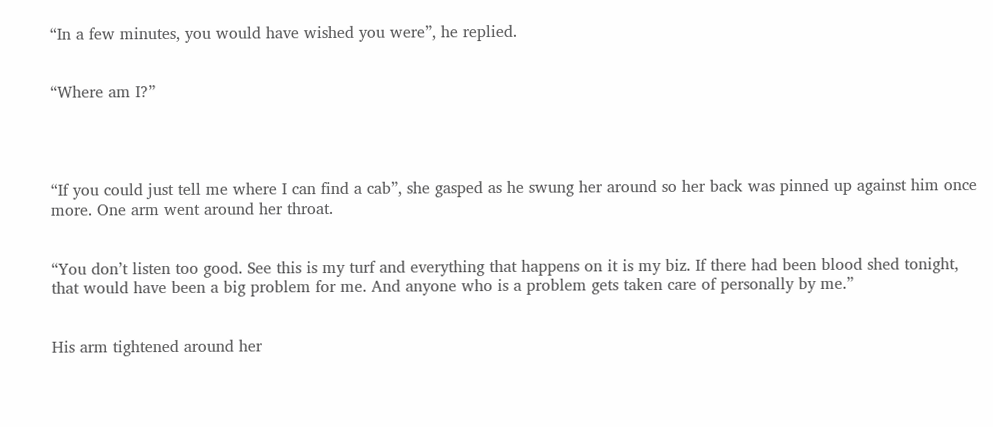“In a few minutes, you would have wished you were”, he replied.


“Where am I?”




“If you could just tell me where I can find a cab”, she gasped as he swung her around so her back was pinned up against him once more. One arm went around her throat.


“You don’t listen too good. See this is my turf and everything that happens on it is my biz. If there had been blood shed tonight, that would have been a big problem for me. And anyone who is a problem gets taken care of personally by me.”


His arm tightened around her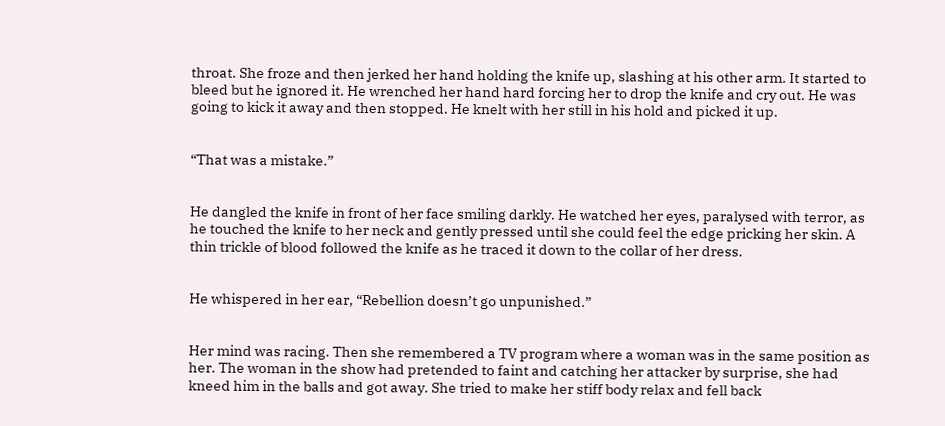throat. She froze and then jerked her hand holding the knife up, slashing at his other arm. It started to bleed but he ignored it. He wrenched her hand hard forcing her to drop the knife and cry out. He was going to kick it away and then stopped. He knelt with her still in his hold and picked it up.


“That was a mistake.”


He dangled the knife in front of her face smiling darkly. He watched her eyes, paralysed with terror, as he touched the knife to her neck and gently pressed until she could feel the edge pricking her skin. A thin trickle of blood followed the knife as he traced it down to the collar of her dress.


He whispered in her ear, “Rebellion doesn’t go unpunished.”


Her mind was racing. Then she remembered a TV program where a woman was in the same position as her. The woman in the show had pretended to faint and catching her attacker by surprise, she had kneed him in the balls and got away. She tried to make her stiff body relax and fell back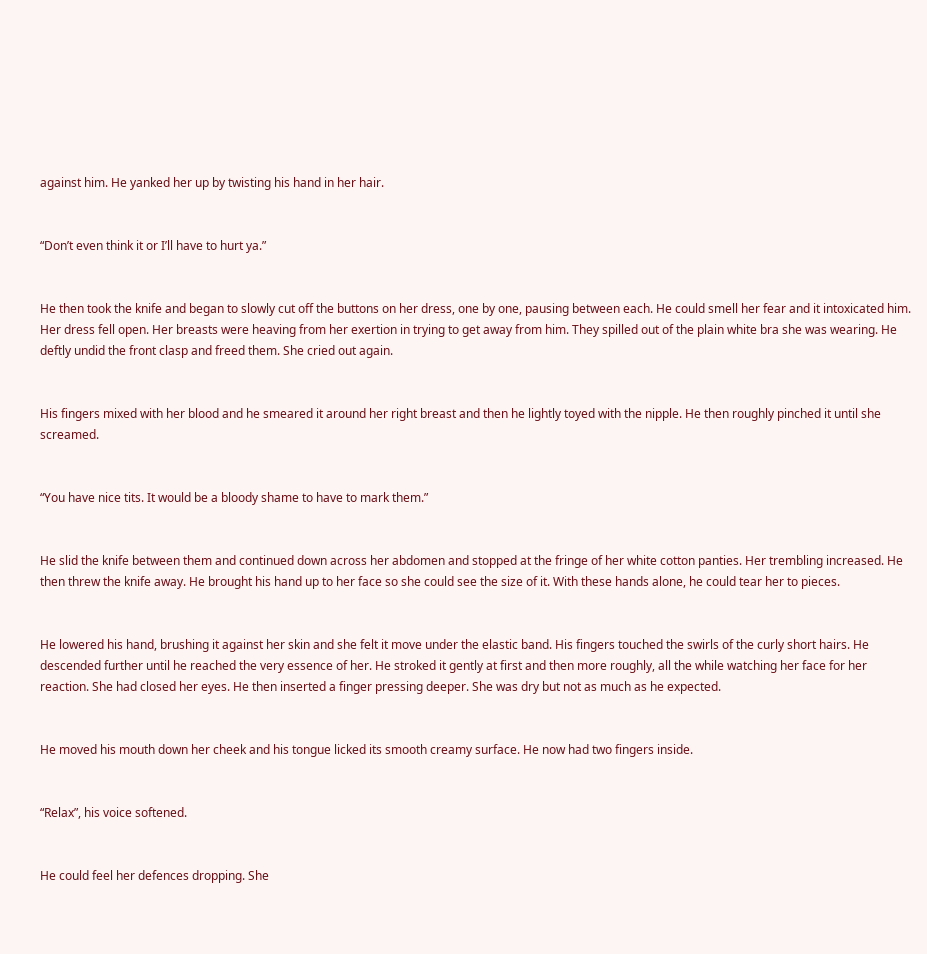against him. He yanked her up by twisting his hand in her hair.


“Don’t even think it or I’ll have to hurt ya.”


He then took the knife and began to slowly cut off the buttons on her dress, one by one, pausing between each. He could smell her fear and it intoxicated him. Her dress fell open. Her breasts were heaving from her exertion in trying to get away from him. They spilled out of the plain white bra she was wearing. He deftly undid the front clasp and freed them. She cried out again.


His fingers mixed with her blood and he smeared it around her right breast and then he lightly toyed with the nipple. He then roughly pinched it until she screamed.


“You have nice tits. It would be a bloody shame to have to mark them.”


He slid the knife between them and continued down across her abdomen and stopped at the fringe of her white cotton panties. Her trembling increased. He then threw the knife away. He brought his hand up to her face so she could see the size of it. With these hands alone, he could tear her to pieces.


He lowered his hand, brushing it against her skin and she felt it move under the elastic band. His fingers touched the swirls of the curly short hairs. He descended further until he reached the very essence of her. He stroked it gently at first and then more roughly, all the while watching her face for her reaction. She had closed her eyes. He then inserted a finger pressing deeper. She was dry but not as much as he expected.


He moved his mouth down her cheek and his tongue licked its smooth creamy surface. He now had two fingers inside.


“Relax”, his voice softened.


He could feel her defences dropping. She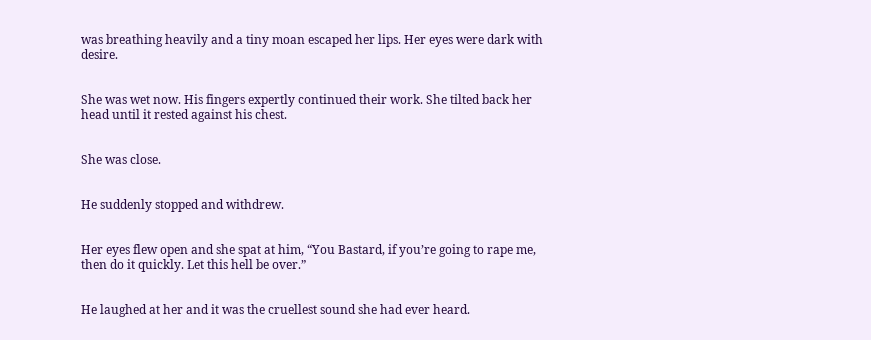was breathing heavily and a tiny moan escaped her lips. Her eyes were dark with desire.


She was wet now. His fingers expertly continued their work. She tilted back her head until it rested against his chest.


She was close.


He suddenly stopped and withdrew.


Her eyes flew open and she spat at him, “You Bastard, if you’re going to rape me, then do it quickly. Let this hell be over.”


He laughed at her and it was the cruellest sound she had ever heard.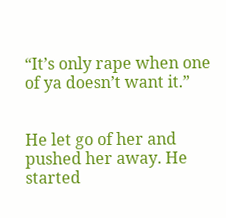“It’s only rape when one of ya doesn’t want it.”


He let go of her and pushed her away. He started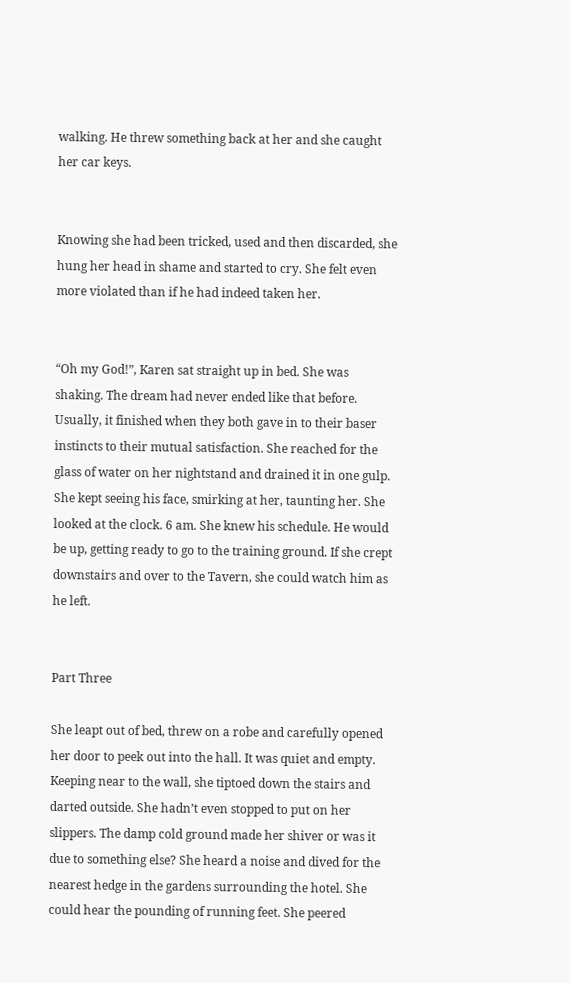walking. He threw something back at her and she caught her car keys.


Knowing she had been tricked, used and then discarded, she hung her head in shame and started to cry. She felt even more violated than if he had indeed taken her.


“Oh my God!”, Karen sat straight up in bed. She was shaking. The dream had never ended like that before. Usually, it finished when they both gave in to their baser instincts to their mutual satisfaction. She reached for the glass of water on her nightstand and drained it in one gulp. She kept seeing his face, smirking at her, taunting her. She looked at the clock. 6 am. She knew his schedule. He would be up, getting ready to go to the training ground. If she crept downstairs and over to the Tavern, she could watch him as he left.


Part Three

She leapt out of bed, threw on a robe and carefully opened her door to peek out into the hall. It was quiet and empty. Keeping near to the wall, she tiptoed down the stairs and darted outside. She hadn’t even stopped to put on her slippers. The damp cold ground made her shiver or was it due to something else? She heard a noise and dived for the nearest hedge in the gardens surrounding the hotel. She could hear the pounding of running feet. She peered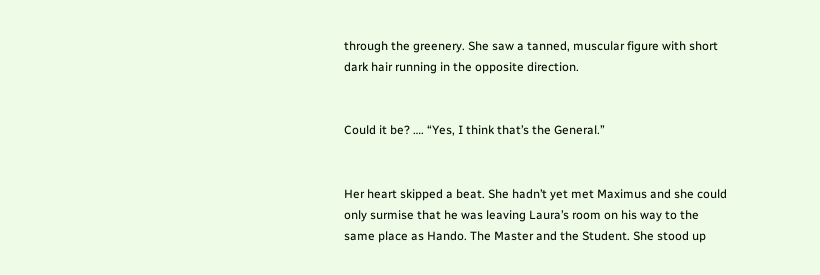through the greenery. She saw a tanned, muscular figure with short dark hair running in the opposite direction.


Could it be? …. “Yes, I think that’s the General.”


Her heart skipped a beat. She hadn’t yet met Maximus and she could only surmise that he was leaving Laura’s room on his way to the same place as Hando. The Master and the Student. She stood up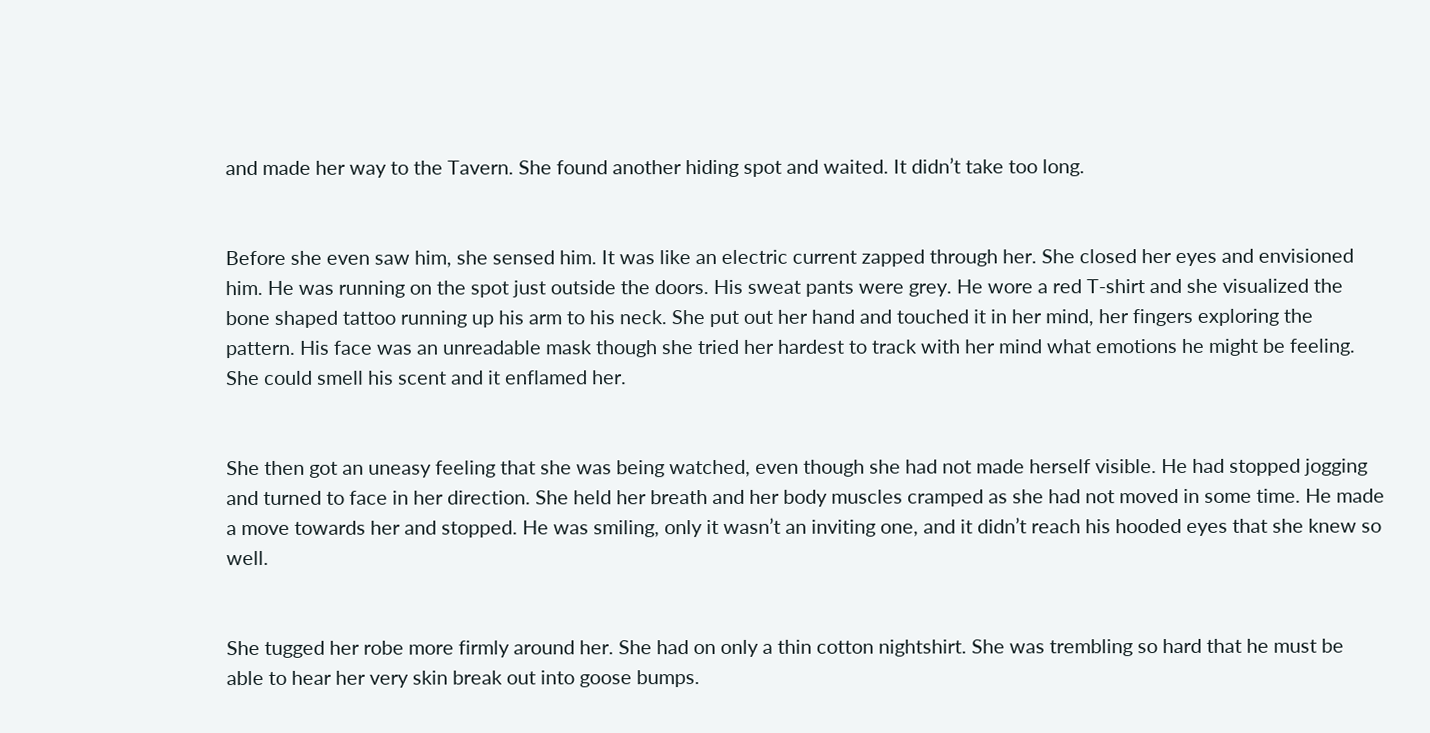and made her way to the Tavern. She found another hiding spot and waited. It didn’t take too long.


Before she even saw him, she sensed him. It was like an electric current zapped through her. She closed her eyes and envisioned him. He was running on the spot just outside the doors. His sweat pants were grey. He wore a red T-shirt and she visualized the bone shaped tattoo running up his arm to his neck. She put out her hand and touched it in her mind, her fingers exploring the pattern. His face was an unreadable mask though she tried her hardest to track with her mind what emotions he might be feeling. She could smell his scent and it enflamed her.


She then got an uneasy feeling that she was being watched, even though she had not made herself visible. He had stopped jogging and turned to face in her direction. She held her breath and her body muscles cramped as she had not moved in some time. He made a move towards her and stopped. He was smiling, only it wasn’t an inviting one, and it didn’t reach his hooded eyes that she knew so well.


She tugged her robe more firmly around her. She had on only a thin cotton nightshirt. She was trembling so hard that he must be able to hear her very skin break out into goose bumps.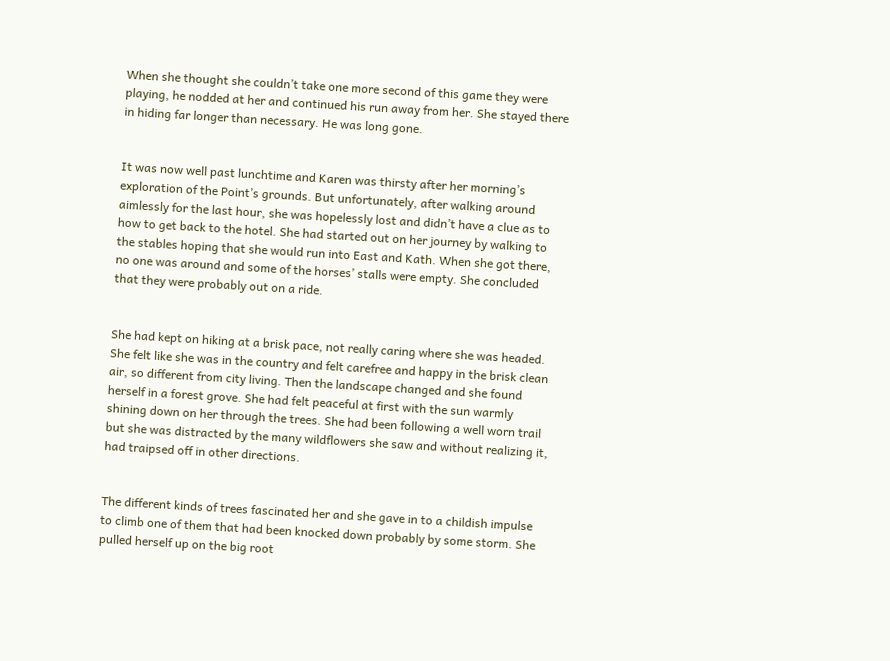When she thought she couldn’t take one more second of this game they were playing, he nodded at her and continued his run away from her. She stayed there in hiding far longer than necessary. He was long gone.


It was now well past lunchtime and Karen was thirsty after her morning’s exploration of the Point’s grounds. But unfortunately, after walking around aimlessly for the last hour, she was hopelessly lost and didn’t have a clue as to how to get back to the hotel. She had started out on her journey by walking to the stables hoping that she would run into East and Kath. When she got there, no one was around and some of the horses’ stalls were empty. She concluded that they were probably out on a ride.


She had kept on hiking at a brisk pace, not really caring where she was headed. She felt like she was in the country and felt carefree and happy in the brisk clean air, so different from city living. Then the landscape changed and she found herself in a forest grove. She had felt peaceful at first with the sun warmly shining down on her through the trees. She had been following a well worn trail but she was distracted by the many wildflowers she saw and without realizing it, had traipsed off in other directions.


The different kinds of trees fascinated her and she gave in to a childish impulse to climb one of them that had been knocked down probably by some storm. She pulled herself up on the big root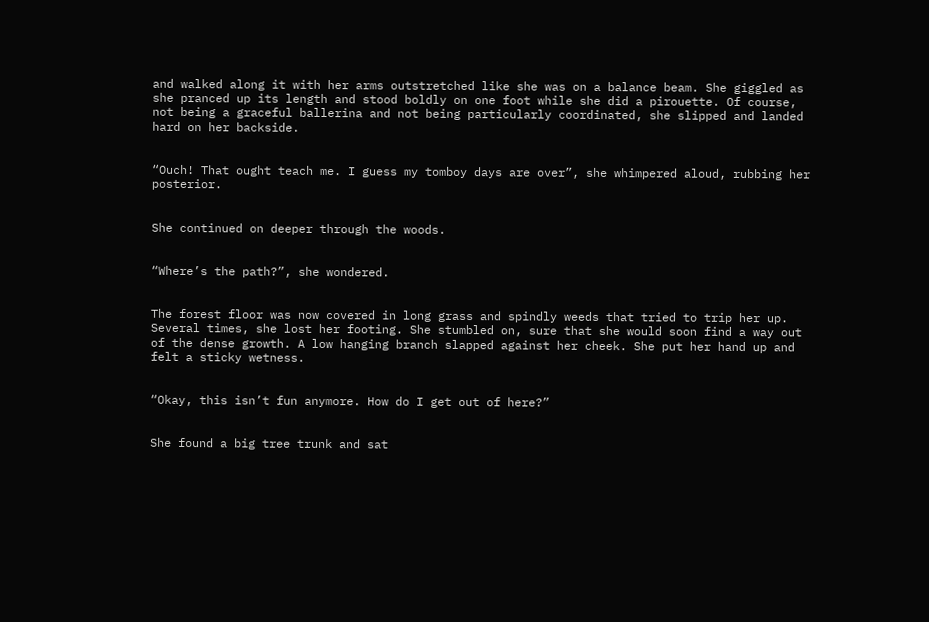and walked along it with her arms outstretched like she was on a balance beam. She giggled as she pranced up its length and stood boldly on one foot while she did a pirouette. Of course, not being a graceful ballerina and not being particularly coordinated, she slipped and landed hard on her backside.


“Ouch! That ought teach me. I guess my tomboy days are over”, she whimpered aloud, rubbing her posterior.


She continued on deeper through the woods.


“Where’s the path?”, she wondered.


The forest floor was now covered in long grass and spindly weeds that tried to trip her up. Several times, she lost her footing. She stumbled on, sure that she would soon find a way out of the dense growth. A low hanging branch slapped against her cheek. She put her hand up and felt a sticky wetness.


“Okay, this isn’t fun anymore. How do I get out of here?”


She found a big tree trunk and sat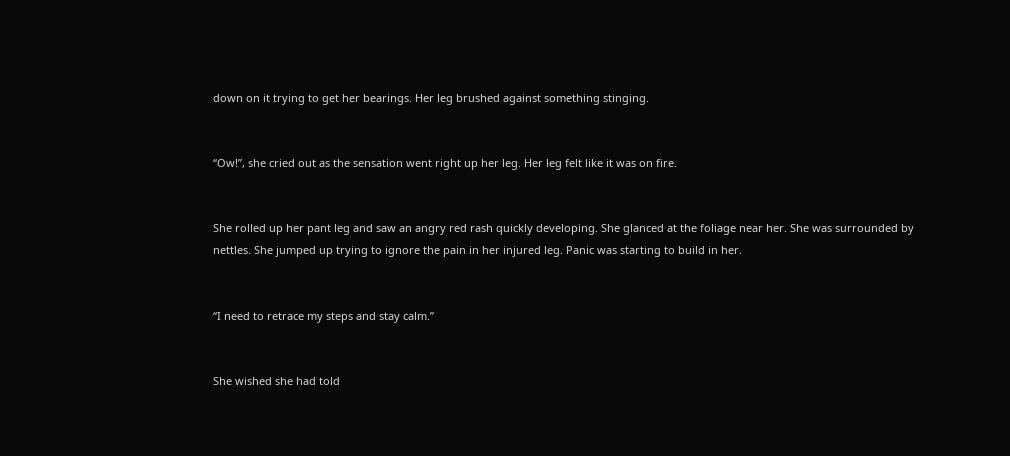down on it trying to get her bearings. Her leg brushed against something stinging.


“Ow!”, she cried out as the sensation went right up her leg. Her leg felt like it was on fire.


She rolled up her pant leg and saw an angry red rash quickly developing. She glanced at the foliage near her. She was surrounded by nettles. She jumped up trying to ignore the pain in her injured leg. Panic was starting to build in her.


“I need to retrace my steps and stay calm.”


She wished she had told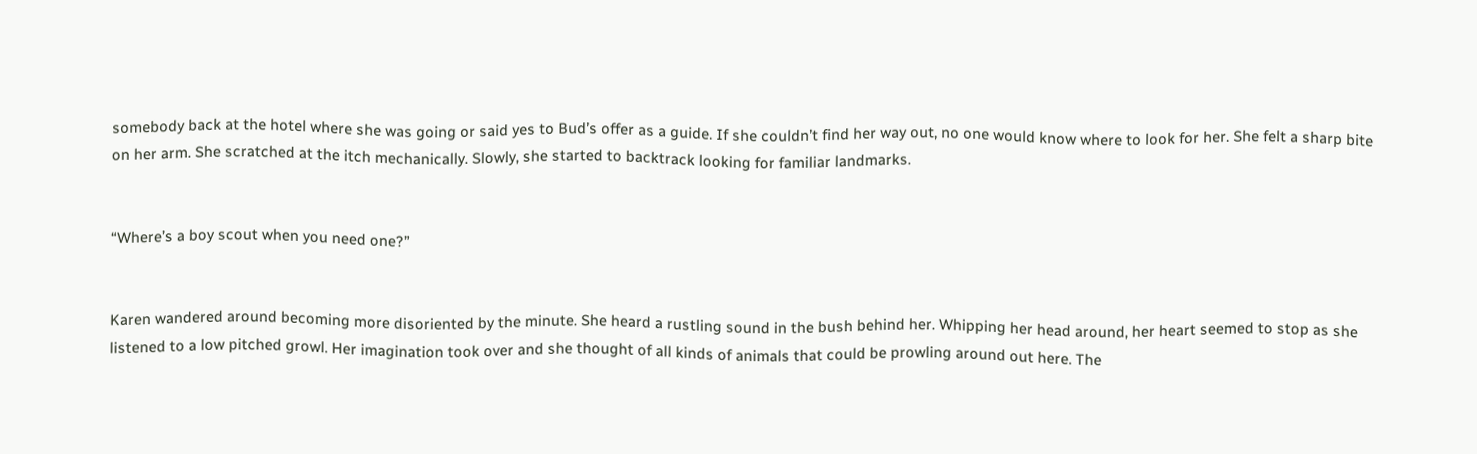somebody back at the hotel where she was going or said yes to Bud’s offer as a guide. If she couldn’t find her way out, no one would know where to look for her. She felt a sharp bite on her arm. She scratched at the itch mechanically. Slowly, she started to backtrack looking for familiar landmarks.


“Where’s a boy scout when you need one?”


Karen wandered around becoming more disoriented by the minute. She heard a rustling sound in the bush behind her. Whipping her head around, her heart seemed to stop as she listened to a low pitched growl. Her imagination took over and she thought of all kinds of animals that could be prowling around out here. The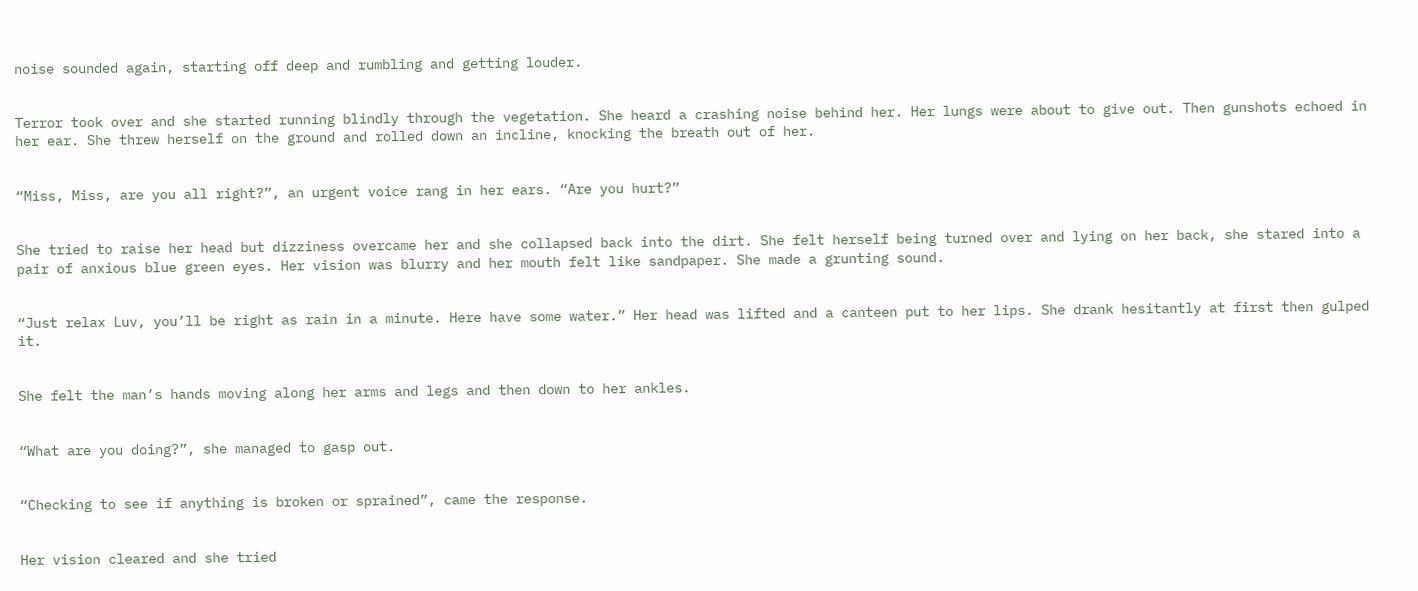noise sounded again, starting off deep and rumbling and getting louder.


Terror took over and she started running blindly through the vegetation. She heard a crashing noise behind her. Her lungs were about to give out. Then gunshots echoed in her ear. She threw herself on the ground and rolled down an incline, knocking the breath out of her.


“Miss, Miss, are you all right?”, an urgent voice rang in her ears. “Are you hurt?”


She tried to raise her head but dizziness overcame her and she collapsed back into the dirt. She felt herself being turned over and lying on her back, she stared into a pair of anxious blue green eyes. Her vision was blurry and her mouth felt like sandpaper. She made a grunting sound.


“Just relax Luv, you’ll be right as rain in a minute. Here have some water.” Her head was lifted and a canteen put to her lips. She drank hesitantly at first then gulped it.


She felt the man’s hands moving along her arms and legs and then down to her ankles.


“What are you doing?”, she managed to gasp out.


“Checking to see if anything is broken or sprained”, came the response.


Her vision cleared and she tried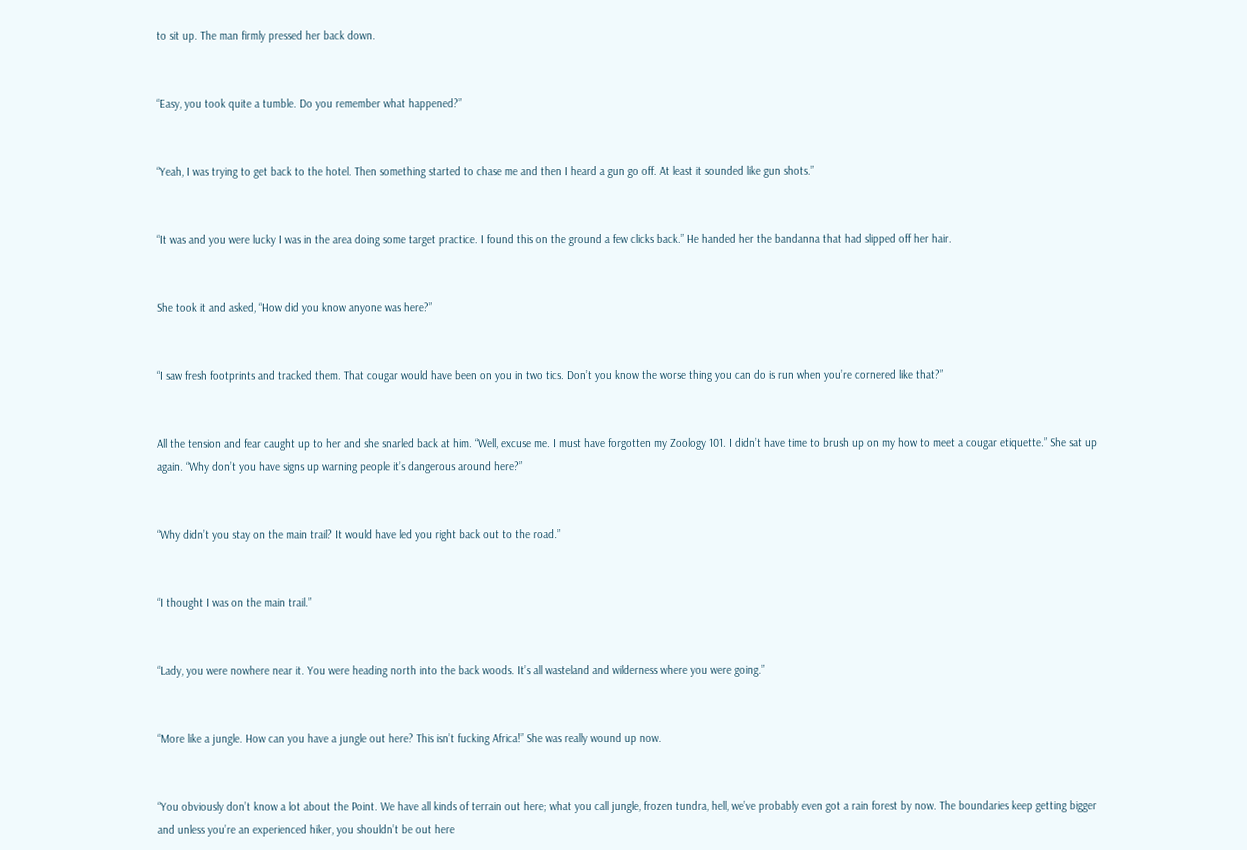to sit up. The man firmly pressed her back down.


“Easy, you took quite a tumble. Do you remember what happened?”


“Yeah, I was trying to get back to the hotel. Then something started to chase me and then I heard a gun go off. At least it sounded like gun shots.”


“It was and you were lucky I was in the area doing some target practice. I found this on the ground a few clicks back.” He handed her the bandanna that had slipped off her hair.


She took it and asked, “How did you know anyone was here?”


“I saw fresh footprints and tracked them. That cougar would have been on you in two tics. Don’t you know the worse thing you can do is run when you’re cornered like that?”


All the tension and fear caught up to her and she snarled back at him. “Well, excuse me. I must have forgotten my Zoology 101. I didn’t have time to brush up on my how to meet a cougar etiquette.” She sat up again. “Why don’t you have signs up warning people it’s dangerous around here?”


“Why didn’t you stay on the main trail? It would have led you right back out to the road.”


“I thought I was on the main trail.”


“Lady, you were nowhere near it. You were heading north into the back woods. It’s all wasteland and wilderness where you were going.”


“More like a jungle. How can you have a jungle out here? This isn’t fucking Africa!” She was really wound up now.


“You obviously don’t know a lot about the Point. We have all kinds of terrain out here; what you call jungle, frozen tundra, hell, we’ve probably even got a rain forest by now. The boundaries keep getting bigger and unless you’re an experienced hiker, you shouldn’t be out here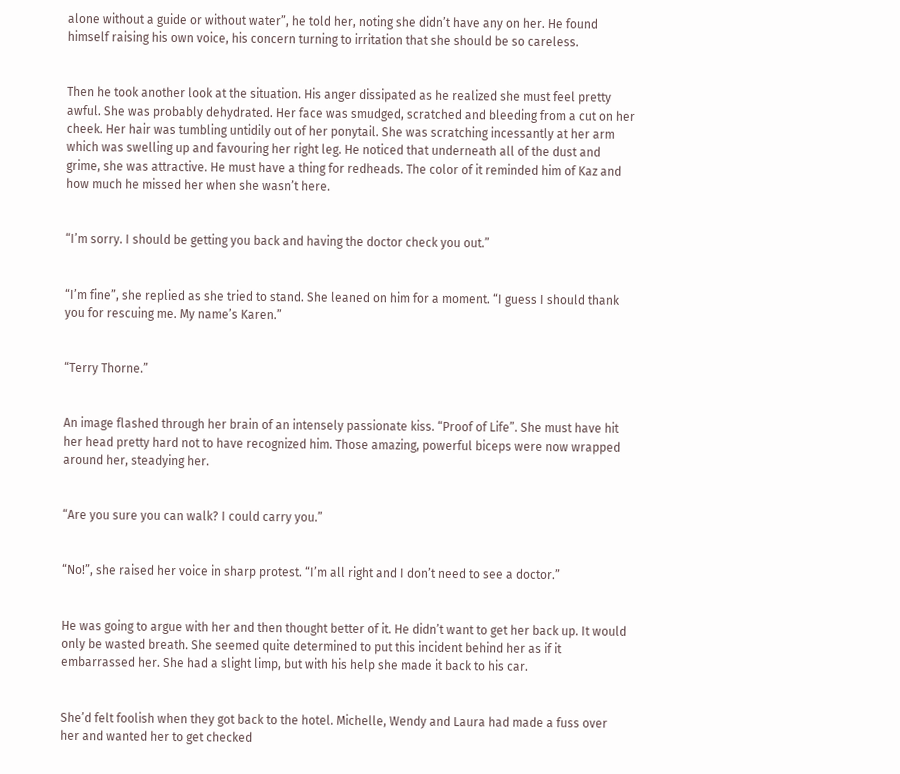alone without a guide or without water”, he told her, noting she didn’t have any on her. He found himself raising his own voice, his concern turning to irritation that she should be so careless.


Then he took another look at the situation. His anger dissipated as he realized she must feel pretty awful. She was probably dehydrated. Her face was smudged, scratched and bleeding from a cut on her cheek. Her hair was tumbling untidily out of her ponytail. She was scratching incessantly at her arm which was swelling up and favouring her right leg. He noticed that underneath all of the dust and grime, she was attractive. He must have a thing for redheads. The color of it reminded him of Kaz and how much he missed her when she wasn’t here.


“I’m sorry. I should be getting you back and having the doctor check you out.”


“I’m fine”, she replied as she tried to stand. She leaned on him for a moment. “I guess I should thank you for rescuing me. My name’s Karen.”


“Terry Thorne.”


An image flashed through her brain of an intensely passionate kiss. “Proof of Life”. She must have hit her head pretty hard not to have recognized him. Those amazing, powerful biceps were now wrapped around her, steadying her.


“Are you sure you can walk? I could carry you.”


“No!”, she raised her voice in sharp protest. “I’m all right and I don’t need to see a doctor.”


He was going to argue with her and then thought better of it. He didn’t want to get her back up. It would only be wasted breath. She seemed quite determined to put this incident behind her as if it embarrassed her. She had a slight limp, but with his help she made it back to his car.


She’d felt foolish when they got back to the hotel. Michelle, Wendy and Laura had made a fuss over her and wanted her to get checked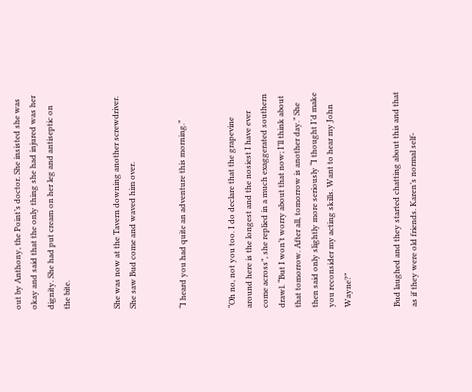out by Anthony, the Point’s doctor. She insisted she was okay and said that the only thing she had injured was her dignity. She had put cream on her leg and antiseptic on the bite.


She was now at the Tavern downing another screwdriver. She saw Bud come and waved him over.


“I heard you had quite an adventure this morning.”


“Oh no, not you too. I do declare that the grapevine around here is the longest and the nosiest I have ever come across”, she replied in a much exaggerated southern drawl. “But I won’t worry about that now; I’ll think about that tomorrow. After all, tomorrow is another day.” She then said only slightly more seriously “I thought I’d make you reconsider my acting skills. Want to hear my John Wayne?”


Bud laughed and they started chatting about this and that as if they were old friends. Karen’s normal self-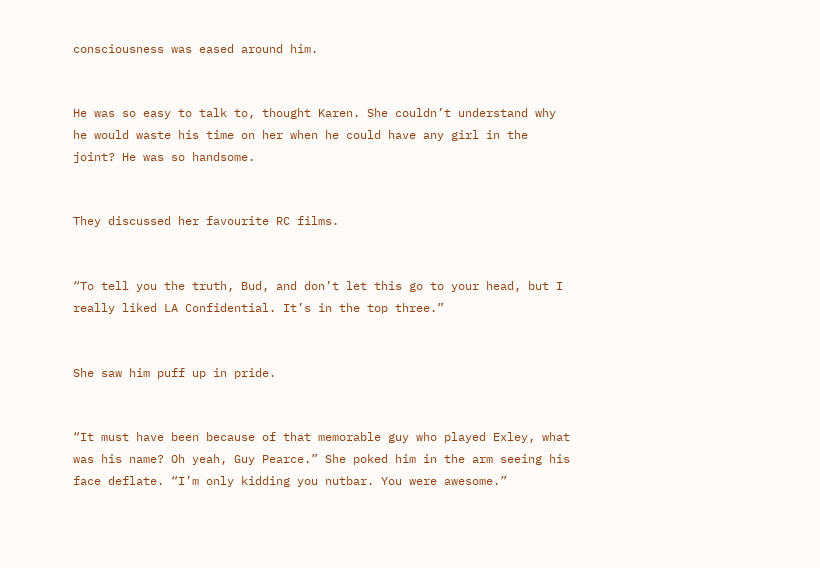consciousness was eased around him.


He was so easy to talk to, thought Karen. She couldn’t understand why he would waste his time on her when he could have any girl in the joint? He was so handsome.


They discussed her favourite RC films.


“To tell you the truth, Bud, and don’t let this go to your head, but I really liked LA Confidential. It’s in the top three.”


She saw him puff up in pride.


“It must have been because of that memorable guy who played Exley, what was his name? Oh yeah, Guy Pearce.” She poked him in the arm seeing his face deflate. “I’m only kidding you nutbar. You were awesome.”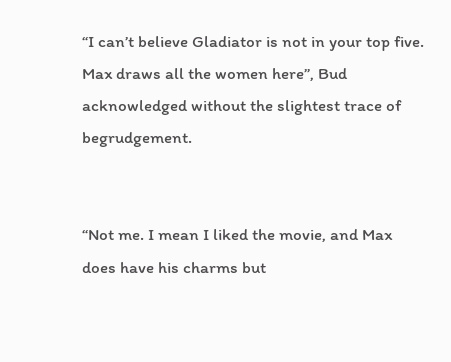“I can’t believe Gladiator is not in your top five. Max draws all the women here”, Bud acknowledged without the slightest trace of begrudgement.


“Not me. I mean I liked the movie, and Max does have his charms but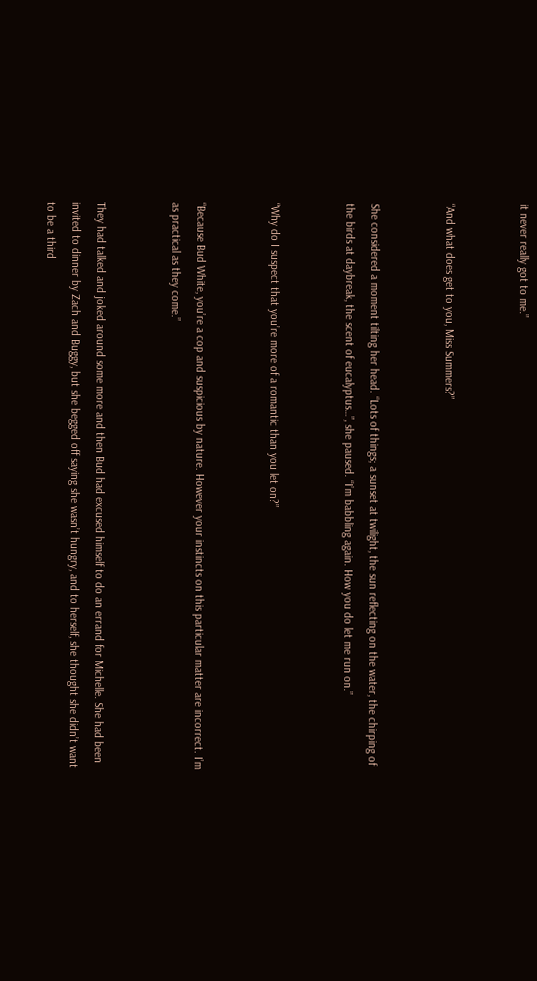it never really got to me.”


“And what does get to you, Miss Summers?”


She considered a moment tilting her head. “Lots of things; a sunset at twilight, the sun reflecting on the water, the chirping of the birds at daybreak, the scent of eucalyptus…”, she paused. “I’m babbling again. How you do let me run on.”


“Why do I suspect that you’re more of a romantic than you let on?”


“Because Bud White, you’re a cop and suspicious by nature. However your instincts on this particular matter are incorrect. I’m as practical as they come.”


They had talked and joked around some more and then Bud had excused himself to do an errand for Michelle. She had been invited to dinner by Zach and Buggy, but she begged off saying she wasn’t hungry, and to herself, she thought she didn’t want to be a third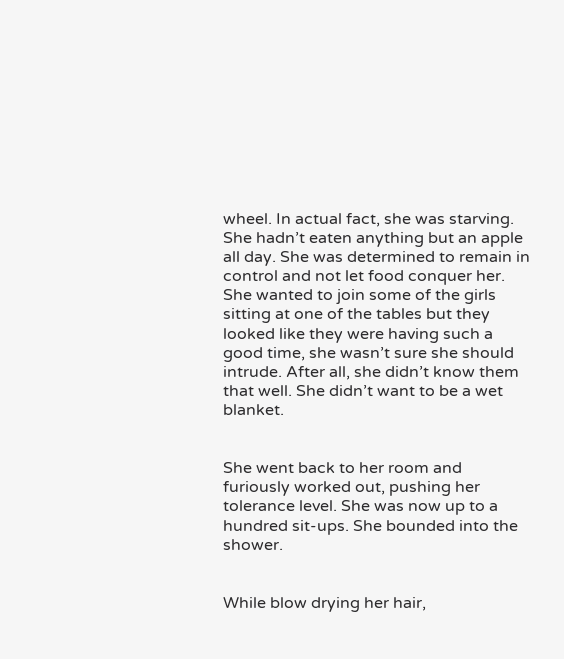wheel. In actual fact, she was starving. She hadn’t eaten anything but an apple all day. She was determined to remain in control and not let food conquer her. She wanted to join some of the girls sitting at one of the tables but they looked like they were having such a good time, she wasn’t sure she should intrude. After all, she didn’t know them that well. She didn’t want to be a wet blanket.


She went back to her room and furiously worked out, pushing her tolerance level. She was now up to a hundred sit-ups. She bounded into the shower.


While blow drying her hair,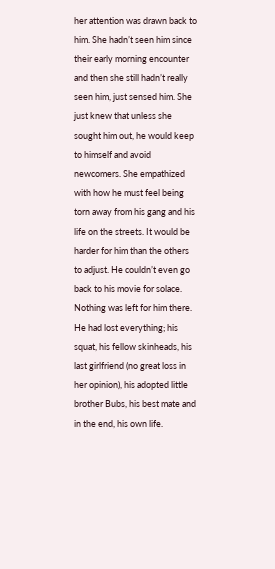her attention was drawn back to him. She hadn’t seen him since their early morning encounter and then she still hadn’t really seen him, just sensed him. She just knew that unless she sought him out, he would keep to himself and avoid newcomers. She empathized with how he must feel being torn away from his gang and his life on the streets. It would be harder for him than the others to adjust. He couldn’t even go back to his movie for solace. Nothing was left for him there. He had lost everything; his squat, his fellow skinheads, his last girlfriend (no great loss in her opinion), his adopted little brother Bubs, his best mate and in the end, his own life.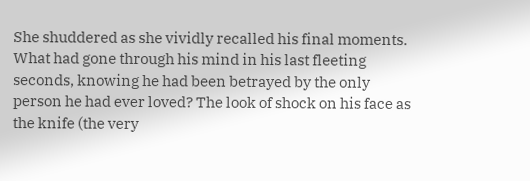She shuddered as she vividly recalled his final moments. What had gone through his mind in his last fleeting seconds, knowing he had been betrayed by the only person he had ever loved? The look of shock on his face as the knife (the very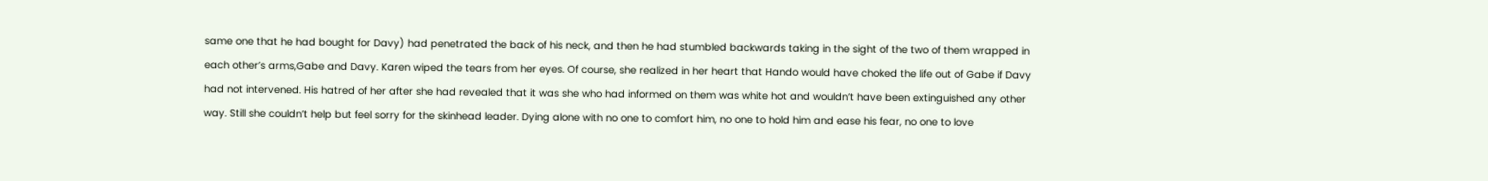same one that he had bought for Davy) had penetrated the back of his neck, and then he had stumbled backwards taking in the sight of the two of them wrapped in each other’s arms,Gabe and Davy. Karen wiped the tears from her eyes. Of course, she realized in her heart that Hando would have choked the life out of Gabe if Davy had not intervened. His hatred of her after she had revealed that it was she who had informed on them was white hot and wouldn’t have been extinguished any other way. Still she couldn’t help but feel sorry for the skinhead leader. Dying alone with no one to comfort him, no one to hold him and ease his fear, no one to love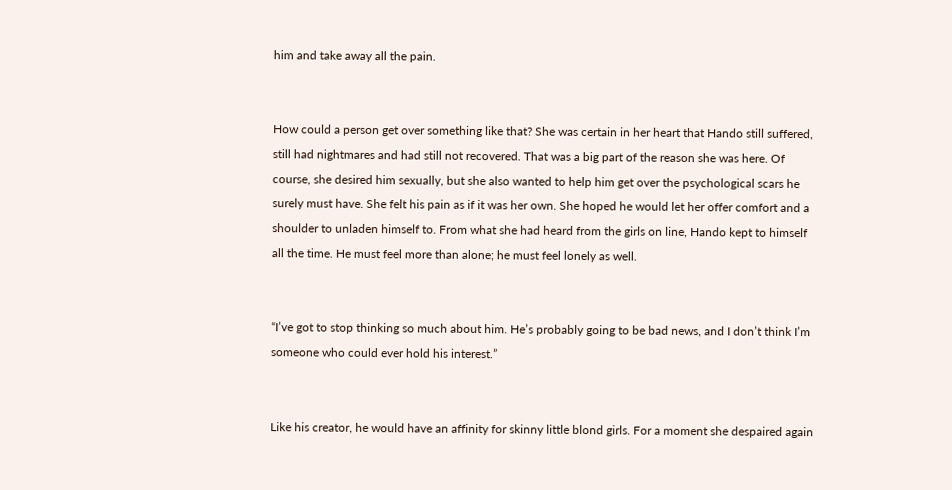him and take away all the pain.


How could a person get over something like that? She was certain in her heart that Hando still suffered, still had nightmares and had still not recovered. That was a big part of the reason she was here. Of course, she desired him sexually, but she also wanted to help him get over the psychological scars he surely must have. She felt his pain as if it was her own. She hoped he would let her offer comfort and a shoulder to unladen himself to. From what she had heard from the girls on line, Hando kept to himself all the time. He must feel more than alone; he must feel lonely as well.


“I’ve got to stop thinking so much about him. He’s probably going to be bad news, and I don’t think I’m someone who could ever hold his interest.”


Like his creator, he would have an affinity for skinny little blond girls. For a moment she despaired again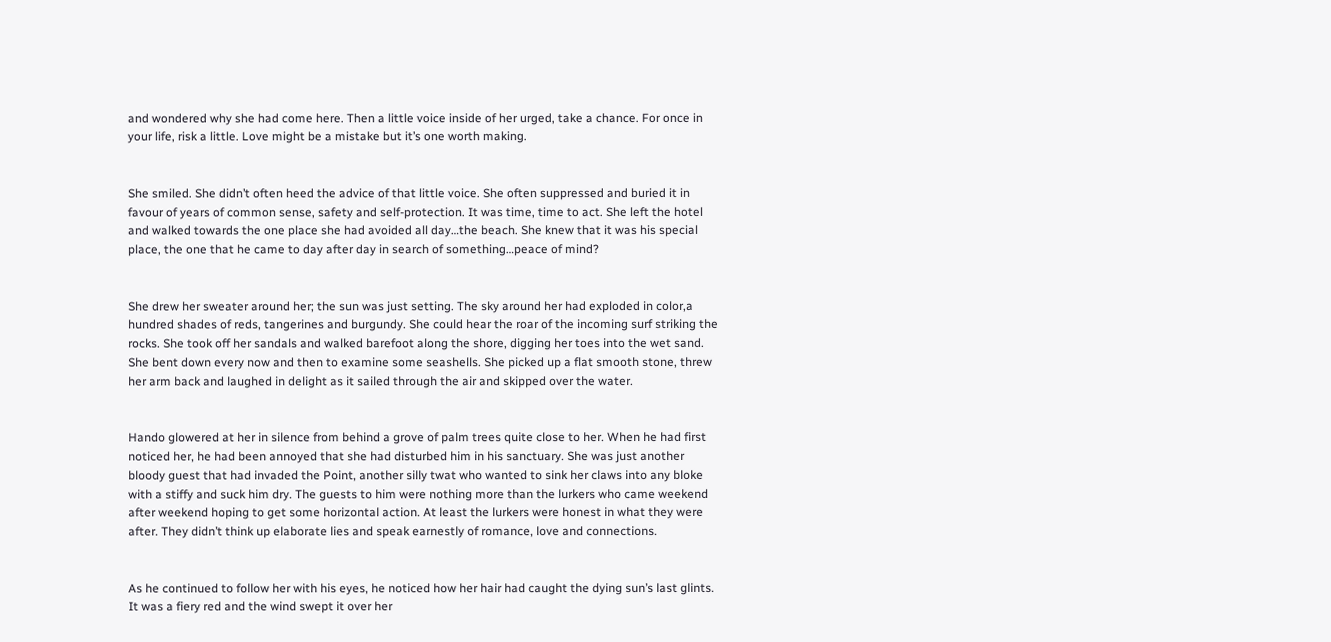and wondered why she had come here. Then a little voice inside of her urged, take a chance. For once in your life, risk a little. Love might be a mistake but it’s one worth making.


She smiled. She didn’t often heed the advice of that little voice. She often suppressed and buried it in favour of years of common sense, safety and self-protection. It was time, time to act. She left the hotel and walked towards the one place she had avoided all day…the beach. She knew that it was his special place, the one that he came to day after day in search of something…peace of mind?


She drew her sweater around her; the sun was just setting. The sky around her had exploded in color,a hundred shades of reds, tangerines and burgundy. She could hear the roar of the incoming surf striking the rocks. She took off her sandals and walked barefoot along the shore, digging her toes into the wet sand. She bent down every now and then to examine some seashells. She picked up a flat smooth stone, threw her arm back and laughed in delight as it sailed through the air and skipped over the water.


Hando glowered at her in silence from behind a grove of palm trees quite close to her. When he had first noticed her, he had been annoyed that she had disturbed him in his sanctuary. She was just another bloody guest that had invaded the Point, another silly twat who wanted to sink her claws into any bloke with a stiffy and suck him dry. The guests to him were nothing more than the lurkers who came weekend after weekend hoping to get some horizontal action. At least the lurkers were honest in what they were after. They didn’t think up elaborate lies and speak earnestly of romance, love and connections.


As he continued to follow her with his eyes, he noticed how her hair had caught the dying sun’s last glints. It was a fiery red and the wind swept it over her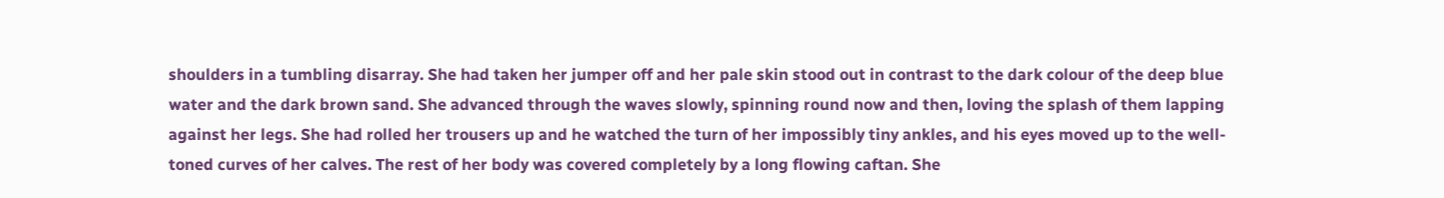shoulders in a tumbling disarray. She had taken her jumper off and her pale skin stood out in contrast to the dark colour of the deep blue water and the dark brown sand. She advanced through the waves slowly, spinning round now and then, loving the splash of them lapping against her legs. She had rolled her trousers up and he watched the turn of her impossibly tiny ankles, and his eyes moved up to the well-toned curves of her calves. The rest of her body was covered completely by a long flowing caftan. She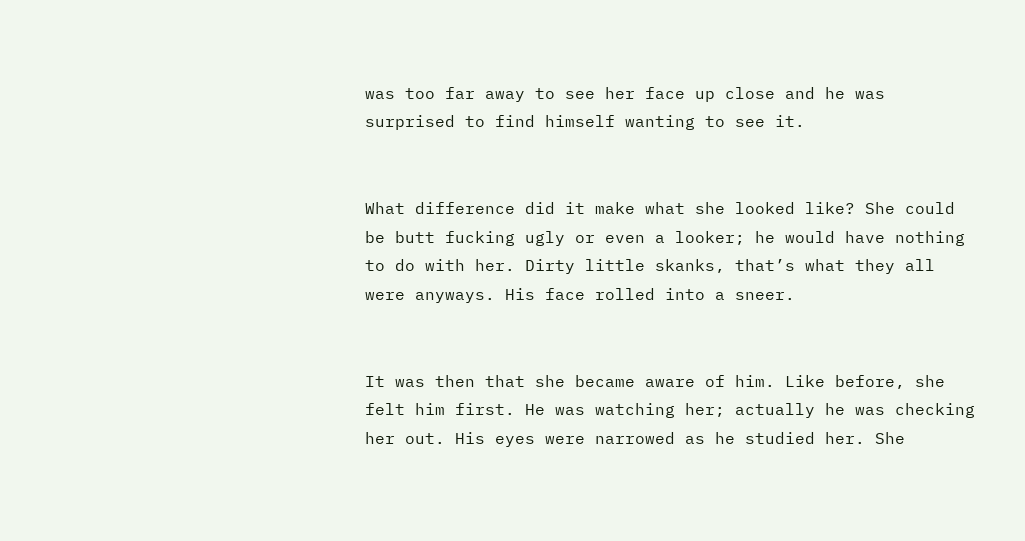was too far away to see her face up close and he was surprised to find himself wanting to see it.


What difference did it make what she looked like? She could be butt fucking ugly or even a looker; he would have nothing to do with her. Dirty little skanks, that’s what they all were anyways. His face rolled into a sneer.


It was then that she became aware of him. Like before, she felt him first. He was watching her; actually he was checking her out. His eyes were narrowed as he studied her. She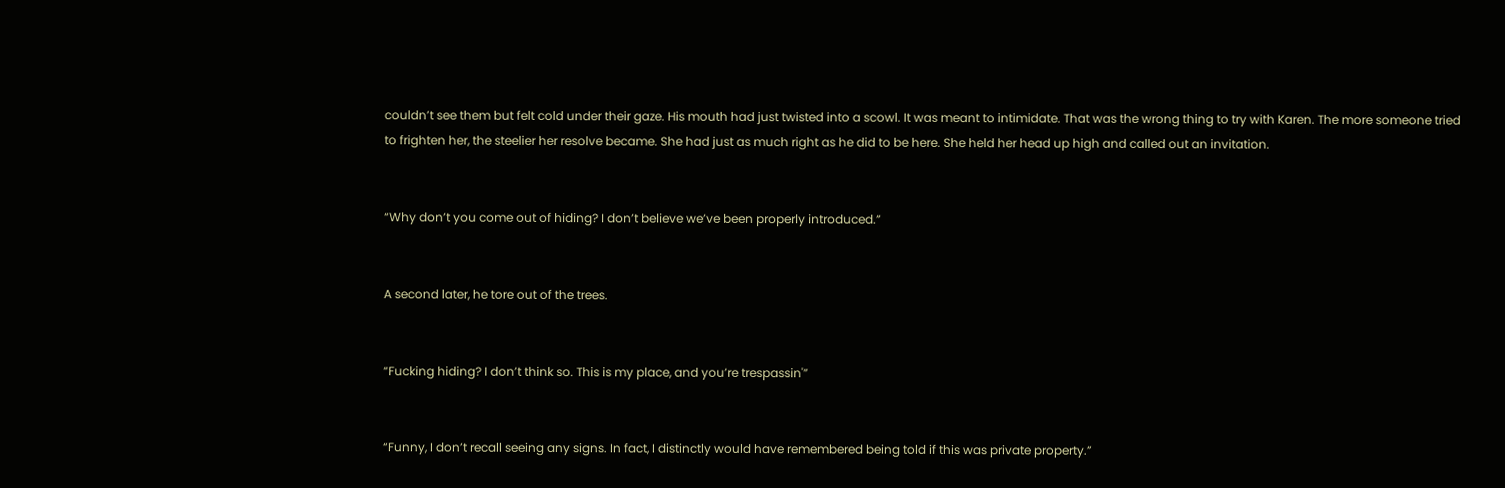couldn’t see them but felt cold under their gaze. His mouth had just twisted into a scowl. It was meant to intimidate. That was the wrong thing to try with Karen. The more someone tried to frighten her, the steelier her resolve became. She had just as much right as he did to be here. She held her head up high and called out an invitation.


“Why don’t you come out of hiding? I don’t believe we’ve been properly introduced.”


A second later, he tore out of the trees.


“Fucking hiding? I don’t think so. This is my place, and you’re trespassin'”


“Funny, I don’t recall seeing any signs. In fact, I distinctly would have remembered being told if this was private property.”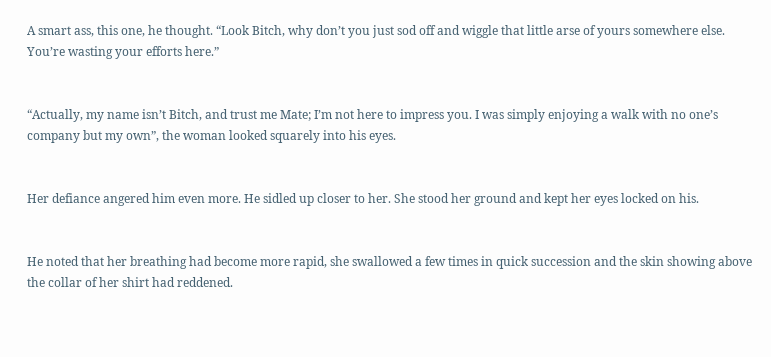A smart ass, this one, he thought. “Look Bitch, why don’t you just sod off and wiggle that little arse of yours somewhere else. You’re wasting your efforts here.”


“Actually, my name isn’t Bitch, and trust me Mate; I’m not here to impress you. I was simply enjoying a walk with no one’s company but my own”, the woman looked squarely into his eyes.


Her defiance angered him even more. He sidled up closer to her. She stood her ground and kept her eyes locked on his.


He noted that her breathing had become more rapid, she swallowed a few times in quick succession and the skin showing above the collar of her shirt had reddened.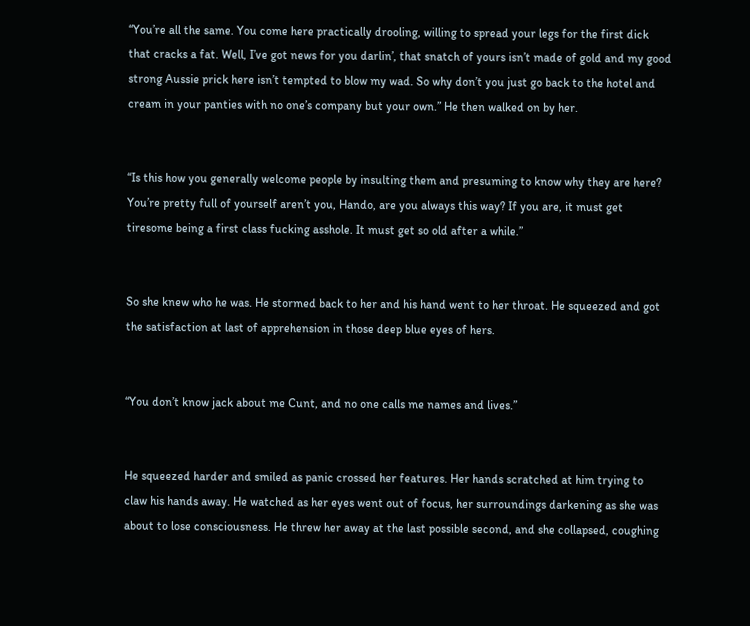“You’re all the same. You come here practically drooling, willing to spread your legs for the first dick that cracks a fat. Well, I’ve got news for you darlin’, that snatch of yours isn’t made of gold and my good strong Aussie prick here isn’t tempted to blow my wad. So why don’t you just go back to the hotel and cream in your panties with no one’s company but your own.” He then walked on by her.


“Is this how you generally welcome people by insulting them and presuming to know why they are here? You’re pretty full of yourself aren’t you, Hando, are you always this way? If you are, it must get tiresome being a first class fucking asshole. It must get so old after a while.”


So she knew who he was. He stormed back to her and his hand went to her throat. He squeezed and got the satisfaction at last of apprehension in those deep blue eyes of hers.


“You don’t know jack about me Cunt, and no one calls me names and lives.”


He squeezed harder and smiled as panic crossed her features. Her hands scratched at him trying to claw his hands away. He watched as her eyes went out of focus, her surroundings darkening as she was about to lose consciousness. He threw her away at the last possible second, and she collapsed, coughing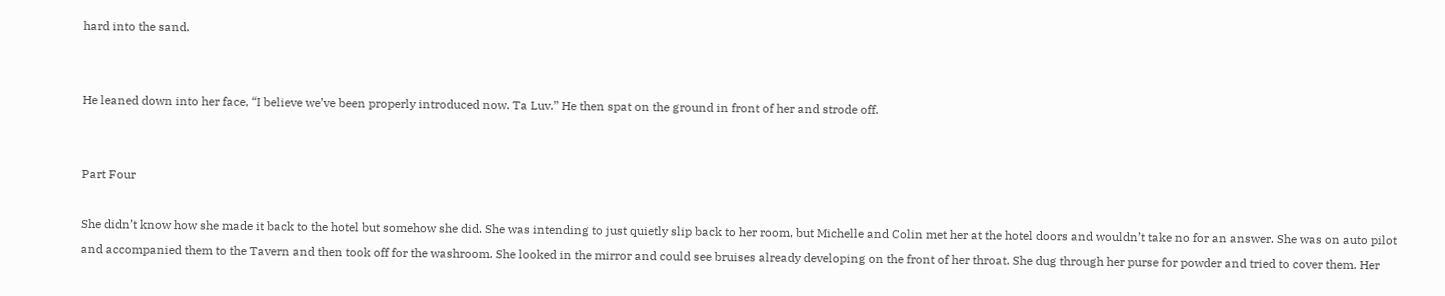hard into the sand.


He leaned down into her face, “I believe we’ve been properly introduced now. Ta Luv.” He then spat on the ground in front of her and strode off.


Part Four

She didn’t know how she made it back to the hotel but somehow she did. She was intending to just quietly slip back to her room, but Michelle and Colin met her at the hotel doors and wouldn’t take no for an answer. She was on auto pilot and accompanied them to the Tavern and then took off for the washroom. She looked in the mirror and could see bruises already developing on the front of her throat. She dug through her purse for powder and tried to cover them. Her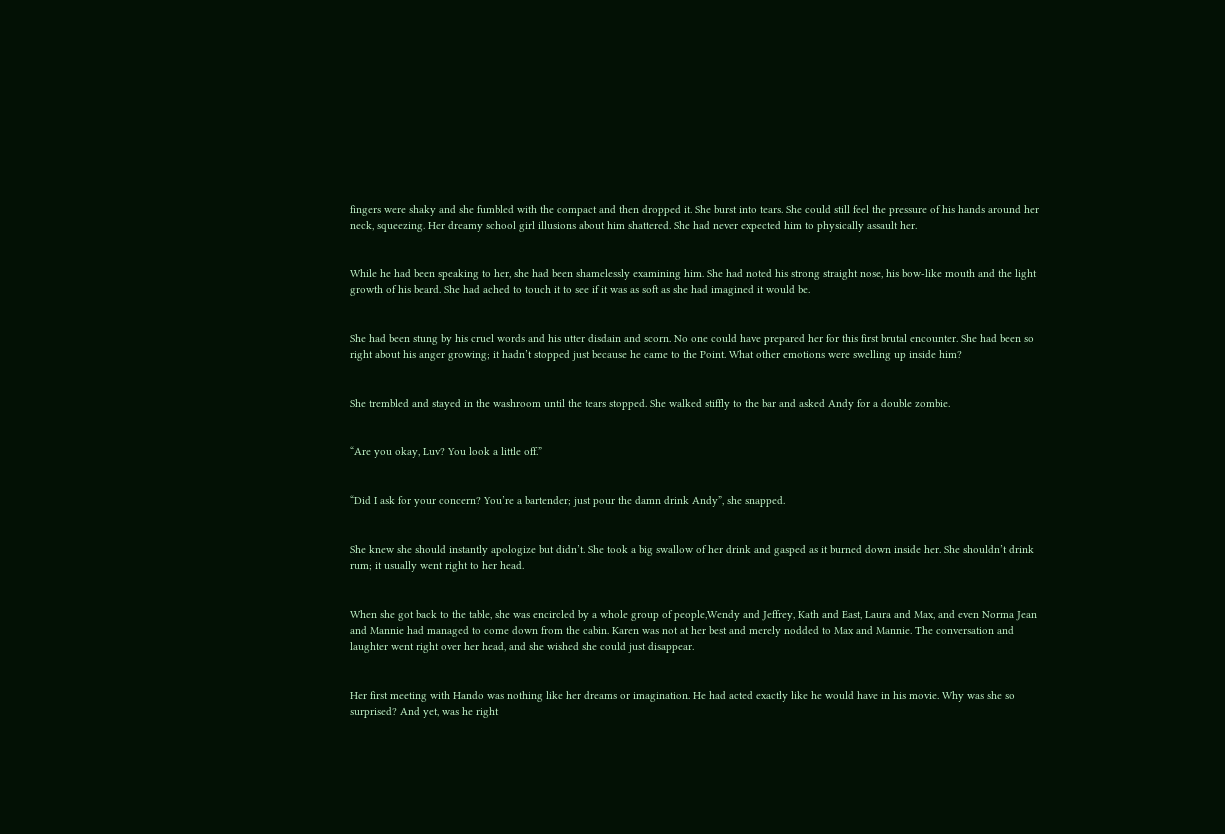fingers were shaky and she fumbled with the compact and then dropped it. She burst into tears. She could still feel the pressure of his hands around her neck, squeezing. Her dreamy school girl illusions about him shattered. She had never expected him to physically assault her.


While he had been speaking to her, she had been shamelessly examining him. She had noted his strong straight nose, his bow-like mouth and the light growth of his beard. She had ached to touch it to see if it was as soft as she had imagined it would be.


She had been stung by his cruel words and his utter disdain and scorn. No one could have prepared her for this first brutal encounter. She had been so right about his anger growing; it hadn’t stopped just because he came to the Point. What other emotions were swelling up inside him?


She trembled and stayed in the washroom until the tears stopped. She walked stiffly to the bar and asked Andy for a double zombie.


“Are you okay, Luv? You look a little off.”


“Did I ask for your concern? You’re a bartender; just pour the damn drink Andy”, she snapped.


She knew she should instantly apologize but didn’t. She took a big swallow of her drink and gasped as it burned down inside her. She shouldn’t drink rum; it usually went right to her head.


When she got back to the table, she was encircled by a whole group of people,Wendy and Jeffrey, Kath and East, Laura and Max, and even Norma Jean and Mannie had managed to come down from the cabin. Karen was not at her best and merely nodded to Max and Mannie. The conversation and laughter went right over her head, and she wished she could just disappear.


Her first meeting with Hando was nothing like her dreams or imagination. He had acted exactly like he would have in his movie. Why was she so surprised? And yet, was he right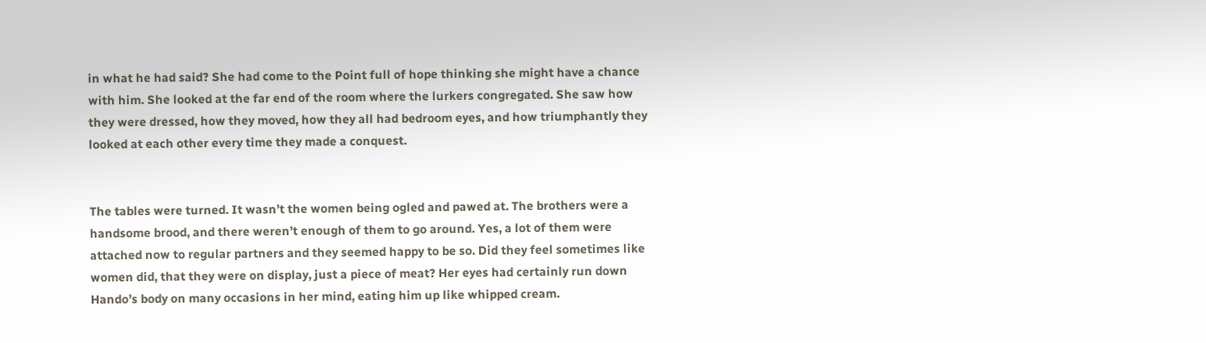in what he had said? She had come to the Point full of hope thinking she might have a chance with him. She looked at the far end of the room where the lurkers congregated. She saw how they were dressed, how they moved, how they all had bedroom eyes, and how triumphantly they looked at each other every time they made a conquest.


The tables were turned. It wasn’t the women being ogled and pawed at. The brothers were a handsome brood, and there weren’t enough of them to go around. Yes, a lot of them were attached now to regular partners and they seemed happy to be so. Did they feel sometimes like women did, that they were on display, just a piece of meat? Her eyes had certainly run down Hando’s body on many occasions in her mind, eating him up like whipped cream.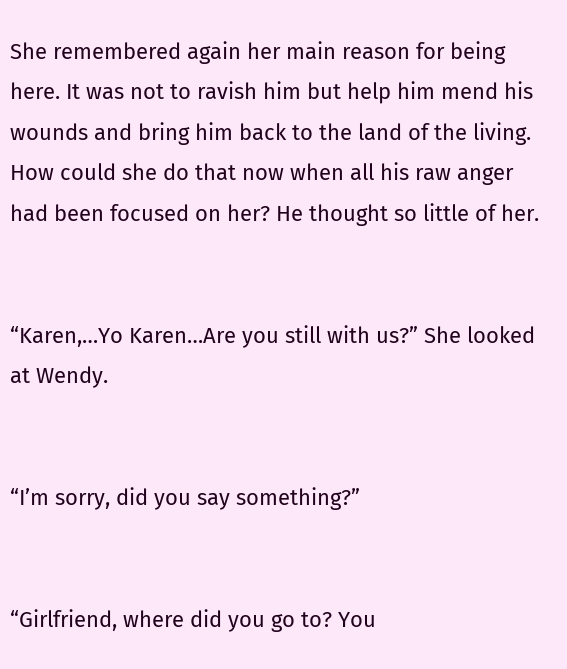She remembered again her main reason for being here. It was not to ravish him but help him mend his wounds and bring him back to the land of the living. How could she do that now when all his raw anger had been focused on her? He thought so little of her.


“Karen,…Yo Karen…Are you still with us?” She looked at Wendy.


“I’m sorry, did you say something?”


“Girlfriend, where did you go to? You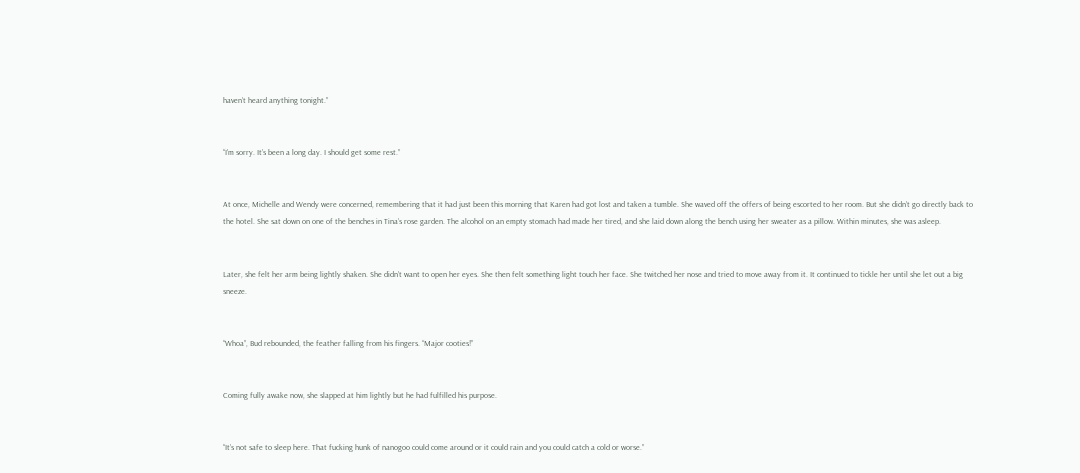haven’t heard anything tonight.”


“I’m sorry. It’s been a long day. I should get some rest.”


At once, Michelle and Wendy were concerned, remembering that it had just been this morning that Karen had got lost and taken a tumble. She waved off the offers of being escorted to her room. But she didn’t go directly back to the hotel. She sat down on one of the benches in Tina’s rose garden. The alcohol on an empty stomach had made her tired, and she laid down along the bench using her sweater as a pillow. Within minutes, she was asleep.


Later, she felt her arm being lightly shaken. She didn’t want to open her eyes. She then felt something light touch her face. She twitched her nose and tried to move away from it. It continued to tickle her until she let out a big sneeze.


“Whoa”, Bud rebounded, the feather falling from his fingers. “Major cooties!”


Coming fully awake now, she slapped at him lightly but he had fulfilled his purpose.


“It’s not safe to sleep here. That fucking hunk of nanogoo could come around or it could rain and you could catch a cold or worse.”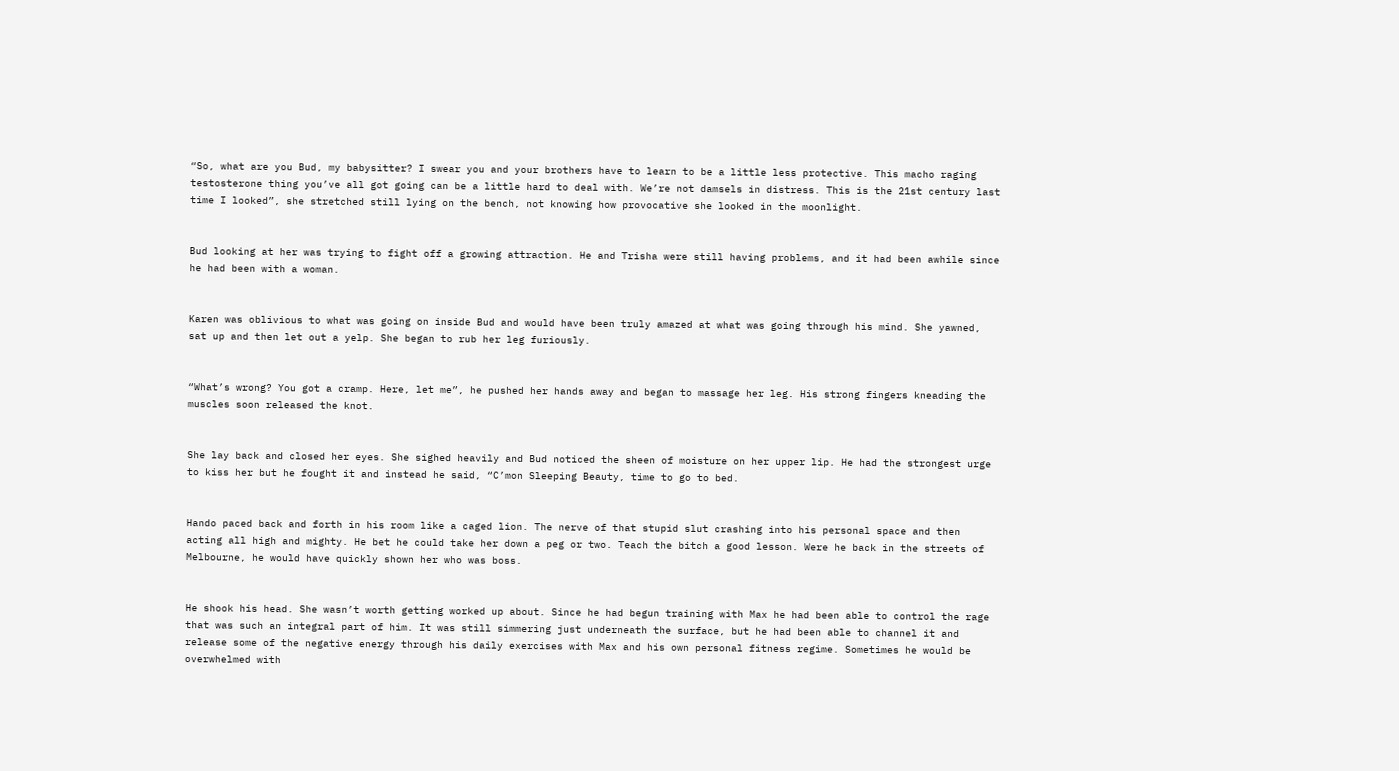“So, what are you Bud, my babysitter? I swear you and your brothers have to learn to be a little less protective. This macho raging testosterone thing you’ve all got going can be a little hard to deal with. We’re not damsels in distress. This is the 21st century last time I looked”, she stretched still lying on the bench, not knowing how provocative she looked in the moonlight.


Bud looking at her was trying to fight off a growing attraction. He and Trisha were still having problems, and it had been awhile since he had been with a woman.


Karen was oblivious to what was going on inside Bud and would have been truly amazed at what was going through his mind. She yawned, sat up and then let out a yelp. She began to rub her leg furiously.


“What’s wrong? You got a cramp. Here, let me”, he pushed her hands away and began to massage her leg. His strong fingers kneading the muscles soon released the knot.


She lay back and closed her eyes. She sighed heavily and Bud noticed the sheen of moisture on her upper lip. He had the strongest urge to kiss her but he fought it and instead he said, “C’mon Sleeping Beauty, time to go to bed.


Hando paced back and forth in his room like a caged lion. The nerve of that stupid slut crashing into his personal space and then acting all high and mighty. He bet he could take her down a peg or two. Teach the bitch a good lesson. Were he back in the streets of Melbourne, he would have quickly shown her who was boss.


He shook his head. She wasn’t worth getting worked up about. Since he had begun training with Max he had been able to control the rage that was such an integral part of him. It was still simmering just underneath the surface, but he had been able to channel it and release some of the negative energy through his daily exercises with Max and his own personal fitness regime. Sometimes he would be overwhelmed with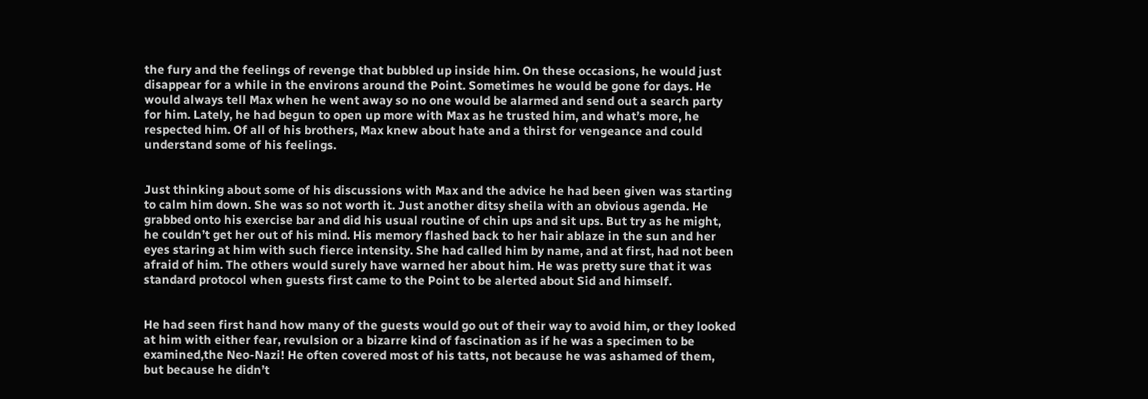the fury and the feelings of revenge that bubbled up inside him. On these occasions, he would just disappear for a while in the environs around the Point. Sometimes he would be gone for days. He would always tell Max when he went away so no one would be alarmed and send out a search party for him. Lately, he had begun to open up more with Max as he trusted him, and what’s more, he respected him. Of all of his brothers, Max knew about hate and a thirst for vengeance and could understand some of his feelings.


Just thinking about some of his discussions with Max and the advice he had been given was starting to calm him down. She was so not worth it. Just another ditsy sheila with an obvious agenda. He grabbed onto his exercise bar and did his usual routine of chin ups and sit ups. But try as he might, he couldn’t get her out of his mind. His memory flashed back to her hair ablaze in the sun and her eyes staring at him with such fierce intensity. She had called him by name, and at first, had not been afraid of him. The others would surely have warned her about him. He was pretty sure that it was standard protocol when guests first came to the Point to be alerted about Sid and himself.


He had seen first hand how many of the guests would go out of their way to avoid him, or they looked at him with either fear, revulsion or a bizarre kind of fascination as if he was a specimen to be examined,the Neo-Nazi! He often covered most of his tatts, not because he was ashamed of them, but because he didn’t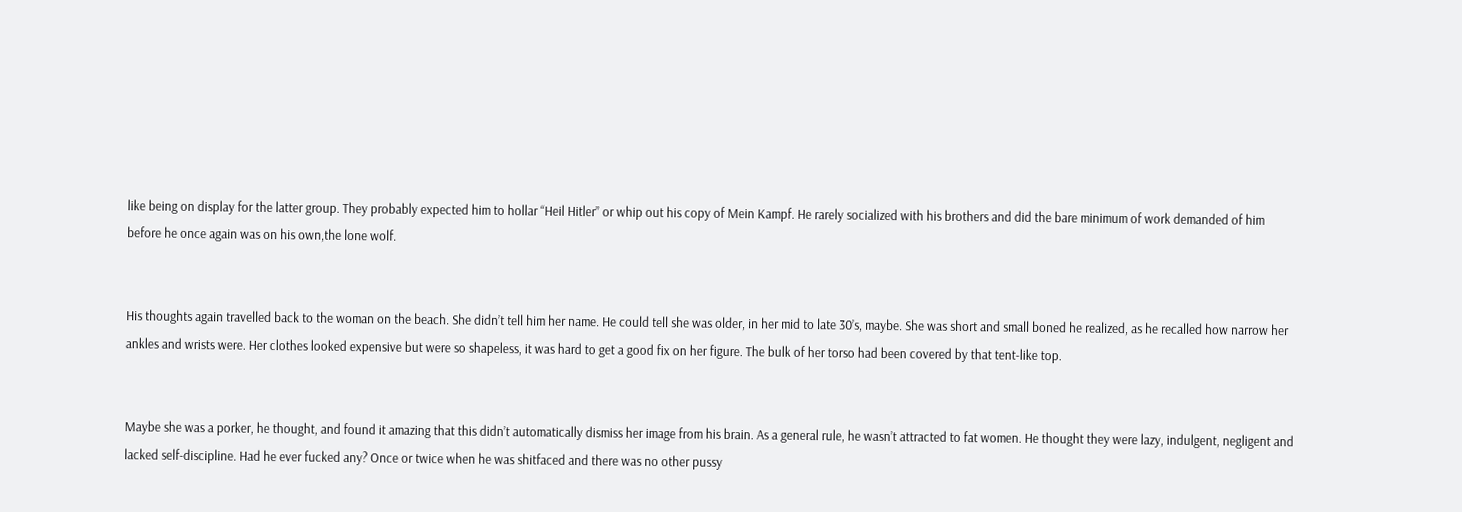like being on display for the latter group. They probably expected him to hollar “Heil Hitler” or whip out his copy of Mein Kampf. He rarely socialized with his brothers and did the bare minimum of work demanded of him before he once again was on his own,the lone wolf.


His thoughts again travelled back to the woman on the beach. She didn’t tell him her name. He could tell she was older, in her mid to late 30’s, maybe. She was short and small boned he realized, as he recalled how narrow her ankles and wrists were. Her clothes looked expensive but were so shapeless, it was hard to get a good fix on her figure. The bulk of her torso had been covered by that tent-like top.


Maybe she was a porker, he thought, and found it amazing that this didn’t automatically dismiss her image from his brain. As a general rule, he wasn’t attracted to fat women. He thought they were lazy, indulgent, negligent and lacked self-discipline. Had he ever fucked any? Once or twice when he was shitfaced and there was no other pussy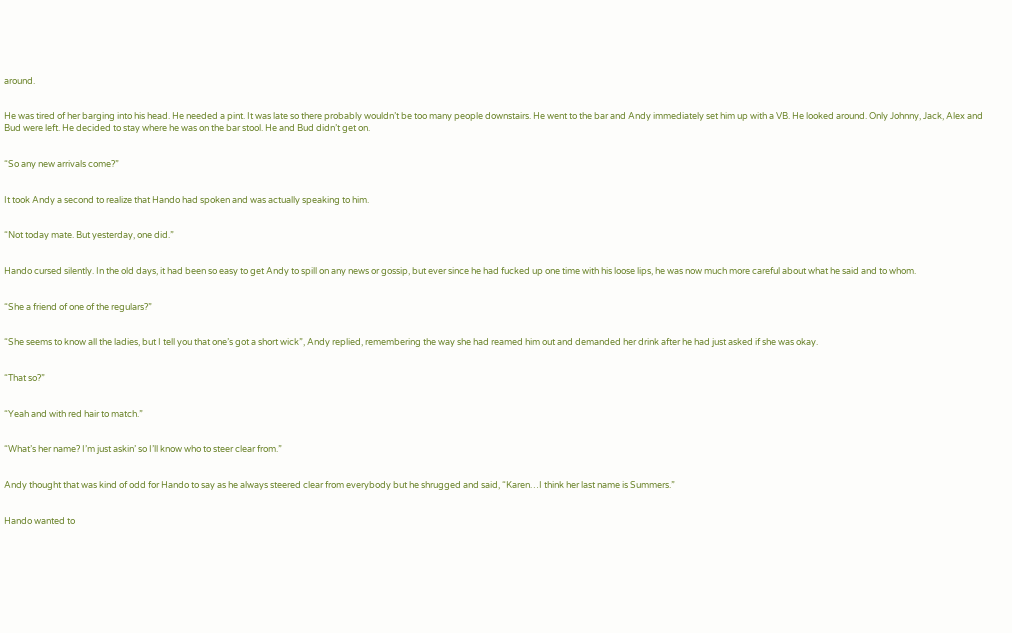around.


He was tired of her barging into his head. He needed a pint. It was late so there probably wouldn’t be too many people downstairs. He went to the bar and Andy immediately set him up with a VB. He looked around. Only Johnny, Jack, Alex and Bud were left. He decided to stay where he was on the bar stool. He and Bud didn’t get on.


“So any new arrivals come?”


It took Andy a second to realize that Hando had spoken and was actually speaking to him.


“Not today mate. But yesterday, one did.”


Hando cursed silently. In the old days, it had been so easy to get Andy to spill on any news or gossip, but ever since he had fucked up one time with his loose lips, he was now much more careful about what he said and to whom.


“She a friend of one of the regulars?”


“She seems to know all the ladies, but I tell you that one’s got a short wick”, Andy replied, remembering the way she had reamed him out and demanded her drink after he had just asked if she was okay.


“That so?”


“Yeah and with red hair to match.”


“What’s her name? I’m just askin’ so I’ll know who to steer clear from.”


Andy thought that was kind of odd for Hando to say as he always steered clear from everybody but he shrugged and said, “Karen…I think her last name is Summers.”


Hando wanted to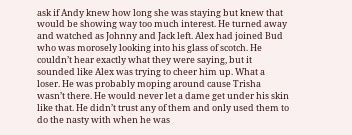ask if Andy knew how long she was staying but knew that would be showing way too much interest. He turned away and watched as Johnny and Jack left. Alex had joined Bud who was morosely looking into his glass of scotch. He couldn’t hear exactly what they were saying, but it sounded like Alex was trying to cheer him up. What a loser. He was probably moping around cause Trisha wasn’t there. He would never let a dame get under his skin like that. He didn’t trust any of them and only used them to do the nasty with when he was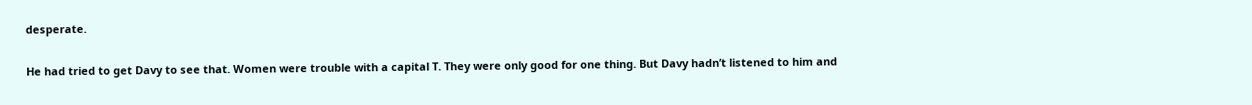desperate.


He had tried to get Davy to see that. Women were trouble with a capital T. They were only good for one thing. But Davy hadn’t listened to him and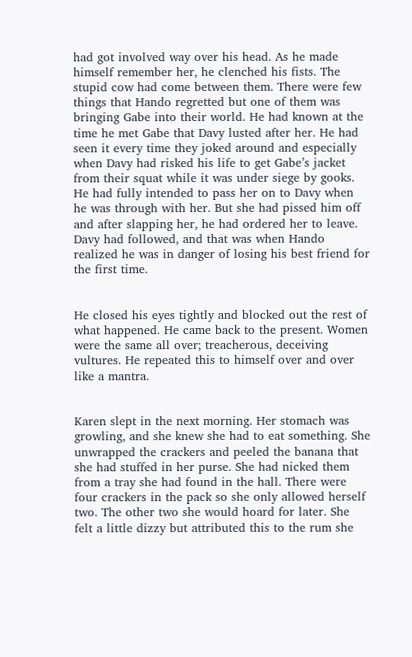had got involved way over his head. As he made himself remember her, he clenched his fists. The stupid cow had come between them. There were few things that Hando regretted but one of them was bringing Gabe into their world. He had known at the time he met Gabe that Davy lusted after her. He had seen it every time they joked around and especially when Davy had risked his life to get Gabe’s jacket from their squat while it was under siege by gooks. He had fully intended to pass her on to Davy when he was through with her. But she had pissed him off and after slapping her, he had ordered her to leave. Davy had followed, and that was when Hando realized he was in danger of losing his best friend for the first time.


He closed his eyes tightly and blocked out the rest of what happened. He came back to the present. Women were the same all over; treacherous, deceiving vultures. He repeated this to himself over and over like a mantra.


Karen slept in the next morning. Her stomach was growling, and she knew she had to eat something. She unwrapped the crackers and peeled the banana that she had stuffed in her purse. She had nicked them from a tray she had found in the hall. There were four crackers in the pack so she only allowed herself two. The other two she would hoard for later. She felt a little dizzy but attributed this to the rum she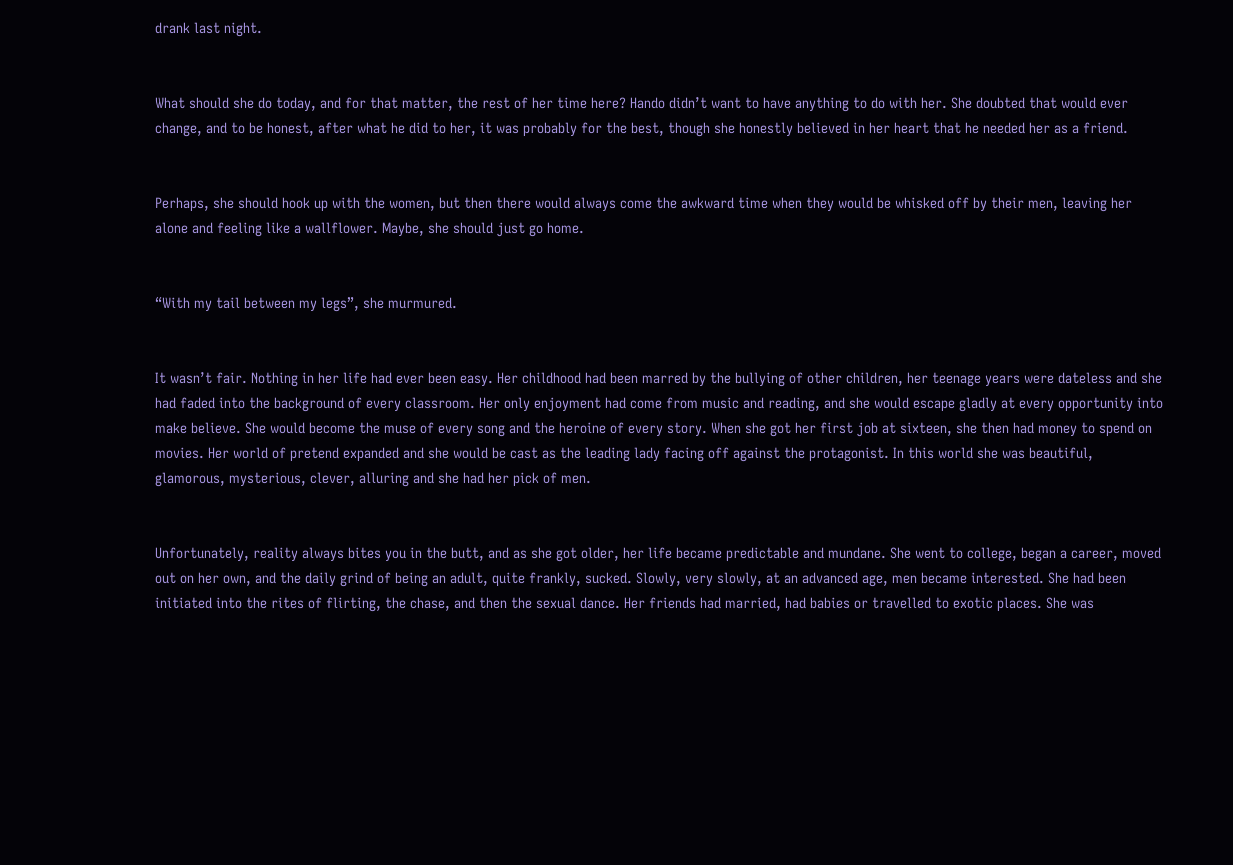drank last night.


What should she do today, and for that matter, the rest of her time here? Hando didn’t want to have anything to do with her. She doubted that would ever change, and to be honest, after what he did to her, it was probably for the best, though she honestly believed in her heart that he needed her as a friend.


Perhaps, she should hook up with the women, but then there would always come the awkward time when they would be whisked off by their men, leaving her alone and feeling like a wallflower. Maybe, she should just go home.


“With my tail between my legs”, she murmured.


It wasn’t fair. Nothing in her life had ever been easy. Her childhood had been marred by the bullying of other children, her teenage years were dateless and she had faded into the background of every classroom. Her only enjoyment had come from music and reading, and she would escape gladly at every opportunity into make believe. She would become the muse of every song and the heroine of every story. When she got her first job at sixteen, she then had money to spend on movies. Her world of pretend expanded and she would be cast as the leading lady facing off against the protagonist. In this world she was beautiful, glamorous, mysterious, clever, alluring and she had her pick of men.


Unfortunately, reality always bites you in the butt, and as she got older, her life became predictable and mundane. She went to college, began a career, moved out on her own, and the daily grind of being an adult, quite frankly, sucked. Slowly, very slowly, at an advanced age, men became interested. She had been initiated into the rites of flirting, the chase, and then the sexual dance. Her friends had married, had babies or travelled to exotic places. She was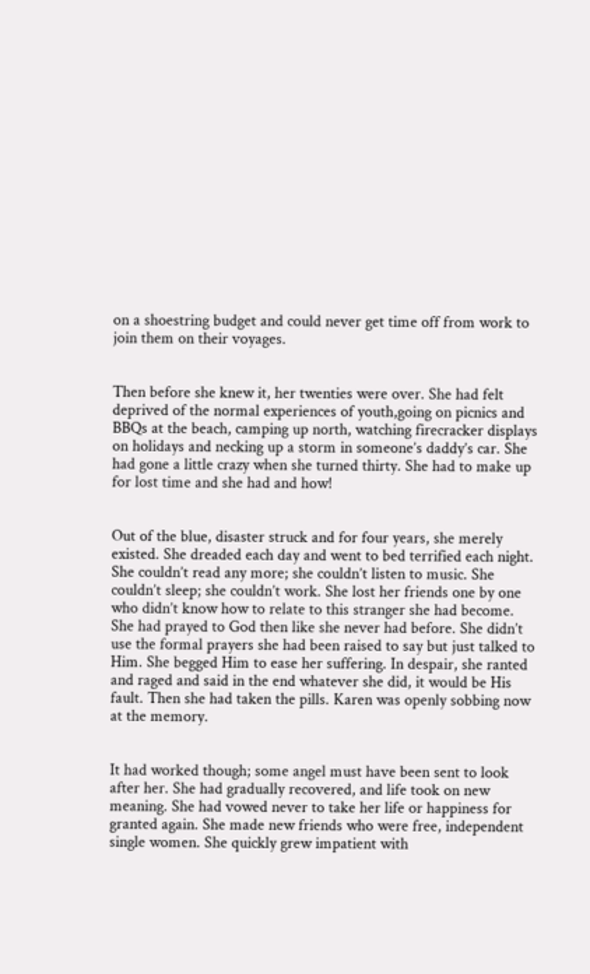on a shoestring budget and could never get time off from work to join them on their voyages.


Then before she knew it, her twenties were over. She had felt deprived of the normal experiences of youth,going on picnics and BBQs at the beach, camping up north, watching firecracker displays on holidays and necking up a storm in someone’s daddy’s car. She had gone a little crazy when she turned thirty. She had to make up for lost time and she had and how!


Out of the blue, disaster struck and for four years, she merely existed. She dreaded each day and went to bed terrified each night. She couldn’t read any more; she couldn’t listen to music. She couldn’t sleep; she couldn’t work. She lost her friends one by one who didn’t know how to relate to this stranger she had become. She had prayed to God then like she never had before. She didn’t use the formal prayers she had been raised to say but just talked to Him. She begged Him to ease her suffering. In despair, she ranted and raged and said in the end whatever she did, it would be His fault. Then she had taken the pills. Karen was openly sobbing now at the memory.


It had worked though; some angel must have been sent to look after her. She had gradually recovered, and life took on new meaning. She had vowed never to take her life or happiness for granted again. She made new friends who were free, independent single women. She quickly grew impatient with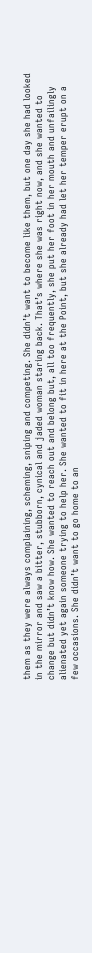them as they were always complaining, scheming, sniping and competing. She didn’t want to become like them, but one day she had looked in the mirror and saw a bitter, stubborn, cynical and jaded woman staring back. That’s where she was right now, and she wanted to change but didn’t know how. She wanted to reach out and belong but, all too frequently, she put her foot in her mouth and unfailingly alienated yet again someone trying to help her. She wanted to fit in here at the Point, but she already had let her temper erupt on a few occasions. She didn’t want to go home to an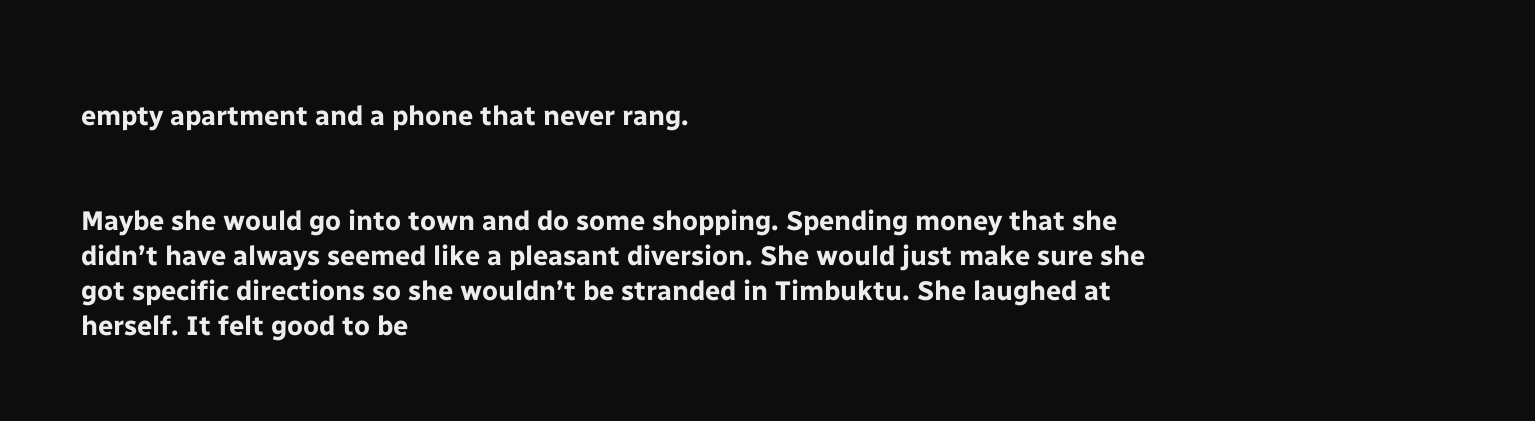empty apartment and a phone that never rang.


Maybe she would go into town and do some shopping. Spending money that she didn’t have always seemed like a pleasant diversion. She would just make sure she got specific directions so she wouldn’t be stranded in Timbuktu. She laughed at herself. It felt good to be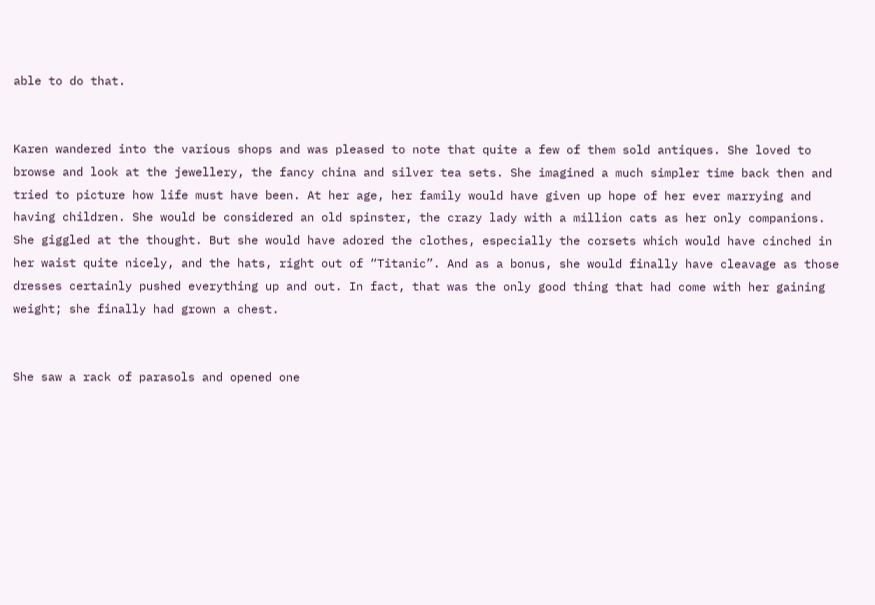able to do that.


Karen wandered into the various shops and was pleased to note that quite a few of them sold antiques. She loved to browse and look at the jewellery, the fancy china and silver tea sets. She imagined a much simpler time back then and tried to picture how life must have been. At her age, her family would have given up hope of her ever marrying and having children. She would be considered an old spinster, the crazy lady with a million cats as her only companions. She giggled at the thought. But she would have adored the clothes, especially the corsets which would have cinched in her waist quite nicely, and the hats, right out of “Titanic”. And as a bonus, she would finally have cleavage as those dresses certainly pushed everything up and out. In fact, that was the only good thing that had come with her gaining weight; she finally had grown a chest.


She saw a rack of parasols and opened one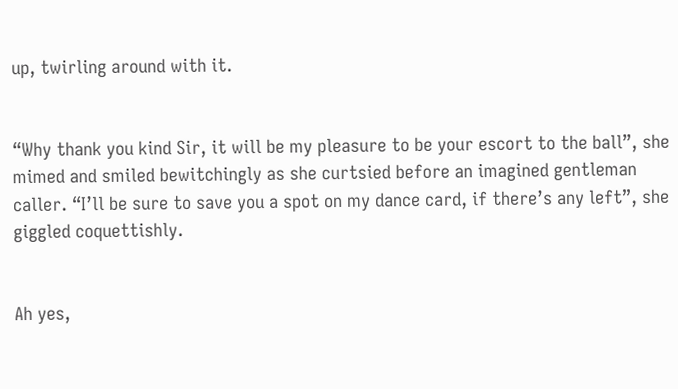up, twirling around with it.


“Why thank you kind Sir, it will be my pleasure to be your escort to the ball”, she mimed and smiled bewitchingly as she curtsied before an imagined gentleman caller. “I’ll be sure to save you a spot on my dance card, if there’s any left”, she giggled coquettishly.


Ah yes,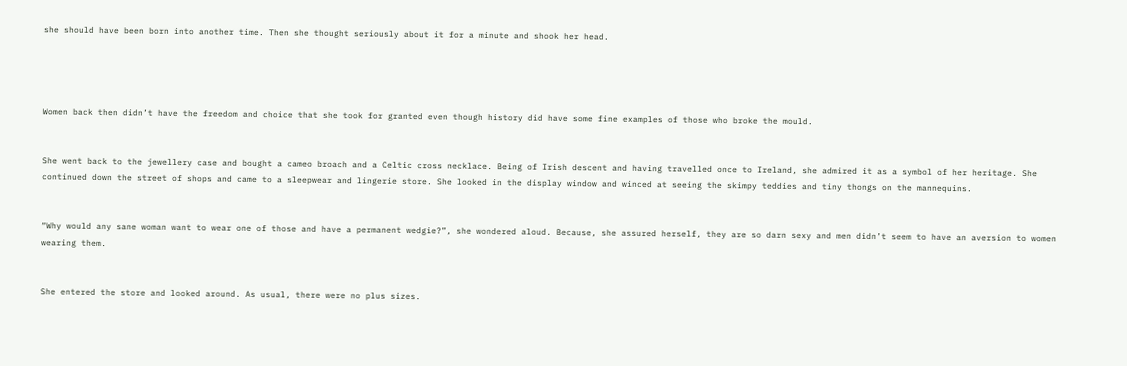she should have been born into another time. Then she thought seriously about it for a minute and shook her head.




Women back then didn’t have the freedom and choice that she took for granted even though history did have some fine examples of those who broke the mould.


She went back to the jewellery case and bought a cameo broach and a Celtic cross necklace. Being of Irish descent and having travelled once to Ireland, she admired it as a symbol of her heritage. She continued down the street of shops and came to a sleepwear and lingerie store. She looked in the display window and winced at seeing the skimpy teddies and tiny thongs on the mannequins.


“Why would any sane woman want to wear one of those and have a permanent wedgie?”, she wondered aloud. Because, she assured herself, they are so darn sexy and men didn’t seem to have an aversion to women wearing them.


She entered the store and looked around. As usual, there were no plus sizes.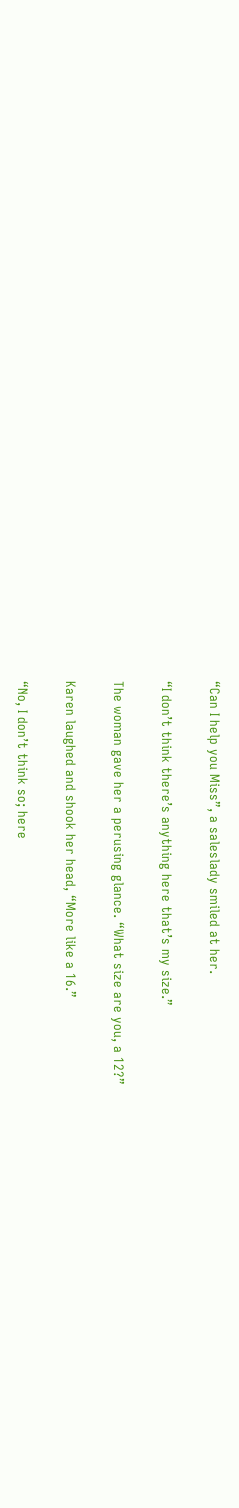“Can I help you Miss”, a saleslady smiled at her.


“I don’t think there’s anything here that’s my size.”


The woman gave her a perusing glance. “What size are you, a 12?”


Karen laughed and shook her head, “More like a 16.”


“No, I don’t think so; here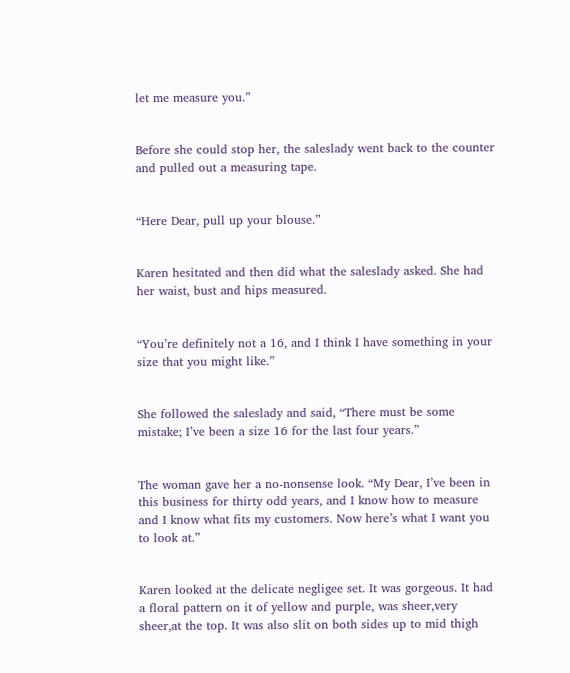let me measure you.”


Before she could stop her, the saleslady went back to the counter and pulled out a measuring tape.


“Here Dear, pull up your blouse.”


Karen hesitated and then did what the saleslady asked. She had her waist, bust and hips measured.


“You’re definitely not a 16, and I think I have something in your size that you might like.”


She followed the saleslady and said, “There must be some mistake; I’ve been a size 16 for the last four years.”


The woman gave her a no-nonsense look. “My Dear, I’ve been in this business for thirty odd years, and I know how to measure and I know what fits my customers. Now here’s what I want you to look at.”


Karen looked at the delicate negligee set. It was gorgeous. It had a floral pattern on it of yellow and purple, was sheer,very sheer,at the top. It was also slit on both sides up to mid thigh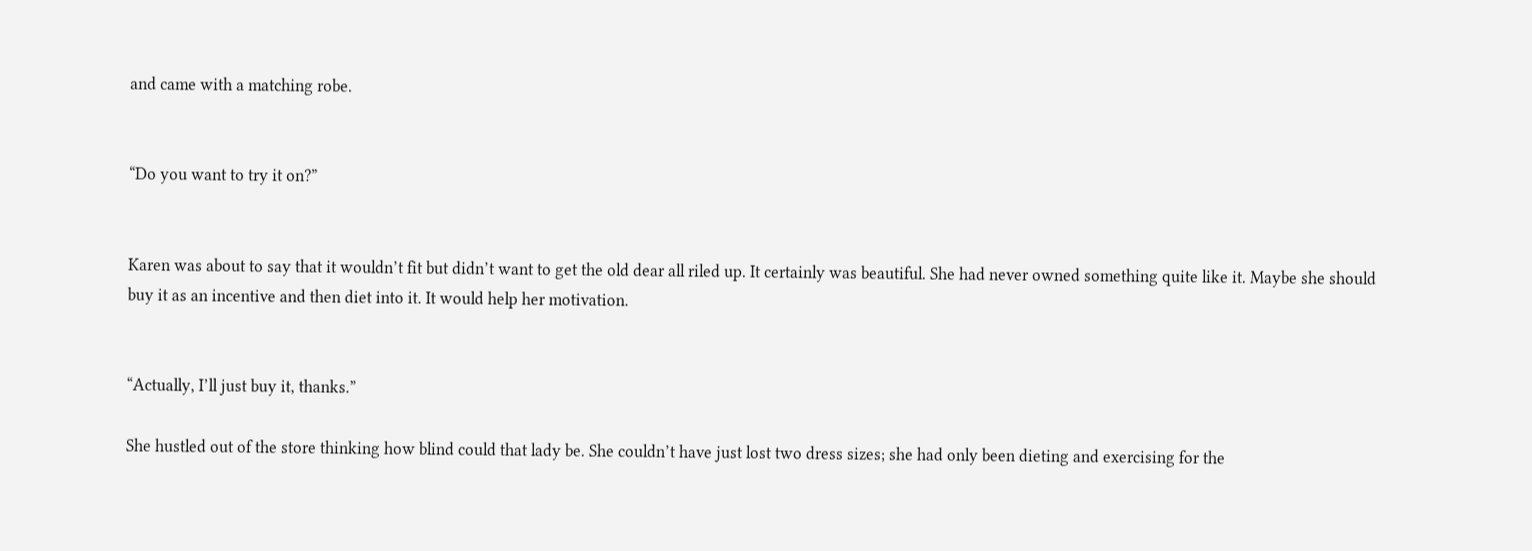and came with a matching robe.


“Do you want to try it on?”


Karen was about to say that it wouldn’t fit but didn’t want to get the old dear all riled up. It certainly was beautiful. She had never owned something quite like it. Maybe she should buy it as an incentive and then diet into it. It would help her motivation.


“Actually, I’ll just buy it, thanks.”

She hustled out of the store thinking how blind could that lady be. She couldn’t have just lost two dress sizes; she had only been dieting and exercising for the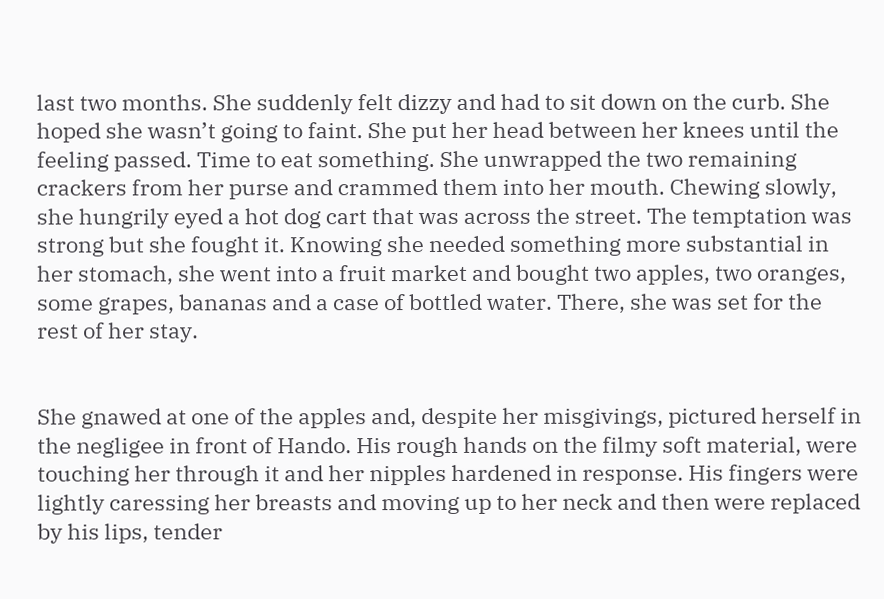last two months. She suddenly felt dizzy and had to sit down on the curb. She hoped she wasn’t going to faint. She put her head between her knees until the feeling passed. Time to eat something. She unwrapped the two remaining crackers from her purse and crammed them into her mouth. Chewing slowly, she hungrily eyed a hot dog cart that was across the street. The temptation was strong but she fought it. Knowing she needed something more substantial in her stomach, she went into a fruit market and bought two apples, two oranges, some grapes, bananas and a case of bottled water. There, she was set for the rest of her stay.


She gnawed at one of the apples and, despite her misgivings, pictured herself in the negligee in front of Hando. His rough hands on the filmy soft material, were touching her through it and her nipples hardened in response. His fingers were lightly caressing her breasts and moving up to her neck and then were replaced by his lips, tender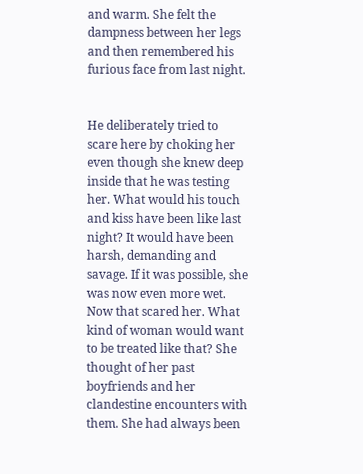and warm. She felt the dampness between her legs and then remembered his furious face from last night.


He deliberately tried to scare here by choking her even though she knew deep inside that he was testing her. What would his touch and kiss have been like last night? It would have been harsh, demanding and savage. If it was possible, she was now even more wet. Now that scared her. What kind of woman would want to be treated like that? She thought of her past boyfriends and her clandestine encounters with them. She had always been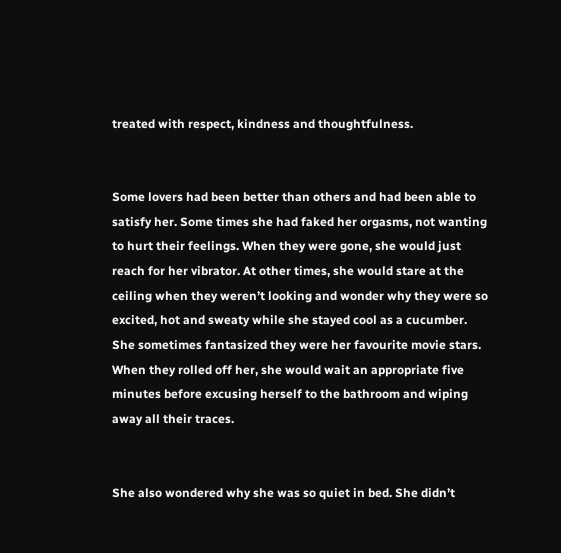treated with respect, kindness and thoughtfulness.


Some lovers had been better than others and had been able to satisfy her. Some times she had faked her orgasms, not wanting to hurt their feelings. When they were gone, she would just reach for her vibrator. At other times, she would stare at the ceiling when they weren’t looking and wonder why they were so excited, hot and sweaty while she stayed cool as a cucumber. She sometimes fantasized they were her favourite movie stars. When they rolled off her, she would wait an appropriate five minutes before excusing herself to the bathroom and wiping away all their traces.


She also wondered why she was so quiet in bed. She didn’t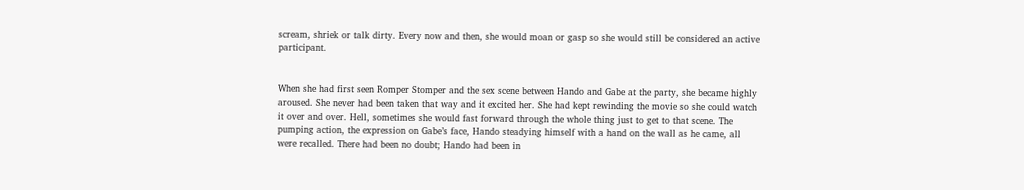scream, shriek or talk dirty. Every now and then, she would moan or gasp so she would still be considered an active participant.


When she had first seen Romper Stomper and the sex scene between Hando and Gabe at the party, she became highly aroused. She never had been taken that way and it excited her. She had kept rewinding the movie so she could watch it over and over. Hell, sometimes she would fast forward through the whole thing just to get to that scene. The pumping action, the expression on Gabe’s face, Hando steadying himself with a hand on the wall as he came, all were recalled. There had been no doubt; Hando had been in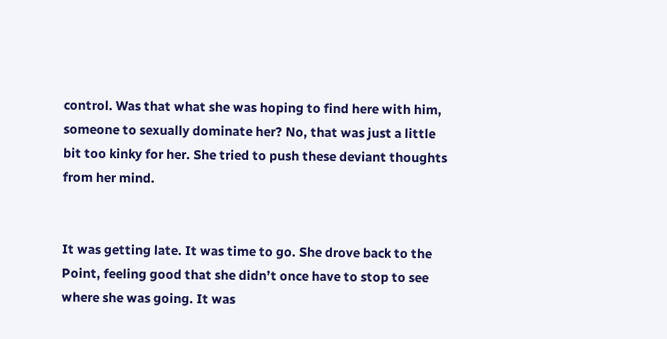control. Was that what she was hoping to find here with him, someone to sexually dominate her? No, that was just a little bit too kinky for her. She tried to push these deviant thoughts from her mind.


It was getting late. It was time to go. She drove back to the Point, feeling good that she didn’t once have to stop to see where she was going. It was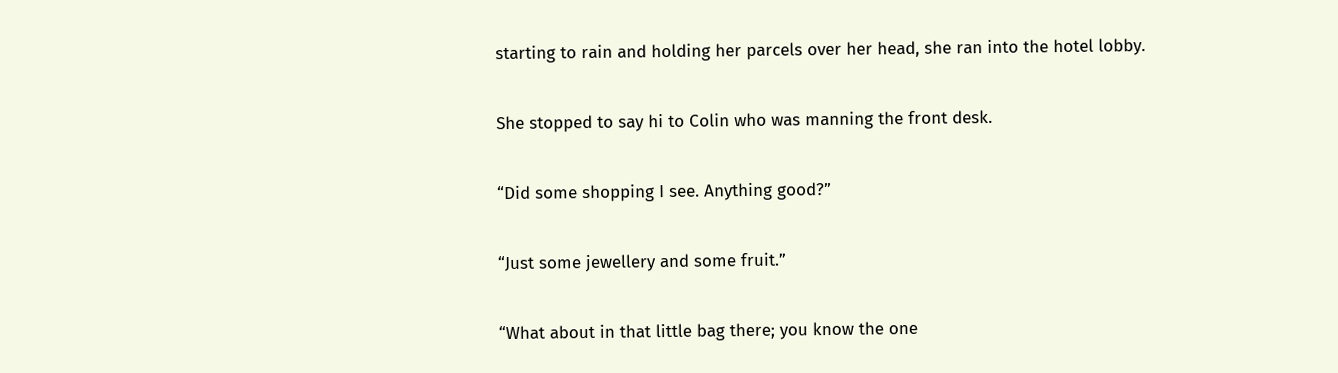starting to rain and holding her parcels over her head, she ran into the hotel lobby.


She stopped to say hi to Colin who was manning the front desk.


“Did some shopping I see. Anything good?”


“Just some jewellery and some fruit.”


“What about in that little bag there; you know the one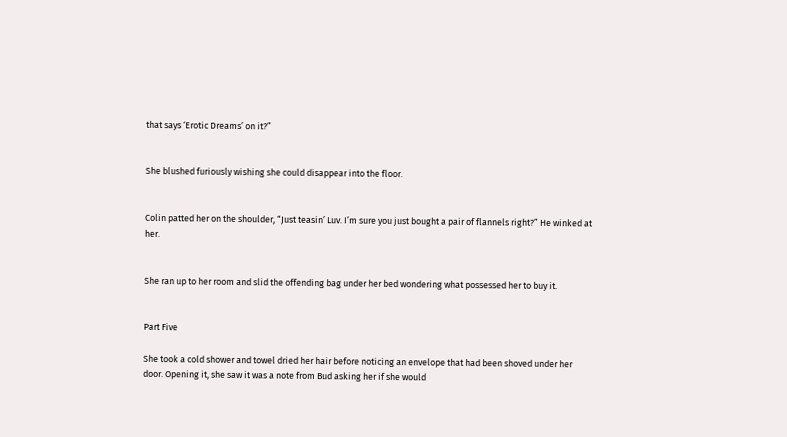that says ‘Erotic Dreams’ on it?”


She blushed furiously wishing she could disappear into the floor.


Colin patted her on the shoulder, “Just teasin’ Luv. I’m sure you just bought a pair of flannels right?” He winked at her.


She ran up to her room and slid the offending bag under her bed wondering what possessed her to buy it.


Part Five

She took a cold shower and towel dried her hair before noticing an envelope that had been shoved under her door. Opening it, she saw it was a note from Bud asking her if she would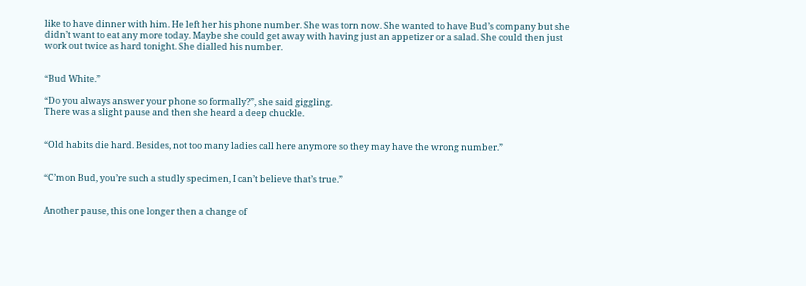like to have dinner with him. He left her his phone number. She was torn now. She wanted to have Bud’s company but she didn’t want to eat any more today. Maybe she could get away with having just an appetizer or a salad. She could then just work out twice as hard tonight. She dialled his number.


“Bud White.”

“Do you always answer your phone so formally?”, she said giggling.
There was a slight pause and then she heard a deep chuckle.


“Old habits die hard. Besides, not too many ladies call here anymore so they may have the wrong number.”


“C’mon Bud, you’re such a studly specimen, I can’t believe that’s true.”


Another pause, this one longer then a change of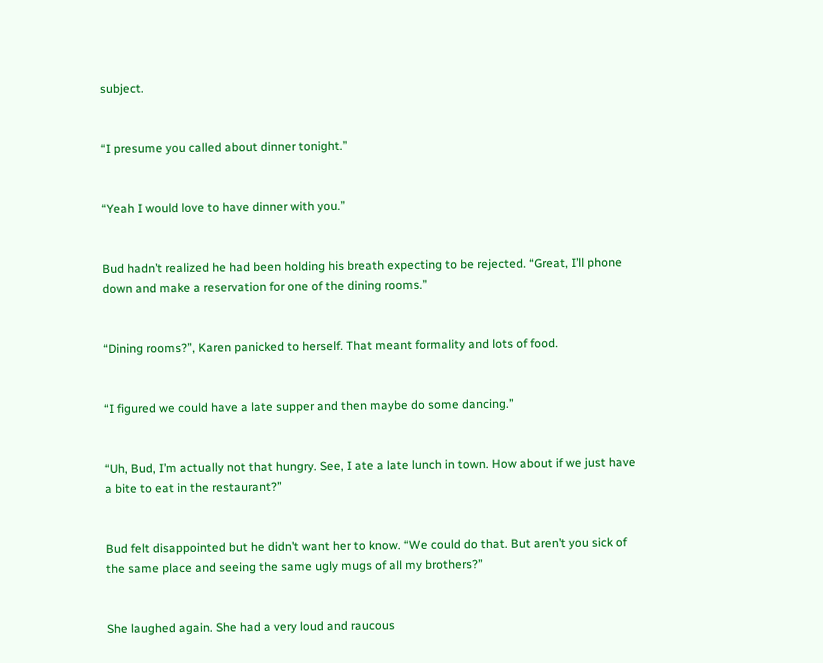subject.


“I presume you called about dinner tonight.”


“Yeah I would love to have dinner with you.”


Bud hadn’t realized he had been holding his breath expecting to be rejected. “Great, I’ll phone down and make a reservation for one of the dining rooms.”


“Dining rooms?”, Karen panicked to herself. That meant formality and lots of food.


“I figured we could have a late supper and then maybe do some dancing.”


“Uh, Bud, I’m actually not that hungry. See, I ate a late lunch in town. How about if we just have a bite to eat in the restaurant?”


Bud felt disappointed but he didn’t want her to know. “We could do that. But aren’t you sick of the same place and seeing the same ugly mugs of all my brothers?”


She laughed again. She had a very loud and raucous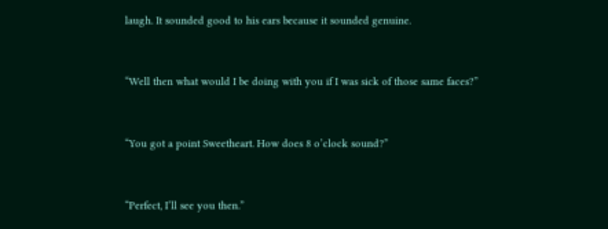laugh. It sounded good to his ears because it sounded genuine.


“Well then what would I be doing with you if I was sick of those same faces?”


“You got a point Sweetheart. How does 8 o’clock sound?”


“Perfect, I’ll see you then.”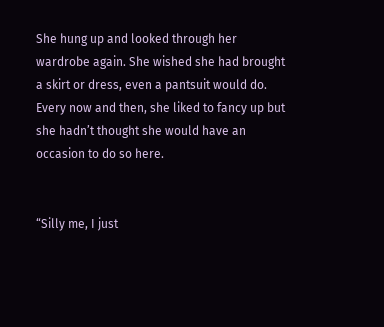She hung up and looked through her wardrobe again. She wished she had brought a skirt or dress, even a pantsuit would do. Every now and then, she liked to fancy up but she hadn’t thought she would have an occasion to do so here.


“Silly me, I just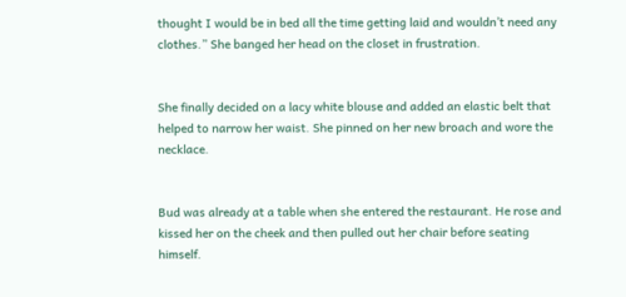thought I would be in bed all the time getting laid and wouldn’t need any clothes.” She banged her head on the closet in frustration.


She finally decided on a lacy white blouse and added an elastic belt that helped to narrow her waist. She pinned on her new broach and wore the necklace.


Bud was already at a table when she entered the restaurant. He rose and kissed her on the cheek and then pulled out her chair before seating himself.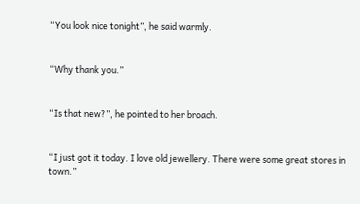“You look nice tonight”, he said warmly.


“Why thank you.”


“Is that new?”, he pointed to her broach.


“I just got it today. I love old jewellery. There were some great stores in town.”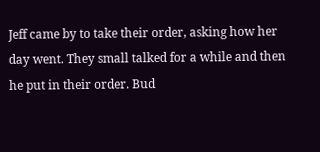Jeff came by to take their order, asking how her day went. They small talked for a while and then he put in their order. Bud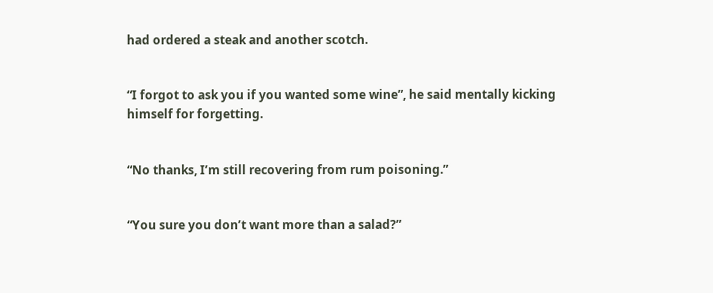had ordered a steak and another scotch.


“I forgot to ask you if you wanted some wine”, he said mentally kicking himself for forgetting.


“No thanks, I’m still recovering from rum poisoning.”


“You sure you don’t want more than a salad?”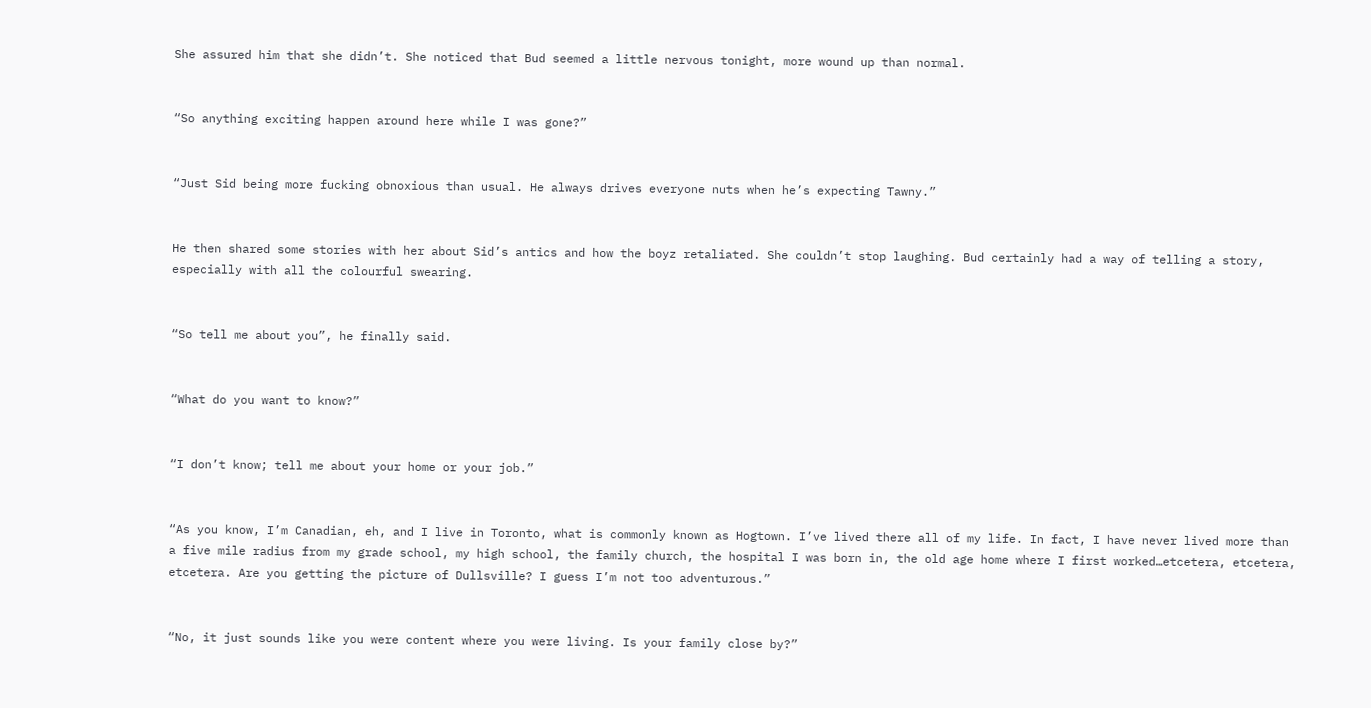She assured him that she didn’t. She noticed that Bud seemed a little nervous tonight, more wound up than normal.


“So anything exciting happen around here while I was gone?”


“Just Sid being more fucking obnoxious than usual. He always drives everyone nuts when he’s expecting Tawny.”


He then shared some stories with her about Sid’s antics and how the boyz retaliated. She couldn’t stop laughing. Bud certainly had a way of telling a story, especially with all the colourful swearing.


“So tell me about you”, he finally said.


“What do you want to know?”


“I don’t know; tell me about your home or your job.”


“As you know, I’m Canadian, eh, and I live in Toronto, what is commonly known as Hogtown. I’ve lived there all of my life. In fact, I have never lived more than a five mile radius from my grade school, my high school, the family church, the hospital I was born in, the old age home where I first worked…etcetera, etcetera, etcetera. Are you getting the picture of Dullsville? I guess I’m not too adventurous.”


“No, it just sounds like you were content where you were living. Is your family close by?”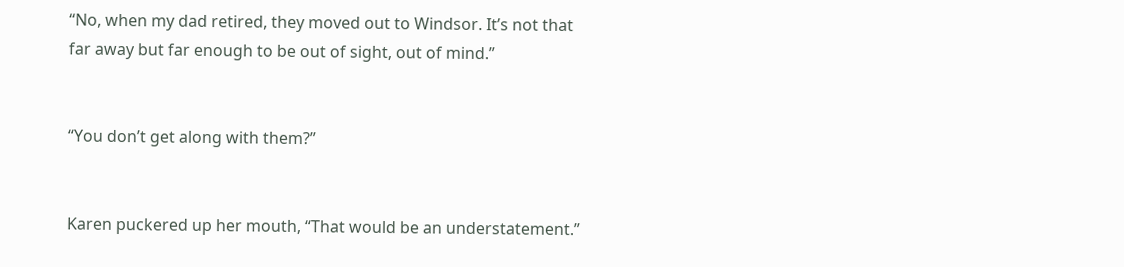“No, when my dad retired, they moved out to Windsor. It’s not that far away but far enough to be out of sight, out of mind.”


“You don’t get along with them?”


Karen puckered up her mouth, “That would be an understatement.”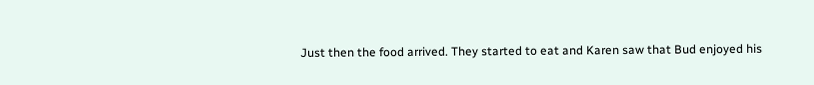Just then the food arrived. They started to eat and Karen saw that Bud enjoyed his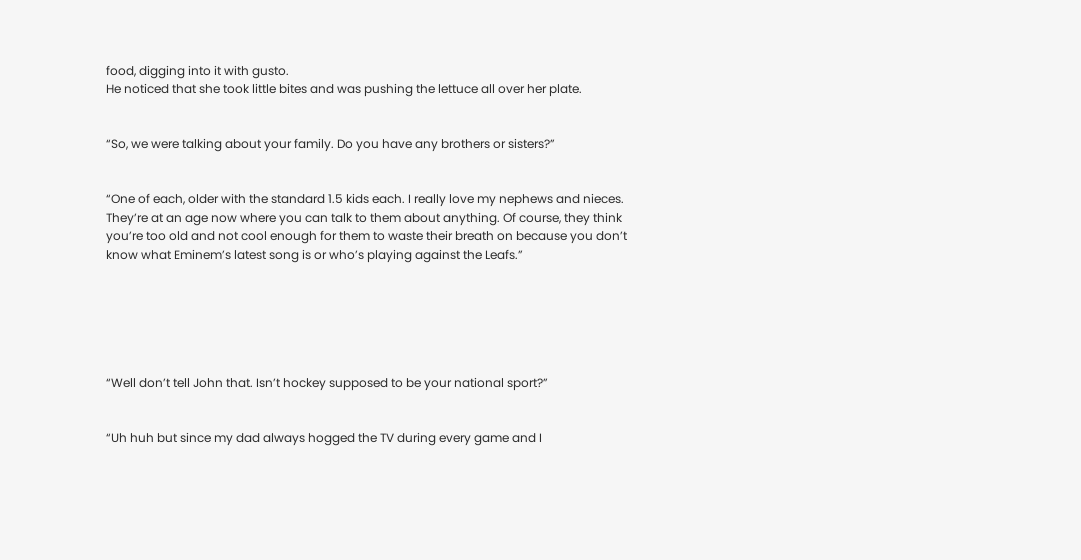food, digging into it with gusto.
He noticed that she took little bites and was pushing the lettuce all over her plate.


“So, we were talking about your family. Do you have any brothers or sisters?”


“One of each, older with the standard 1.5 kids each. I really love my nephews and nieces. They’re at an age now where you can talk to them about anything. Of course, they think you’re too old and not cool enough for them to waste their breath on because you don’t know what Eminem’s latest song is or who’s playing against the Leafs.”






“Well don’t tell John that. Isn’t hockey supposed to be your national sport?”


“Uh huh but since my dad always hogged the TV during every game and I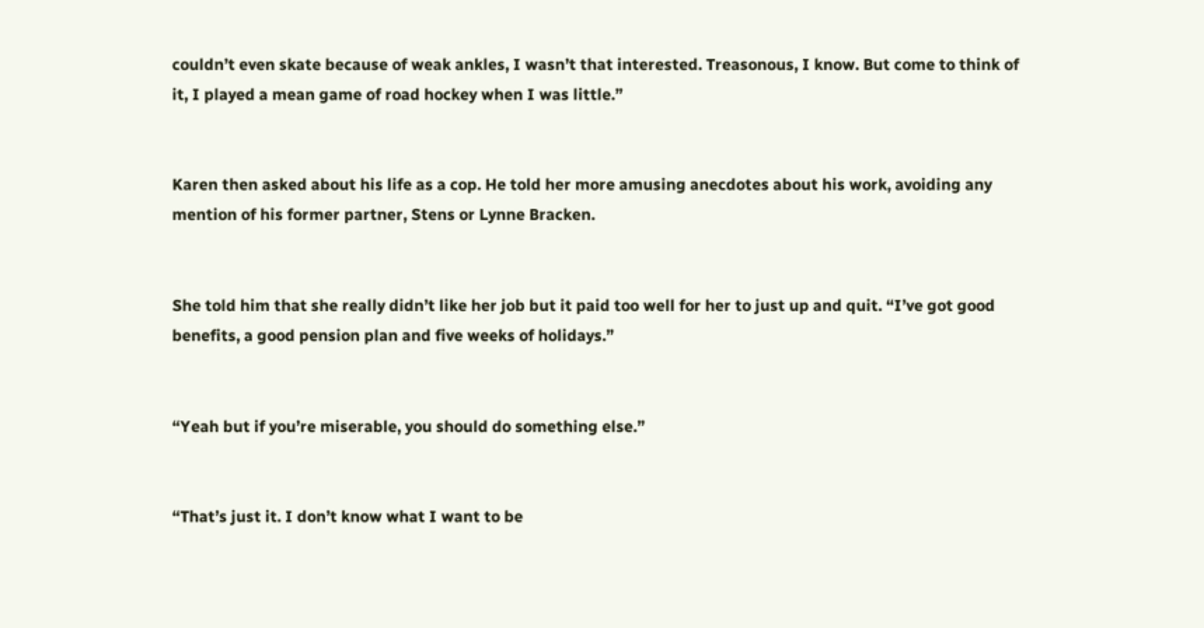couldn’t even skate because of weak ankles, I wasn’t that interested. Treasonous, I know. But come to think of it, I played a mean game of road hockey when I was little.”


Karen then asked about his life as a cop. He told her more amusing anecdotes about his work, avoiding any mention of his former partner, Stens or Lynne Bracken.


She told him that she really didn’t like her job but it paid too well for her to just up and quit. “I’ve got good benefits, a good pension plan and five weeks of holidays.”


“Yeah but if you’re miserable, you should do something else.”


“That’s just it. I don’t know what I want to be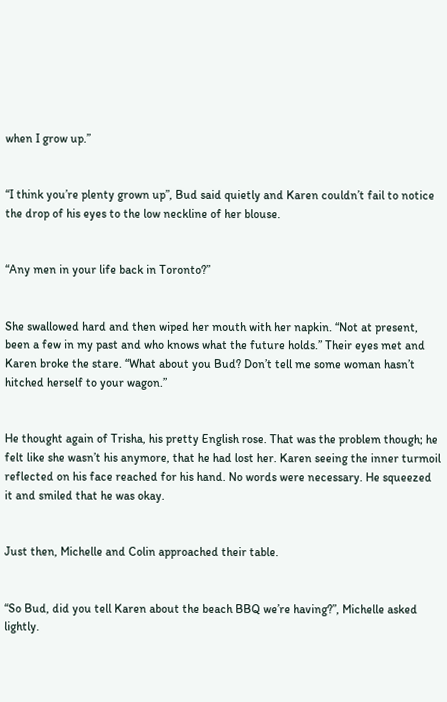when I grow up.”


“I think you’re plenty grown up”, Bud said quietly and Karen couldn’t fail to notice the drop of his eyes to the low neckline of her blouse.


“Any men in your life back in Toronto?”


She swallowed hard and then wiped her mouth with her napkin. “Not at present, been a few in my past and who knows what the future holds.” Their eyes met and Karen broke the stare. “What about you Bud? Don’t tell me some woman hasn’t hitched herself to your wagon.”


He thought again of Trisha, his pretty English rose. That was the problem though; he felt like she wasn’t his anymore, that he had lost her. Karen seeing the inner turmoil reflected on his face reached for his hand. No words were necessary. He squeezed it and smiled that he was okay.


Just then, Michelle and Colin approached their table.


“So Bud, did you tell Karen about the beach BBQ we’re having?”, Michelle asked lightly.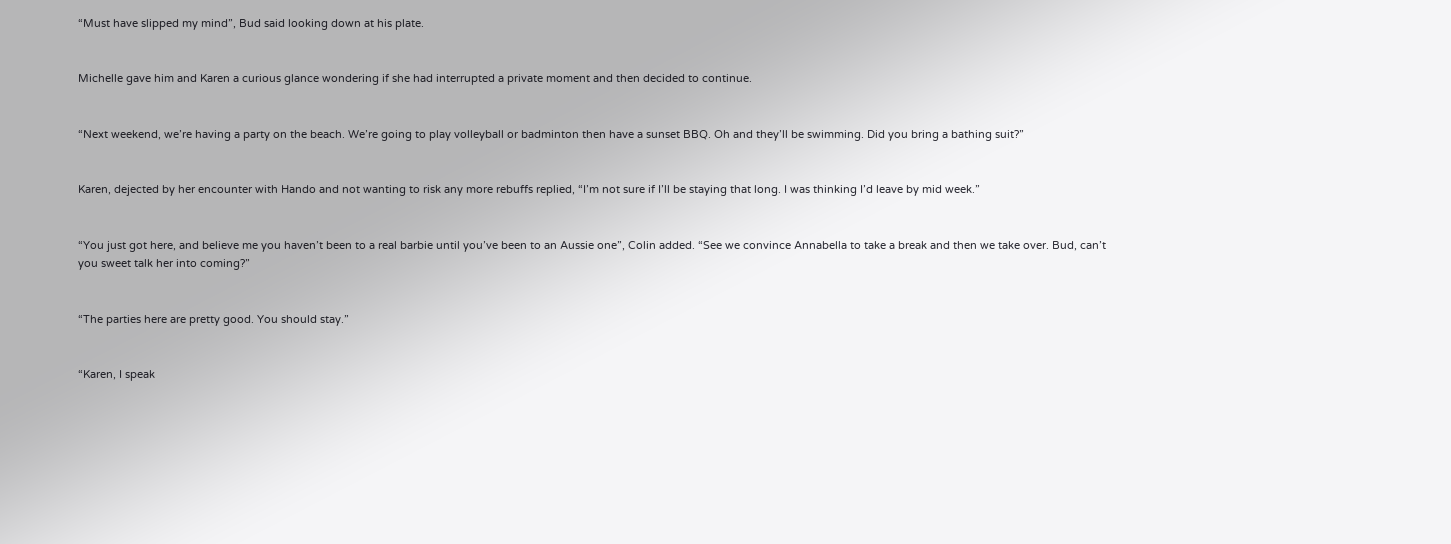“Must have slipped my mind”, Bud said looking down at his plate.


Michelle gave him and Karen a curious glance wondering if she had interrupted a private moment and then decided to continue.


“Next weekend, we’re having a party on the beach. We’re going to play volleyball or badminton then have a sunset BBQ. Oh and they’ll be swimming. Did you bring a bathing suit?”


Karen, dejected by her encounter with Hando and not wanting to risk any more rebuffs replied, “I’m not sure if I’ll be staying that long. I was thinking I’d leave by mid week.”


“You just got here, and believe me you haven’t been to a real barbie until you’ve been to an Aussie one”, Colin added. “See we convince Annabella to take a break and then we take over. Bud, can’t you sweet talk her into coming?”


“The parties here are pretty good. You should stay.”


“Karen, I speak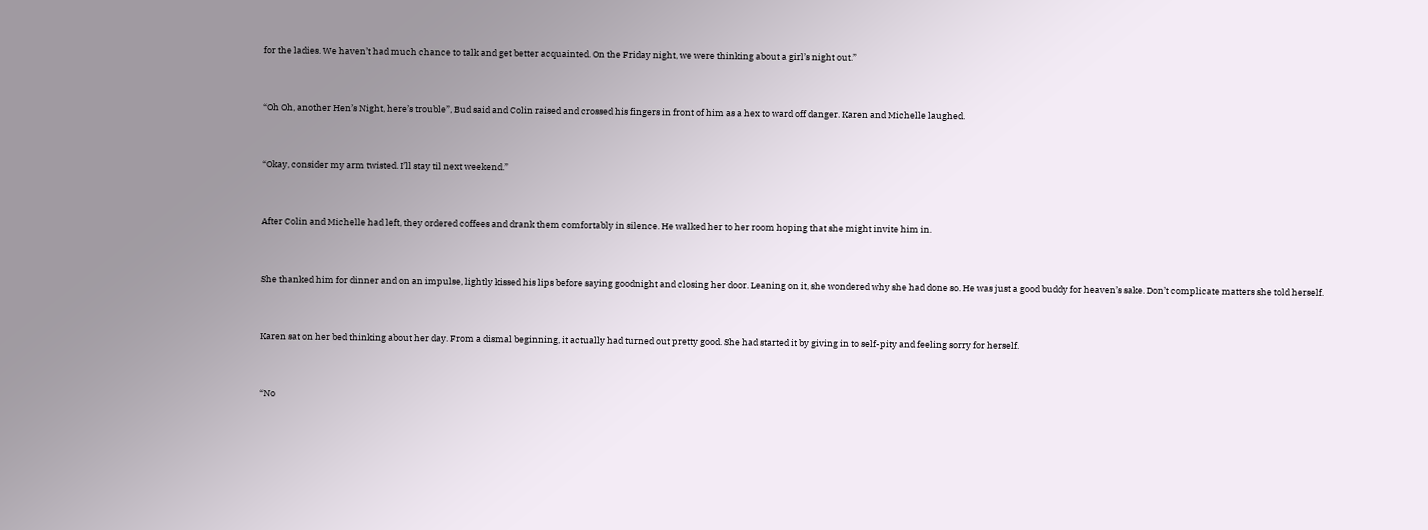for the ladies. We haven’t had much chance to talk and get better acquainted. On the Friday night, we were thinking about a girl’s night out.”


“Oh Oh, another Hen’s Night, here’s trouble”, Bud said and Colin raised and crossed his fingers in front of him as a hex to ward off danger. Karen and Michelle laughed.


“Okay, consider my arm twisted. I’ll stay til next weekend.”


After Colin and Michelle had left, they ordered coffees and drank them comfortably in silence. He walked her to her room hoping that she might invite him in.


She thanked him for dinner and on an impulse, lightly kissed his lips before saying goodnight and closing her door. Leaning on it, she wondered why she had done so. He was just a good buddy for heaven’s sake. Don’t complicate matters she told herself.


Karen sat on her bed thinking about her day. From a dismal beginning, it actually had turned out pretty good. She had started it by giving in to self-pity and feeling sorry for herself.


“No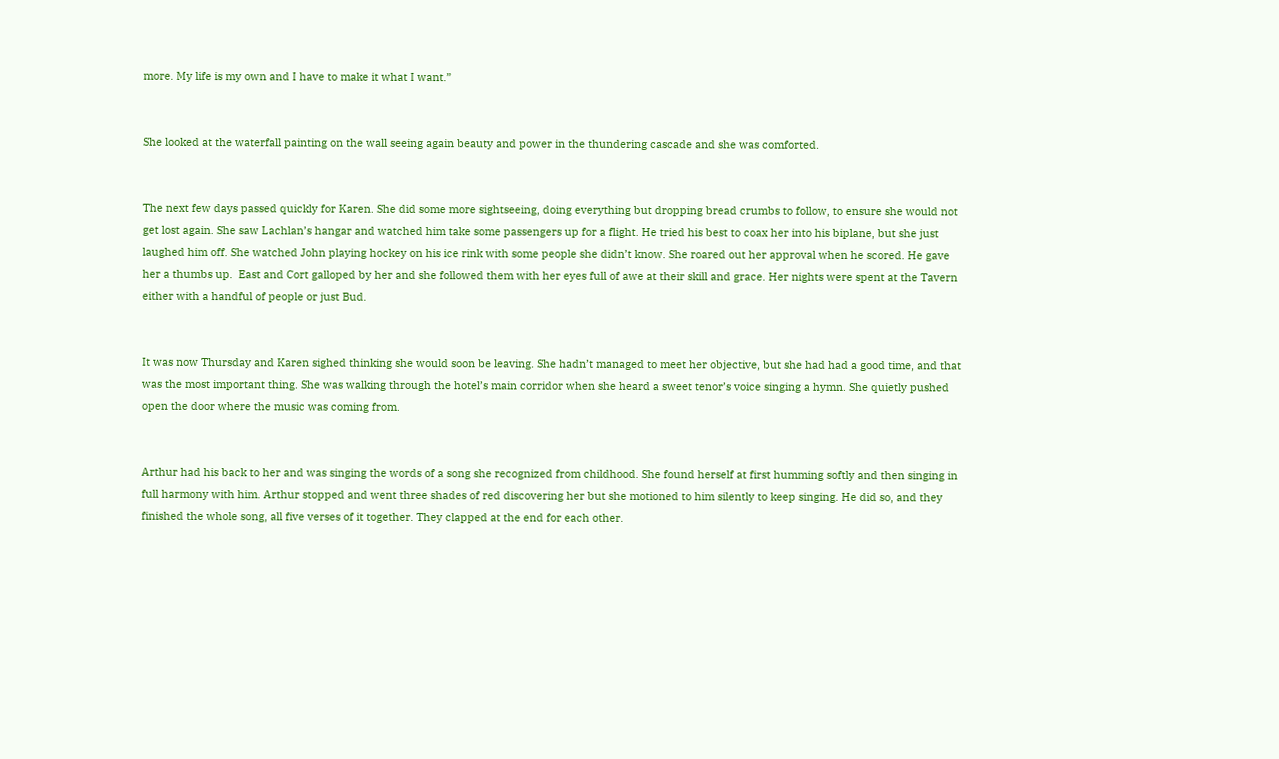more. My life is my own and I have to make it what I want.”


She looked at the waterfall painting on the wall seeing again beauty and power in the thundering cascade and she was comforted.


The next few days passed quickly for Karen. She did some more sightseeing, doing everything but dropping bread crumbs to follow, to ensure she would not get lost again. She saw Lachlan’s hangar and watched him take some passengers up for a flight. He tried his best to coax her into his biplane, but she just laughed him off. She watched John playing hockey on his ice rink with some people she didn’t know. She roared out her approval when he scored. He gave her a thumbs up.  East and Cort galloped by her and she followed them with her eyes full of awe at their skill and grace. Her nights were spent at the Tavern either with a handful of people or just Bud.


It was now Thursday and Karen sighed thinking she would soon be leaving. She hadn’t managed to meet her objective, but she had had a good time, and that was the most important thing. She was walking through the hotel’s main corridor when she heard a sweet tenor’s voice singing a hymn. She quietly pushed open the door where the music was coming from.


Arthur had his back to her and was singing the words of a song she recognized from childhood. She found herself at first humming softly and then singing in full harmony with him. Arthur stopped and went three shades of red discovering her but she motioned to him silently to keep singing. He did so, and they finished the whole song, all five verses of it together. They clapped at the end for each other.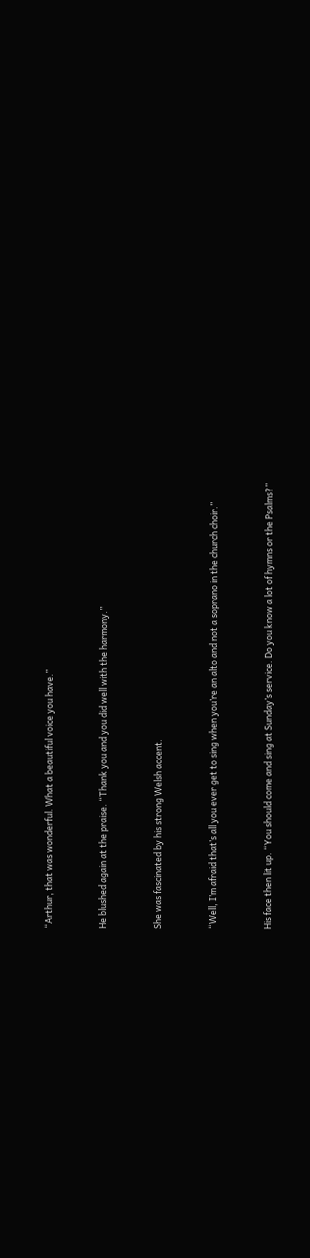“Arthur, that was wonderful. What a beautiful voice you have.”


He blushed again at the praise. “Thank you and you did well with the harmony.”


She was fascinated by his strong Welsh accent.


“Well, I’m afraid that’s all you ever get to sing when you’re an alto and not a soprano in the church choir.”


His face then lit up. “You should come and sing at Sunday’s service. Do you know a lot of hymns or the Psalms?”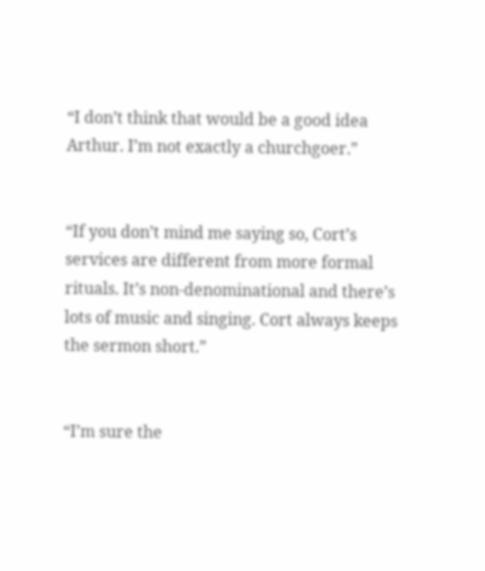“I don’t think that would be a good idea Arthur. I’m not exactly a churchgoer.”


“If you don’t mind me saying so, Cort’s services are different from more formal rituals. It’s non-denominational and there’s lots of music and singing. Cort always keeps the sermon short.”


“I’m sure the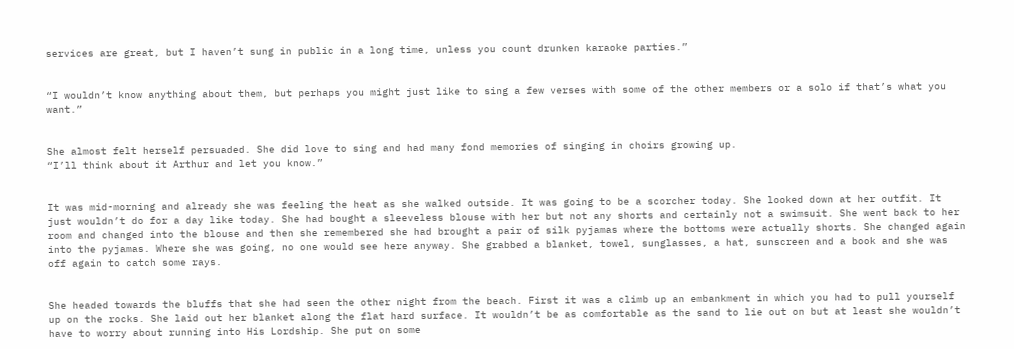services are great, but I haven’t sung in public in a long time, unless you count drunken karaoke parties.”


“I wouldn’t know anything about them, but perhaps you might just like to sing a few verses with some of the other members or a solo if that’s what you want.”


She almost felt herself persuaded. She did love to sing and had many fond memories of singing in choirs growing up.
“I’ll think about it Arthur and let you know.”


It was mid-morning and already she was feeling the heat as she walked outside. It was going to be a scorcher today. She looked down at her outfit. It just wouldn’t do for a day like today. She had bought a sleeveless blouse with her but not any shorts and certainly not a swimsuit. She went back to her room and changed into the blouse and then she remembered she had brought a pair of silk pyjamas where the bottoms were actually shorts. She changed again into the pyjamas. Where she was going, no one would see here anyway. She grabbed a blanket, towel, sunglasses, a hat, sunscreen and a book and she was off again to catch some rays.


She headed towards the bluffs that she had seen the other night from the beach. First it was a climb up an embankment in which you had to pull yourself up on the rocks. She laid out her blanket along the flat hard surface. It wouldn’t be as comfortable as the sand to lie out on but at least she wouldn’t have to worry about running into His Lordship. She put on some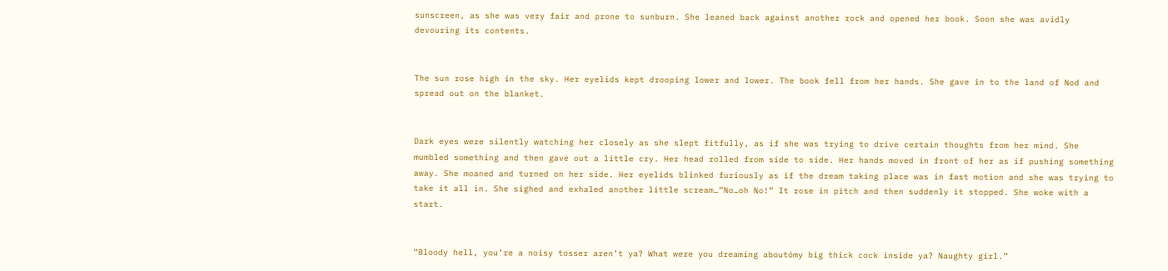sunscreen, as she was very fair and prone to sunburn. She leaned back against another rock and opened her book. Soon she was avidly devouring its contents.


The sun rose high in the sky. Her eyelids kept drooping lower and lower. The book fell from her hands. She gave in to the land of Nod and spread out on the blanket.


Dark eyes were silently watching her closely as she slept fitfully, as if she was trying to drive certain thoughts from her mind. She mumbled something and then gave out a little cry. Her head rolled from side to side. Her hands moved in front of her as if pushing something away. She moaned and turned on her side. Her eyelids blinked furiously as if the dream taking place was in fast motion and she was trying to take it all in. She sighed and exhaled another little scream…”No…oh No!” It rose in pitch and then suddenly it stopped. She woke with a start.


“Bloody hell, you’re a noisy tosser aren’t ya? What were you dreaming aboutómy big thick cock inside ya? Naughty girl.”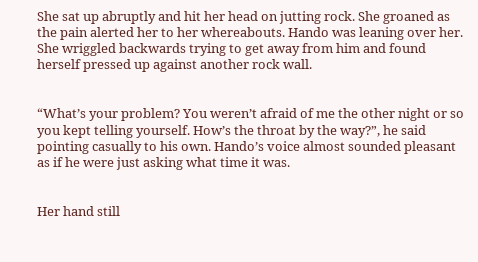She sat up abruptly and hit her head on jutting rock. She groaned as the pain alerted her to her whereabouts. Hando was leaning over her. She wriggled backwards trying to get away from him and found herself pressed up against another rock wall.


“What’s your problem? You weren’t afraid of me the other night or so you kept telling yourself. How’s the throat by the way?”, he said pointing casually to his own. Hando’s voice almost sounded pleasant as if he were just asking what time it was.


Her hand still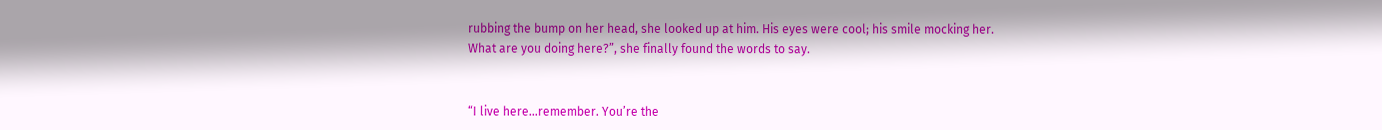rubbing the bump on her head, she looked up at him. His eyes were cool; his smile mocking her.
What are you doing here?”, she finally found the words to say.


“I live here…remember. You’re the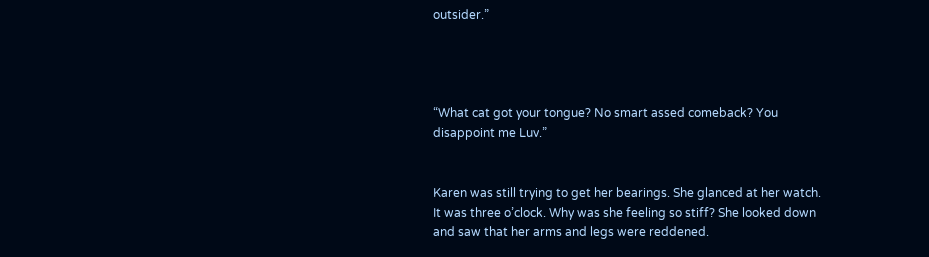outsider.”




“What cat got your tongue? No smart assed comeback? You disappoint me Luv.”


Karen was still trying to get her bearings. She glanced at her watch. It was three o’clock. Why was she feeling so stiff? She looked down and saw that her arms and legs were reddened.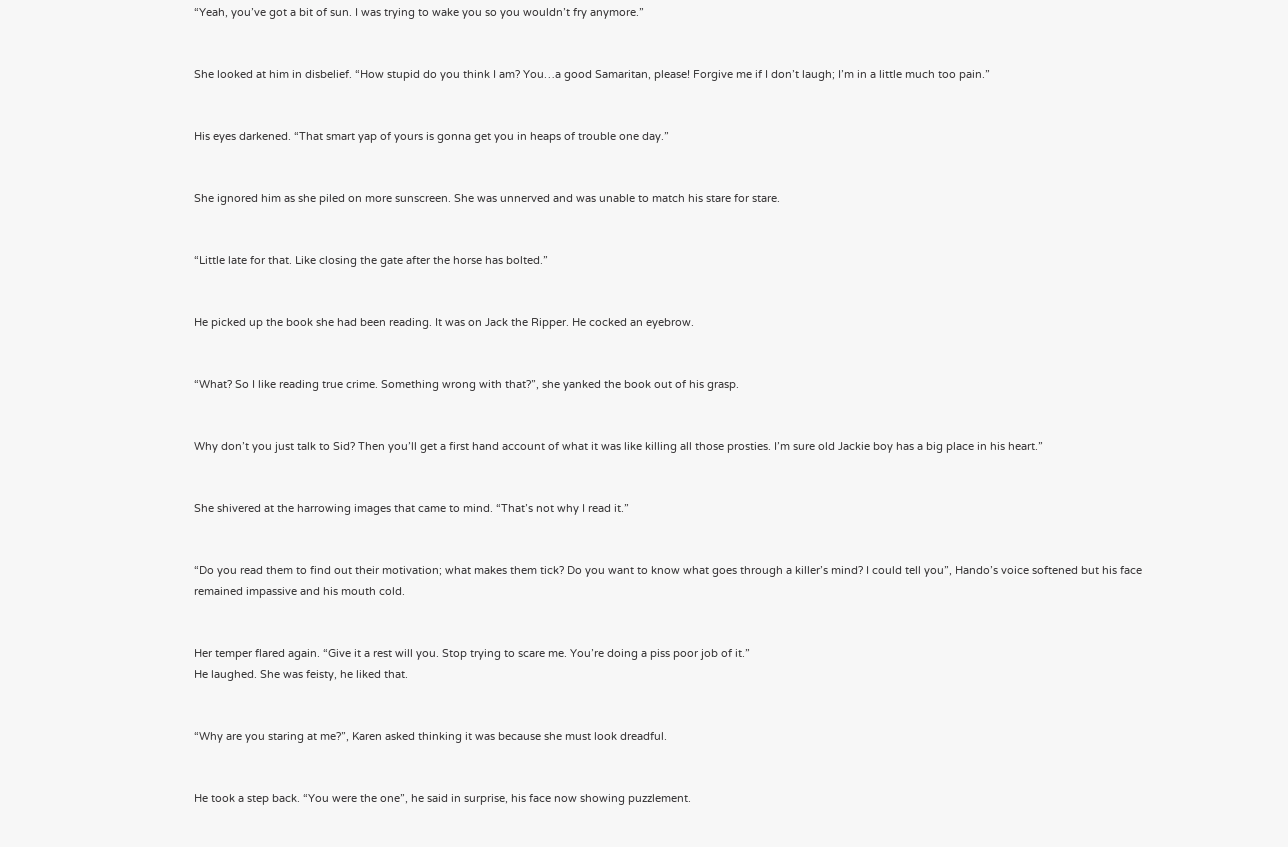“Yeah, you’ve got a bit of sun. I was trying to wake you so you wouldn’t fry anymore.”


She looked at him in disbelief. “How stupid do you think I am? You…a good Samaritan, please! Forgive me if I don’t laugh; I’m in a little much too pain.”


His eyes darkened. “That smart yap of yours is gonna get you in heaps of trouble one day.”


She ignored him as she piled on more sunscreen. She was unnerved and was unable to match his stare for stare.


“Little late for that. Like closing the gate after the horse has bolted.”


He picked up the book she had been reading. It was on Jack the Ripper. He cocked an eyebrow.


“What? So I like reading true crime. Something wrong with that?”, she yanked the book out of his grasp.


Why don’t you just talk to Sid? Then you’ll get a first hand account of what it was like killing all those prosties. I’m sure old Jackie boy has a big place in his heart.”


She shivered at the harrowing images that came to mind. “That’s not why I read it.”


“Do you read them to find out their motivation; what makes them tick? Do you want to know what goes through a killer’s mind? I could tell you”, Hando’s voice softened but his face remained impassive and his mouth cold.


Her temper flared again. “Give it a rest will you. Stop trying to scare me. You’re doing a piss poor job of it.”
He laughed. She was feisty, he liked that.


“Why are you staring at me?”, Karen asked thinking it was because she must look dreadful.


He took a step back. “You were the one”, he said in surprise, his face now showing puzzlement.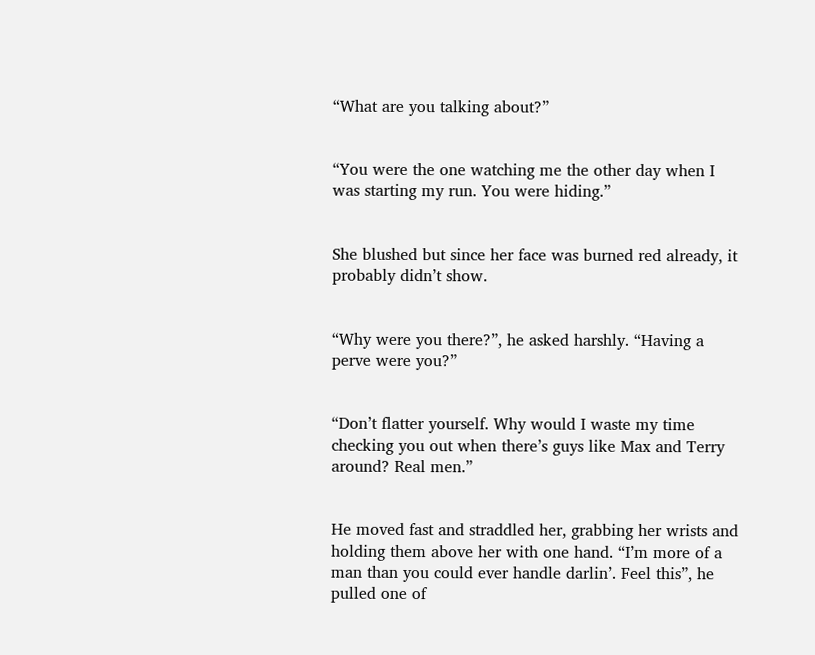“What are you talking about?”


“You were the one watching me the other day when I was starting my run. You were hiding.”


She blushed but since her face was burned red already, it probably didn’t show.


“Why were you there?”, he asked harshly. “Having a perve were you?”


“Don’t flatter yourself. Why would I waste my time checking you out when there’s guys like Max and Terry around? Real men.”


He moved fast and straddled her, grabbing her wrists and holding them above her with one hand. “I’m more of a man than you could ever handle darlin’. Feel this”, he pulled one of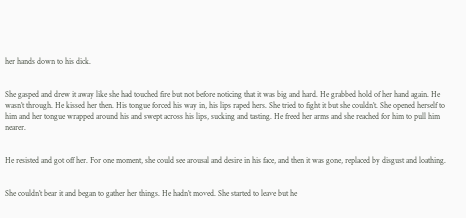her hands down to his dick.


She gasped and drew it away like she had touched fire but not before noticing that it was big and hard. He grabbed hold of her hand again. He wasn’t through. He kissed her then. His tongue forced his way in, his lips raped hers. She tried to fight it but she couldn’t. She opened herself to him and her tongue wrapped around his and swept across his lips, sucking and tasting. He freed her arms and she reached for him to pull him nearer.


He resisted and got off her. For one moment, she could see arousal and desire in his face, and then it was gone, replaced by disgust and loathing.


She couldn’t bear it and began to gather her things. He hadn’t moved. She started to leave but he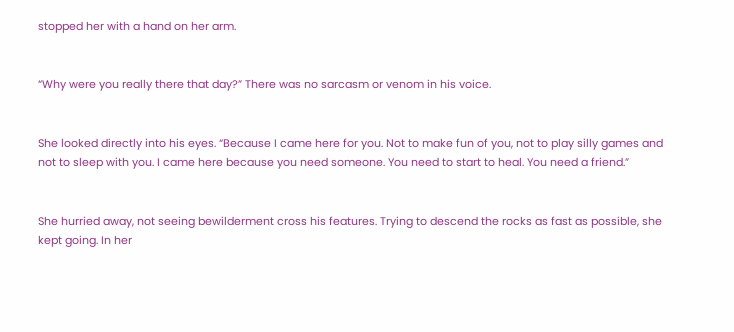stopped her with a hand on her arm.


“Why were you really there that day?” There was no sarcasm or venom in his voice.


She looked directly into his eyes. “Because I came here for you. Not to make fun of you, not to play silly games and not to sleep with you. I came here because you need someone. You need to start to heal. You need a friend.”


She hurried away, not seeing bewilderment cross his features. Trying to descend the rocks as fast as possible, she kept going. In her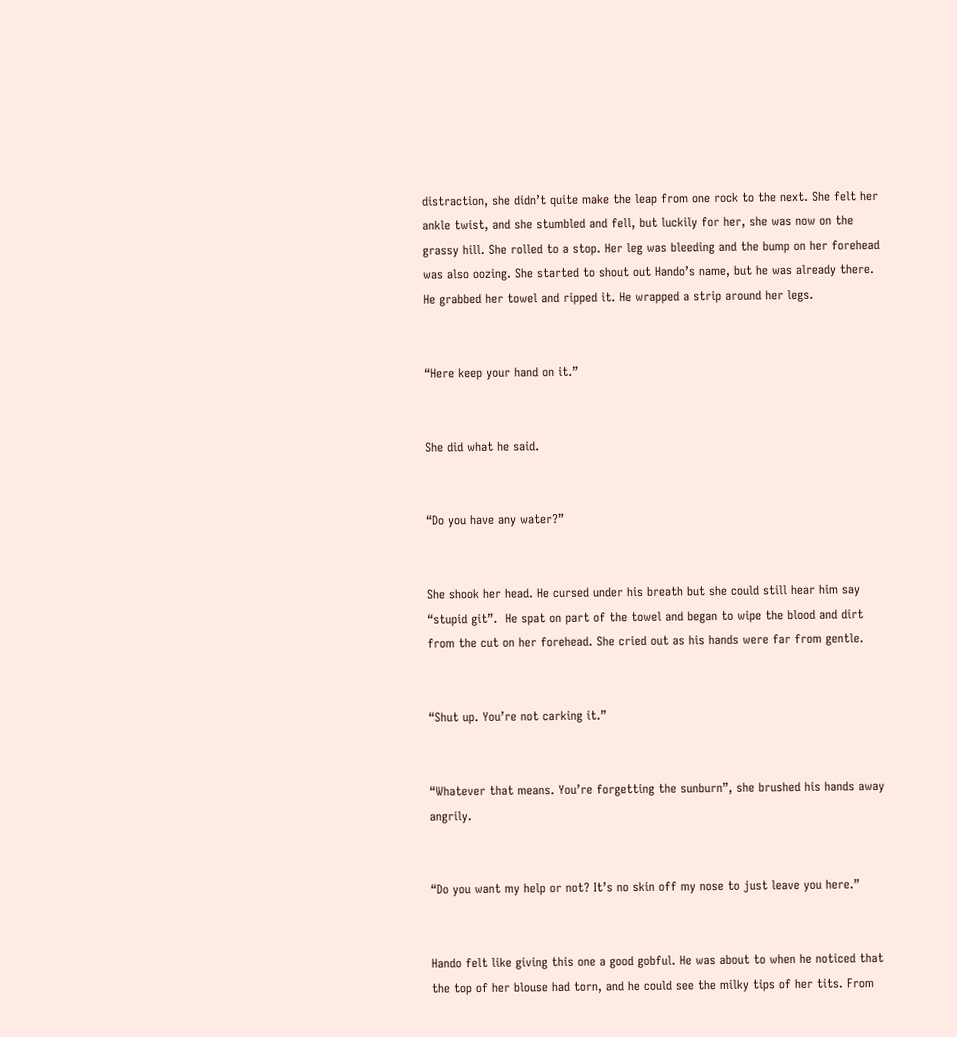distraction, she didn’t quite make the leap from one rock to the next. She felt her ankle twist, and she stumbled and fell, but luckily for her, she was now on the grassy hill. She rolled to a stop. Her leg was bleeding and the bump on her forehead was also oozing. She started to shout out Hando’s name, but he was already there.
He grabbed her towel and ripped it. He wrapped a strip around her legs.


“Here keep your hand on it.”


She did what he said.


“Do you have any water?”


She shook her head. He cursed under his breath but she could still hear him say “stupid git”.  He spat on part of the towel and began to wipe the blood and dirt from the cut on her forehead. She cried out as his hands were far from gentle.


“Shut up. You’re not carking it.”


“Whatever that means. You’re forgetting the sunburn”, she brushed his hands away angrily.


“Do you want my help or not? It’s no skin off my nose to just leave you here.”


Hando felt like giving this one a good gobful. He was about to when he noticed that the top of her blouse had torn, and he could see the milky tips of her tits. From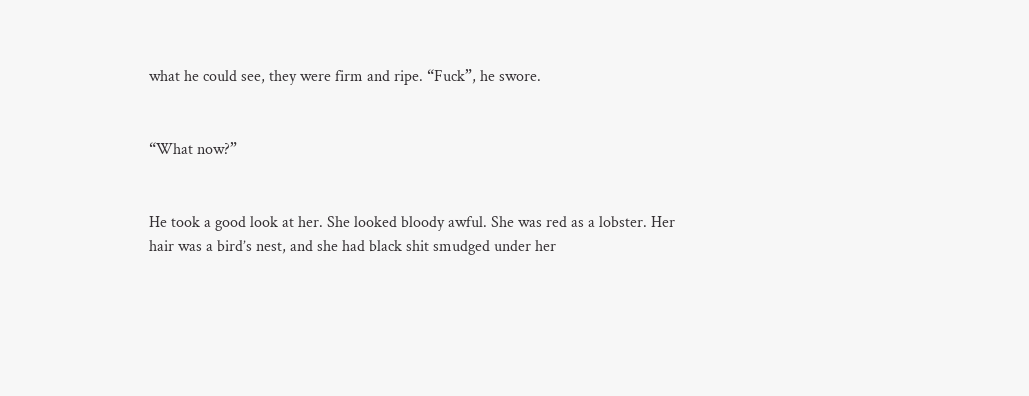what he could see, they were firm and ripe. “Fuck”, he swore.


“What now?”


He took a good look at her. She looked bloody awful. She was red as a lobster. Her hair was a bird’s nest, and she had black shit smudged under her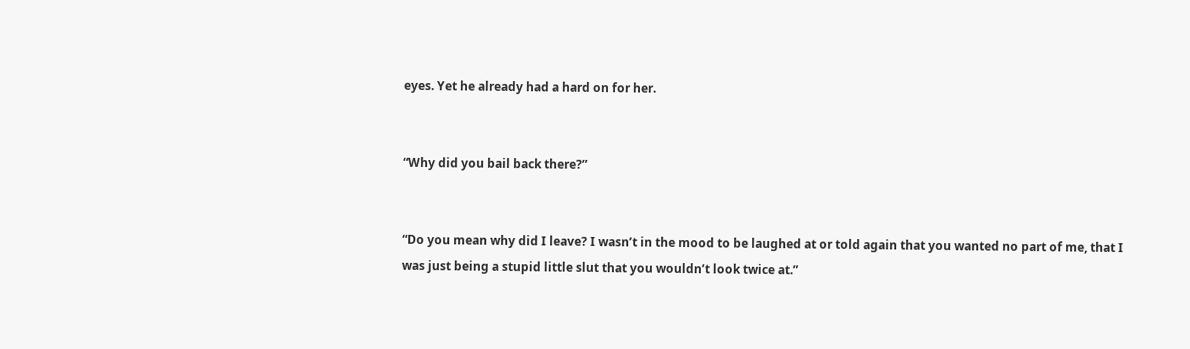eyes. Yet he already had a hard on for her.


“Why did you bail back there?”


“Do you mean why did I leave? I wasn’t in the mood to be laughed at or told again that you wanted no part of me, that I was just being a stupid little slut that you wouldn’t look twice at.”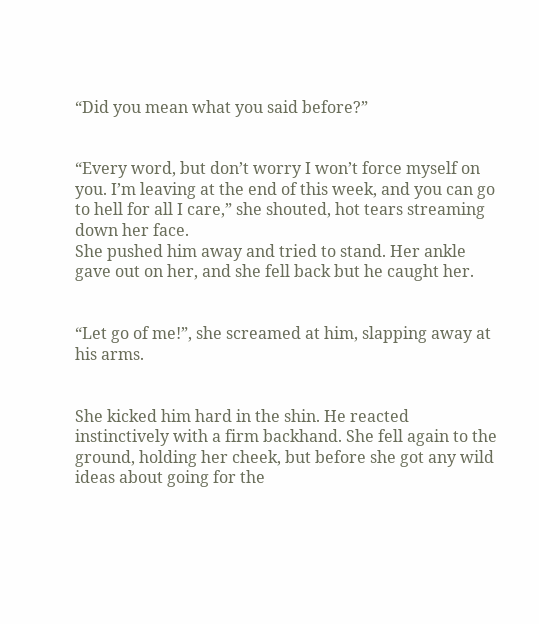“Did you mean what you said before?”


“Every word, but don’t worry I won’t force myself on you. I’m leaving at the end of this week, and you can go to hell for all I care,” she shouted, hot tears streaming down her face.
She pushed him away and tried to stand. Her ankle gave out on her, and she fell back but he caught her.


“Let go of me!”, she screamed at him, slapping away at his arms.


She kicked him hard in the shin. He reacted instinctively with a firm backhand. She fell again to the ground, holding her cheek, but before she got any wild ideas about going for the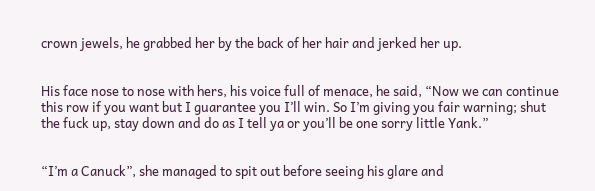crown jewels, he grabbed her by the back of her hair and jerked her up.


His face nose to nose with hers, his voice full of menace, he said, “Now we can continue this row if you want but I guarantee you I’ll win. So I’m giving you fair warning; shut the fuck up, stay down and do as I tell ya or you’ll be one sorry little Yank.”


“I’m a Canuck”, she managed to spit out before seeing his glare and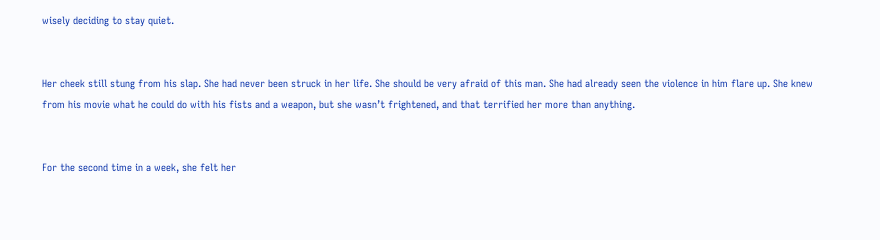wisely deciding to stay quiet.


Her cheek still stung from his slap. She had never been struck in her life. She should be very afraid of this man. She had already seen the violence in him flare up. She knew from his movie what he could do with his fists and a weapon, but she wasn’t frightened, and that terrified her more than anything.


For the second time in a week, she felt her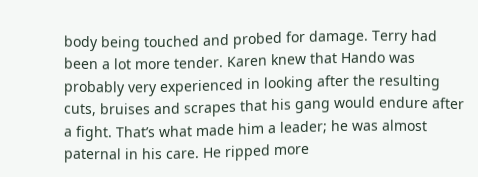body being touched and probed for damage. Terry had been a lot more tender. Karen knew that Hando was probably very experienced in looking after the resulting cuts, bruises and scrapes that his gang would endure after a fight. That’s what made him a leader; he was almost paternal in his care. He ripped more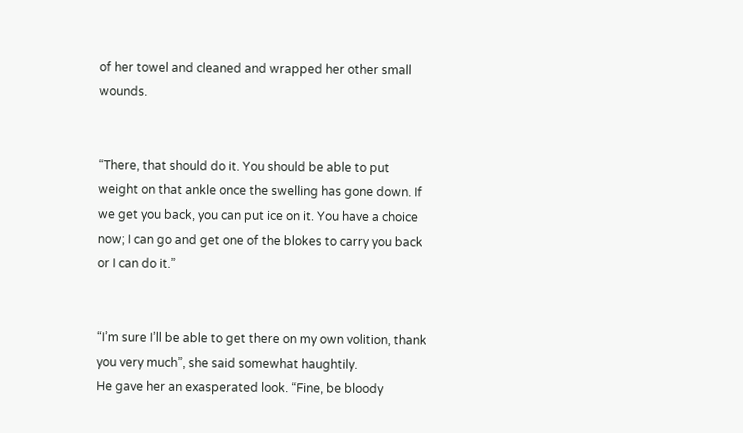of her towel and cleaned and wrapped her other small wounds.


“There, that should do it. You should be able to put weight on that ankle once the swelling has gone down. If we get you back, you can put ice on it. You have a choice now; I can go and get one of the blokes to carry you back or I can do it.”


“I’m sure I’ll be able to get there on my own volition, thank you very much”, she said somewhat haughtily.
He gave her an exasperated look. “Fine, be bloody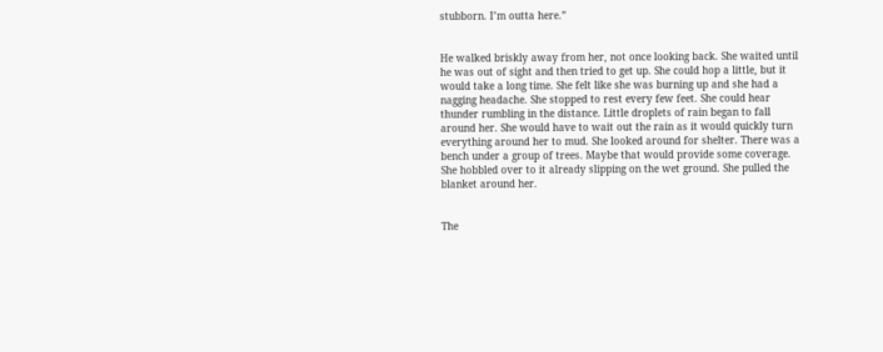stubborn. I’m outta here.”


He walked briskly away from her, not once looking back. She waited until he was out of sight and then tried to get up. She could hop a little, but it would take a long time. She felt like she was burning up and she had a nagging headache. She stopped to rest every few feet. She could hear thunder rumbling in the distance. Little droplets of rain began to fall around her. She would have to wait out the rain as it would quickly turn everything around her to mud. She looked around for shelter. There was a bench under a group of trees. Maybe that would provide some coverage. She hobbled over to it already slipping on the wet ground. She pulled the blanket around her.


The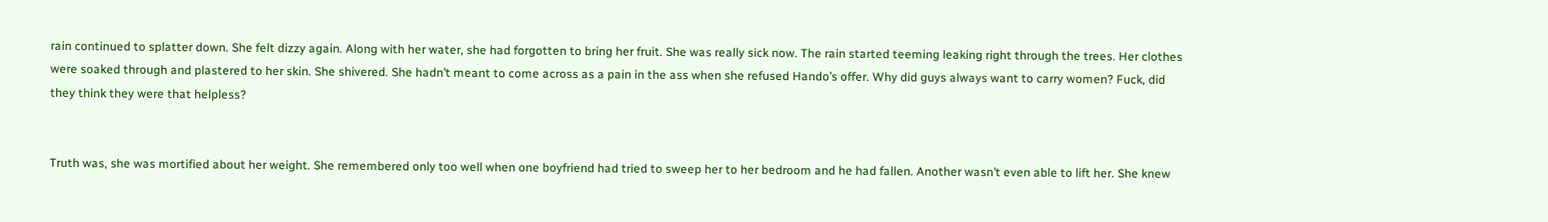rain continued to splatter down. She felt dizzy again. Along with her water, she had forgotten to bring her fruit. She was really sick now. The rain started teeming leaking right through the trees. Her clothes were soaked through and plastered to her skin. She shivered. She hadn’t meant to come across as a pain in the ass when she refused Hando’s offer. Why did guys always want to carry women? Fuck, did they think they were that helpless?


Truth was, she was mortified about her weight. She remembered only too well when one boyfriend had tried to sweep her to her bedroom and he had fallen. Another wasn’t even able to lift her. She knew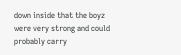down inside that the boyz were very strong and could probably carry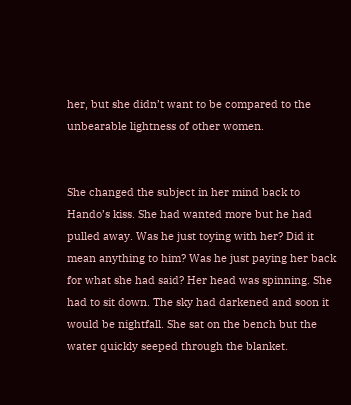her, but she didn’t want to be compared to the unbearable lightness of other women.


She changed the subject in her mind back to Hando’s kiss. She had wanted more but he had pulled away. Was he just toying with her? Did it mean anything to him? Was he just paying her back for what she had said? Her head was spinning. She had to sit down. The sky had darkened and soon it would be nightfall. She sat on the bench but the water quickly seeped through the blanket.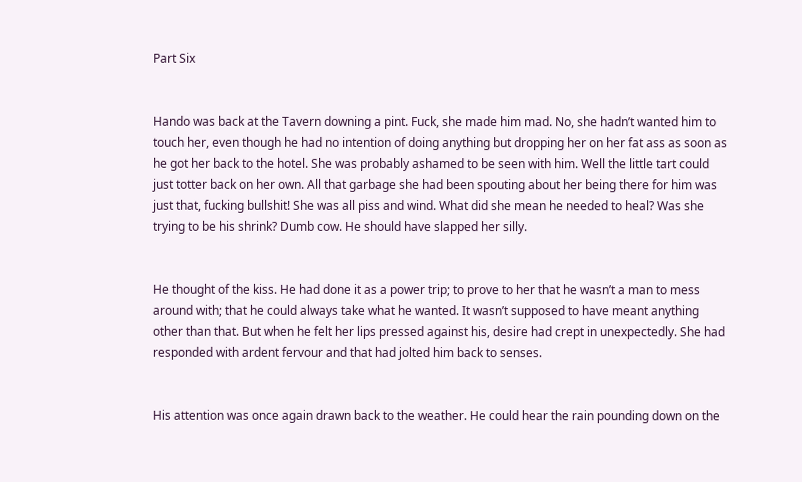Part Six


Hando was back at the Tavern downing a pint. Fuck, she made him mad. No, she hadn’t wanted him to touch her, even though he had no intention of doing anything but dropping her on her fat ass as soon as he got her back to the hotel. She was probably ashamed to be seen with him. Well the little tart could just totter back on her own. All that garbage she had been spouting about her being there for him was just that, fucking bullshit! She was all piss and wind. What did she mean he needed to heal? Was she trying to be his shrink? Dumb cow. He should have slapped her silly.


He thought of the kiss. He had done it as a power trip; to prove to her that he wasn’t a man to mess around with; that he could always take what he wanted. It wasn’t supposed to have meant anything other than that. But when he felt her lips pressed against his, desire had crept in unexpectedly. She had responded with ardent fervour and that had jolted him back to senses.


His attention was once again drawn back to the weather. He could hear the rain pounding down on the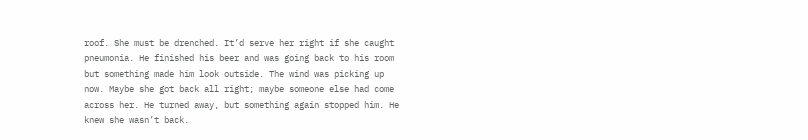roof. She must be drenched. It’d serve her right if she caught pneumonia. He finished his beer and was going back to his room but something made him look outside. The wind was picking up now. Maybe she got back all right; maybe someone else had come across her. He turned away, but something again stopped him. He knew she wasn’t back.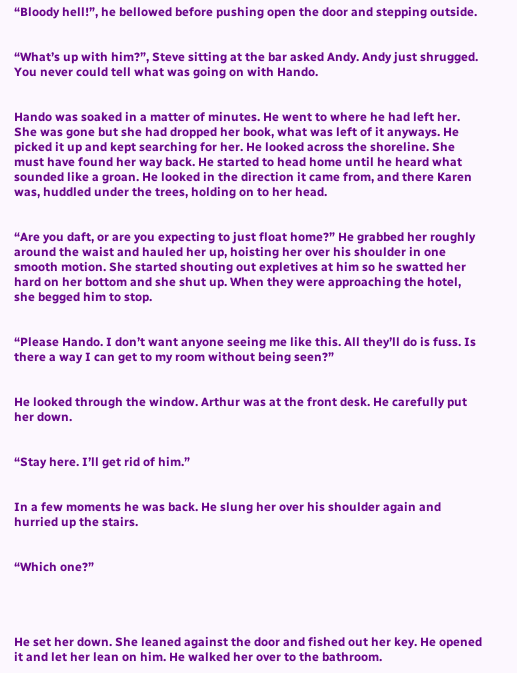“Bloody hell!”, he bellowed before pushing open the door and stepping outside.


“What’s up with him?”, Steve sitting at the bar asked Andy. Andy just shrugged. You never could tell what was going on with Hando.


Hando was soaked in a matter of minutes. He went to where he had left her. She was gone but she had dropped her book, what was left of it anyways. He picked it up and kept searching for her. He looked across the shoreline. She must have found her way back. He started to head home until he heard what sounded like a groan. He looked in the direction it came from, and there Karen was, huddled under the trees, holding on to her head.


“Are you daft, or are you expecting to just float home?” He grabbed her roughly around the waist and hauled her up, hoisting her over his shoulder in one smooth motion. She started shouting out expletives at him so he swatted her hard on her bottom and she shut up. When they were approaching the hotel, she begged him to stop.


“Please Hando. I don’t want anyone seeing me like this. All they’ll do is fuss. Is there a way I can get to my room without being seen?”


He looked through the window. Arthur was at the front desk. He carefully put her down.


“Stay here. I’ll get rid of him.”


In a few moments he was back. He slung her over his shoulder again and hurried up the stairs.


“Which one?”




He set her down. She leaned against the door and fished out her key. He opened it and let her lean on him. He walked her over to the bathroom.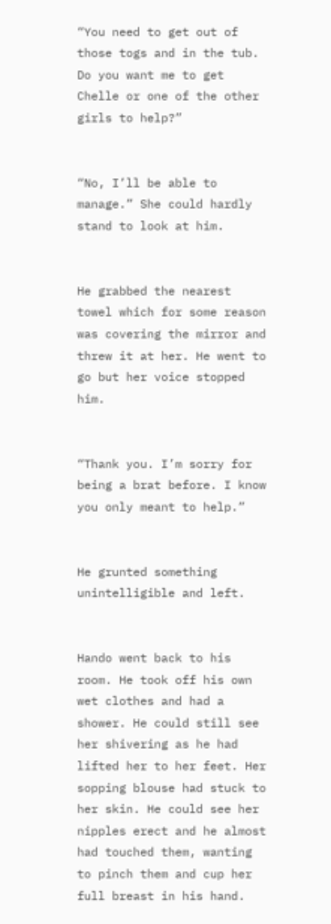“You need to get out of those togs and in the tub. Do you want me to get Chelle or one of the other girls to help?”


“No, I’ll be able to manage.” She could hardly stand to look at him.


He grabbed the nearest towel which for some reason was covering the mirror and threw it at her. He went to go but her voice stopped him.


“Thank you. I’m sorry for being a brat before. I know you only meant to help.”


He grunted something unintelligible and left.


Hando went back to his room. He took off his own wet clothes and had a shower. He could still see her shivering as he had lifted her to her feet. Her sopping blouse had stuck to her skin. He could see her nipples erect and he almost had touched them, wanting to pinch them and cup her full breast in his hand.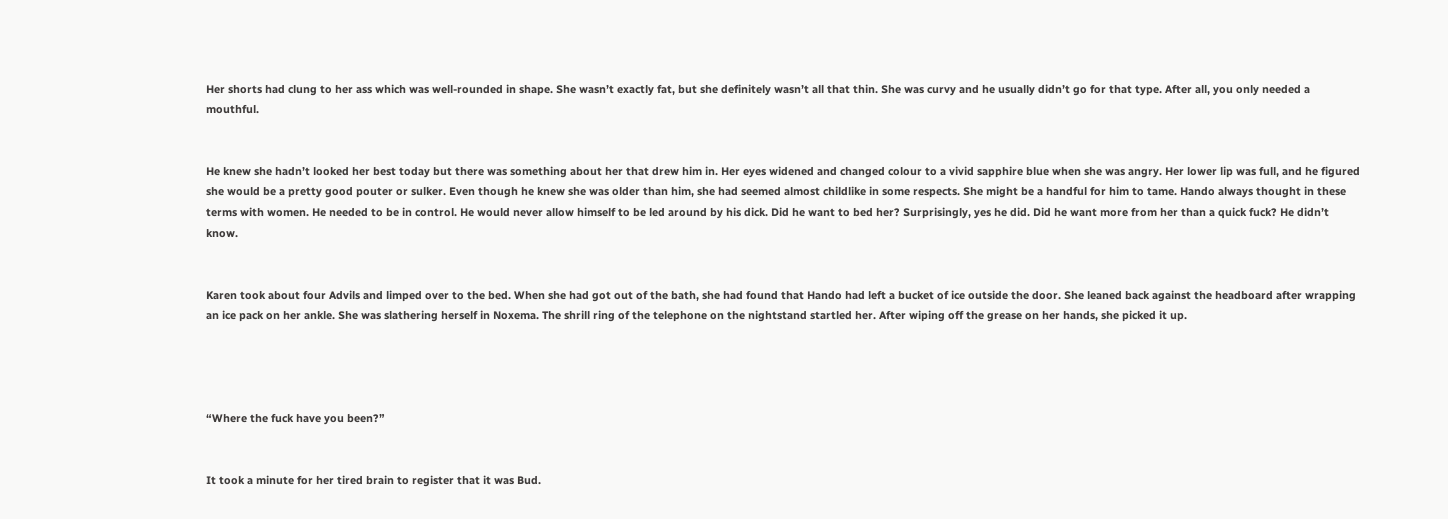Her shorts had clung to her ass which was well-rounded in shape. She wasn’t exactly fat, but she definitely wasn’t all that thin. She was curvy and he usually didn’t go for that type. After all, you only needed a mouthful.


He knew she hadn’t looked her best today but there was something about her that drew him in. Her eyes widened and changed colour to a vivid sapphire blue when she was angry. Her lower lip was full, and he figured she would be a pretty good pouter or sulker. Even though he knew she was older than him, she had seemed almost childlike in some respects. She might be a handful for him to tame. Hando always thought in these terms with women. He needed to be in control. He would never allow himself to be led around by his dick. Did he want to bed her? Surprisingly, yes he did. Did he want more from her than a quick fuck? He didn’t know.


Karen took about four Advils and limped over to the bed. When she had got out of the bath, she had found that Hando had left a bucket of ice outside the door. She leaned back against the headboard after wrapping an ice pack on her ankle. She was slathering herself in Noxema. The shrill ring of the telephone on the nightstand startled her. After wiping off the grease on her hands, she picked it up.




“Where the fuck have you been?”


It took a minute for her tired brain to register that it was Bud.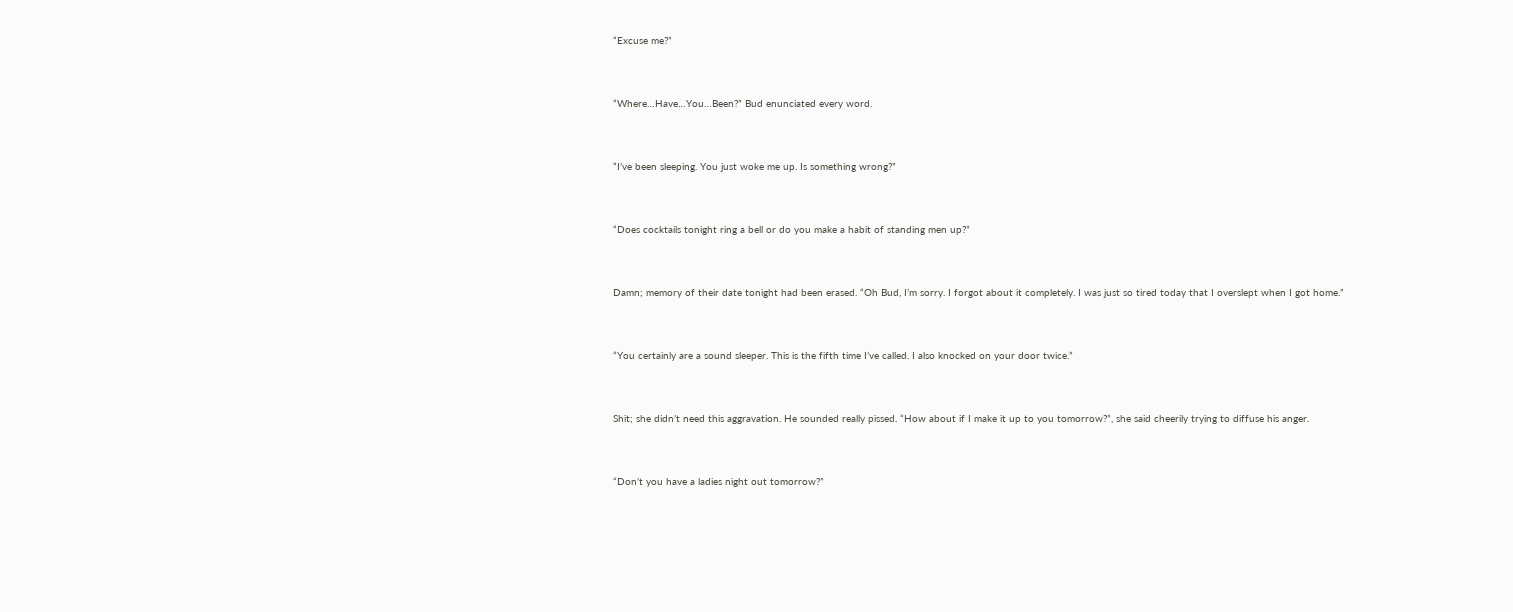“Excuse me?”


“Where…Have…You…Been?” Bud enunciated every word.


“I’ve been sleeping. You just woke me up. Is something wrong?”


“Does cocktails tonight ring a bell or do you make a habit of standing men up?”


Damn; memory of their date tonight had been erased. “Oh Bud, I’m sorry. I forgot about it completely. I was just so tired today that I overslept when I got home.”


“You certainly are a sound sleeper. This is the fifth time I’ve called. I also knocked on your door twice.”


Shit; she didn’t need this aggravation. He sounded really pissed. “How about if I make it up to you tomorrow?”, she said cheerily trying to diffuse his anger.


“Don’t you have a ladies night out tomorrow?”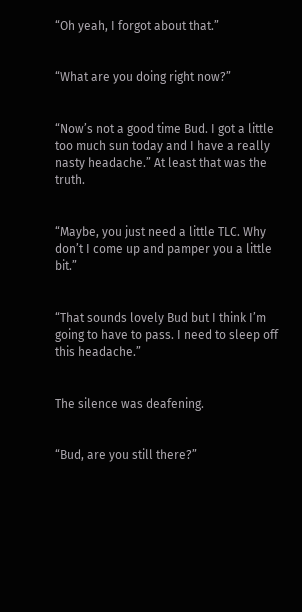“Oh yeah, I forgot about that.”


“What are you doing right now?”


“Now’s not a good time Bud. I got a little too much sun today and I have a really nasty headache.” At least that was the truth.


“Maybe, you just need a little TLC. Why don’t I come up and pamper you a little bit.”


“That sounds lovely Bud but I think I’m going to have to pass. I need to sleep off this headache.”


The silence was deafening.


“Bud, are you still there?”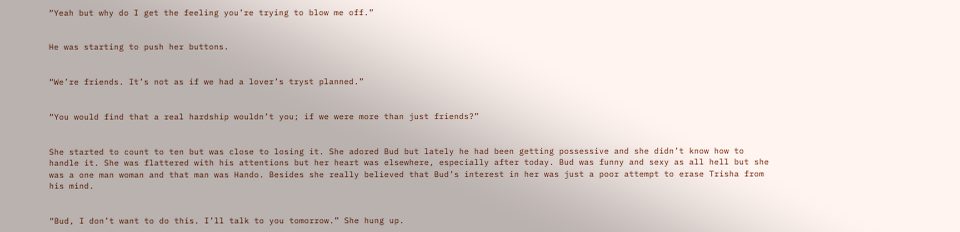“Yeah but why do I get the feeling you’re trying to blow me off.”


He was starting to push her buttons.


“We’re friends. It’s not as if we had a lover’s tryst planned.”


“You would find that a real hardship wouldn’t you; if we were more than just friends?”


She started to count to ten but was close to losing it. She adored Bud but lately he had been getting possessive and she didn’t know how to handle it. She was flattered with his attentions but her heart was elsewhere, especially after today. Bud was funny and sexy as all hell but she was a one man woman and that man was Hando. Besides she really believed that Bud’s interest in her was just a poor attempt to erase Trisha from his mind.


“Bud, I don’t want to do this. I’ll talk to you tomorrow.” She hung up.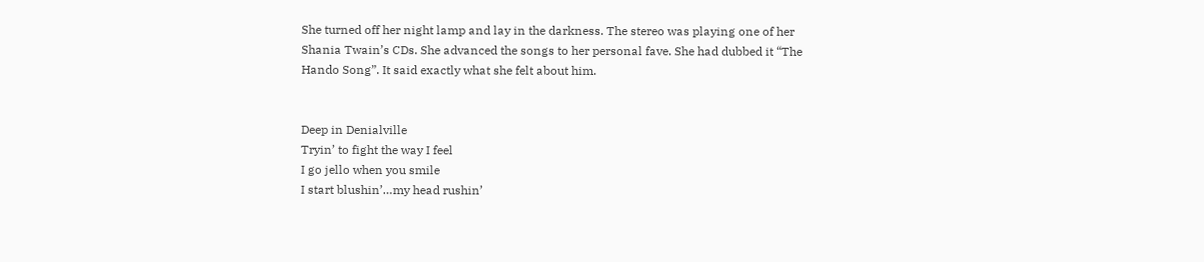She turned off her night lamp and lay in the darkness. The stereo was playing one of her Shania Twain’s CDs. She advanced the songs to her personal fave. She had dubbed it “The Hando Song”. It said exactly what she felt about him.


Deep in Denialville
Tryin’ to fight the way I feel
I go jello when you smile
I start blushin’…my head rushin’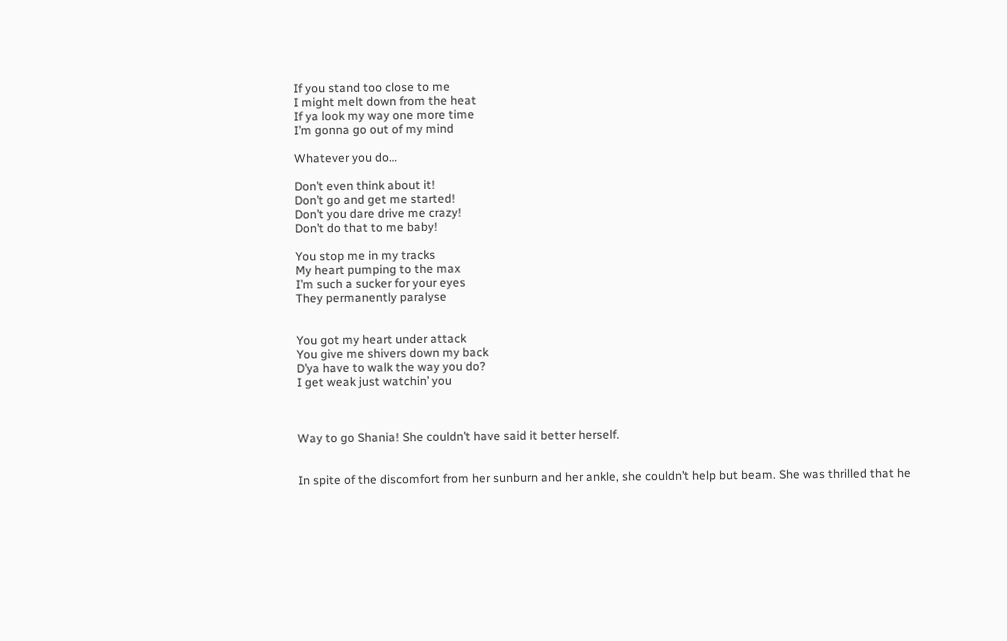If you stand too close to me
I might melt down from the heat
If ya look my way one more time
I’m gonna go out of my mind

Whatever you do…

Don’t even think about it!
Don’t go and get me started!
Don’t you dare drive me crazy!
Don’t do that to me baby!

You stop me in my tracks
My heart pumping to the max
I’m such a sucker for your eyes
They permanently paralyse


You got my heart under attack
You give me shivers down my back
D’ya have to walk the way you do?
I get weak just watchin’ you



Way to go Shania! She couldn’t have said it better herself.


In spite of the discomfort from her sunburn and her ankle, she couldn’t help but beam. She was thrilled that he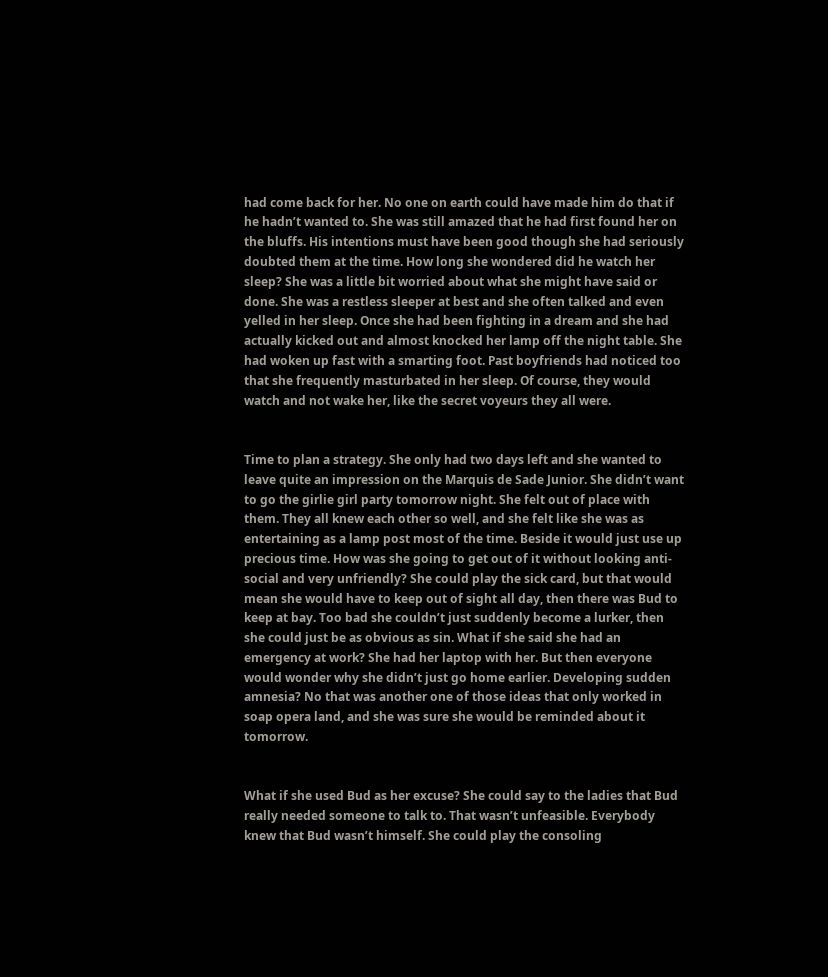had come back for her. No one on earth could have made him do that if he hadn’t wanted to. She was still amazed that he had first found her on the bluffs. His intentions must have been good though she had seriously doubted them at the time. How long she wondered did he watch her sleep? She was a little bit worried about what she might have said or done. She was a restless sleeper at best and she often talked and even yelled in her sleep. Once she had been fighting in a dream and she had actually kicked out and almost knocked her lamp off the night table. She had woken up fast with a smarting foot. Past boyfriends had noticed too that she frequently masturbated in her sleep. Of course, they would watch and not wake her, like the secret voyeurs they all were.


Time to plan a strategy. She only had two days left and she wanted to leave quite an impression on the Marquis de Sade Junior. She didn’t want to go the girlie girl party tomorrow night. She felt out of place with them. They all knew each other so well, and she felt like she was as entertaining as a lamp post most of the time. Beside it would just use up precious time. How was she going to get out of it without looking anti-social and very unfriendly? She could play the sick card, but that would mean she would have to keep out of sight all day, then there was Bud to keep at bay. Too bad she couldn’t just suddenly become a lurker, then she could just be as obvious as sin. What if she said she had an emergency at work? She had her laptop with her. But then everyone would wonder why she didn’t just go home earlier. Developing sudden amnesia? No that was another one of those ideas that only worked in soap opera land, and she was sure she would be reminded about it tomorrow.


What if she used Bud as her excuse? She could say to the ladies that Bud really needed someone to talk to. That wasn’t unfeasible. Everybody knew that Bud wasn’t himself. She could play the consoling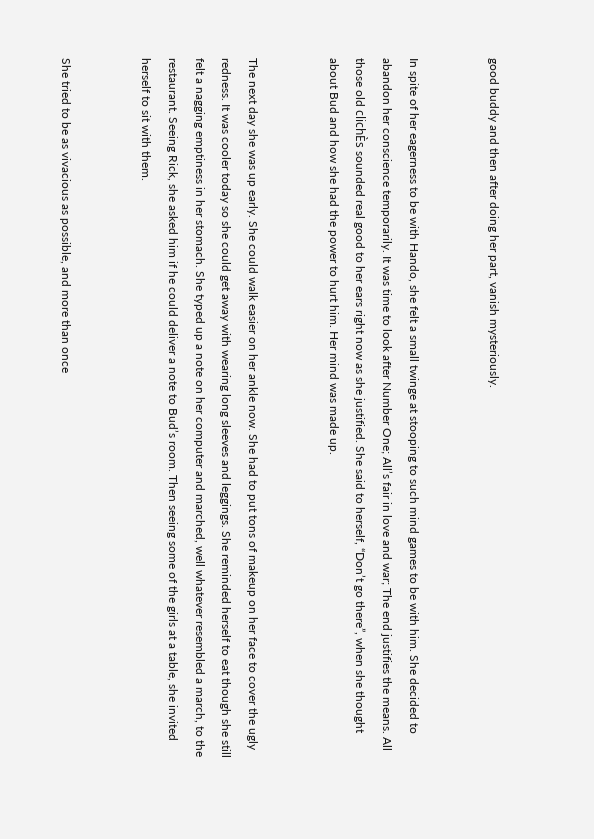good buddy and then after doing her part, vanish mysteriously.


In spite of her eagerness to be with Hando, she felt a small twinge at stooping to such mind games to be with him. She decided to abandon her conscience temporarily. It was time to look after Number One; All’s fair in love and war; The end justifies the means. All those old clichÈs sounded real good to her ears right now as she justified. She said to herself, “Don’t go there”, when she thought about Bud and how she had the power to hurt him. Her mind was made up.


The next day she was up early. She could walk easier on her ankle now. She had to put tons of makeup on her face to cover the ugly redness. It was cooler today so she could get away with wearing long sleeves and leggings. She reminded herself to eat though she still felt a nagging emptiness in her stomach. She typed up a note on her computer and marched, well whatever resembled a march, to the restaurant. Seeing Rick, she asked him if he could deliver a note to Bud’s room. Then seeing some of the girls at a table, she invited herself to sit with them.


She tried to be as vivacious as possible, and more than once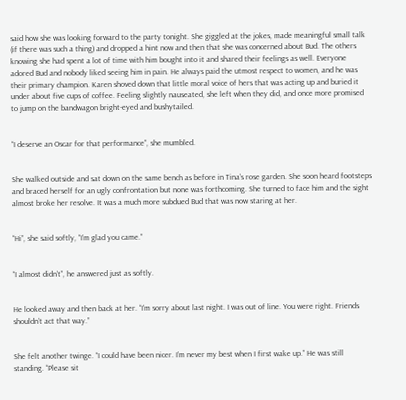said how she was looking forward to the party tonight. She giggled at the jokes, made meaningful small talk (if there was such a thing) and dropped a hint now and then that she was concerned about Bud. The others knowing she had spent a lot of time with him bought into it and shared their feelings as well. Everyone adored Bud and nobody liked seeing him in pain. He always paid the utmost respect to women, and he was their primary champion. Karen shoved down that little moral voice of hers that was acting up and buried it under about five cups of coffee. Feeling slightly nauseated, she left when they did, and once more promised to jump on the bandwagon bright-eyed and bushytailed.


“I deserve an Oscar for that performance”, she mumbled.


She walked outside and sat down on the same bench as before in Tina’s rose garden. She soon heard footsteps and braced herself for an ugly confrontation but none was forthcoming. She turned to face him and the sight almost broke her resolve. It was a much more subdued Bud that was now staring at her.


“Hi”, she said softly, “I’m glad you came.”


“I almost didn’t”, he answered just as softly.


He looked away and then back at her. “I’m sorry about last night. I was out of line. You were right. Friends shouldn’t act that way.”


She felt another twinge. “I could have been nicer. I’m never my best when I first wake up.” He was still standing. “Please sit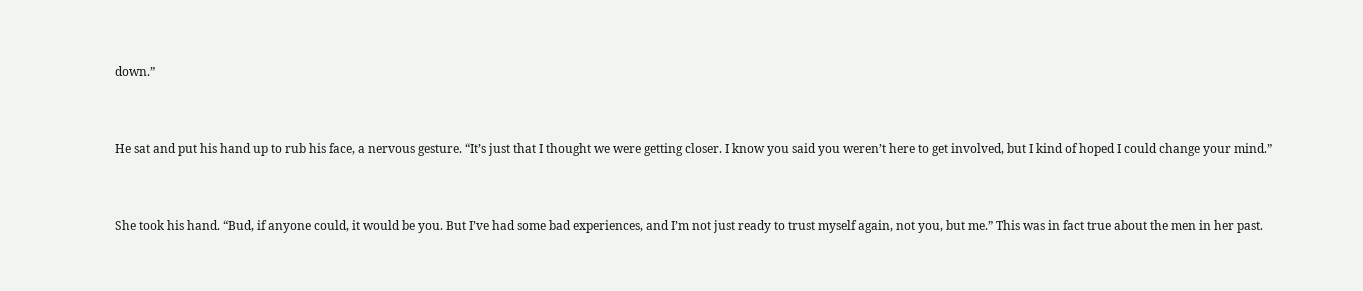down.”


He sat and put his hand up to rub his face, a nervous gesture. “It’s just that I thought we were getting closer. I know you said you weren’t here to get involved, but I kind of hoped I could change your mind.”


She took his hand. “Bud, if anyone could, it would be you. But I’ve had some bad experiences, and I’m not just ready to trust myself again, not you, but me.” This was in fact true about the men in her past.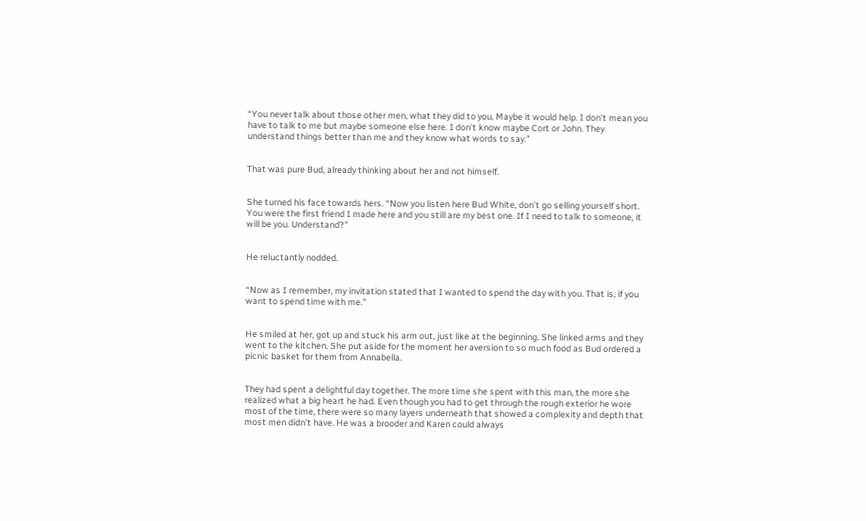“You never talk about those other men, what they did to you. Maybe it would help. I don’t mean you have to talk to me but maybe someone else here. I don’t know maybe Cort or John. They understand things better than me and they know what words to say.”


That was pure Bud, already thinking about her and not himself.


She turned his face towards hers. “Now you listen here Bud White, don’t go selling yourself short. You were the first friend I made here and you still are my best one. If I need to talk to someone, it will be you. Understand?”


He reluctantly nodded.


“Now as I remember, my invitation stated that I wanted to spend the day with you. That is, if you want to spend time with me.”


He smiled at her, got up and stuck his arm out, just like at the beginning. She linked arms and they went to the kitchen. She put aside for the moment her aversion to so much food as Bud ordered a picnic basket for them from Annabella.


They had spent a delightful day together. The more time she spent with this man, the more she realized what a big heart he had. Even though you had to get through the rough exterior he wore most of the time, there were so many layers underneath that showed a complexity and depth that most men didn’t have. He was a brooder and Karen could always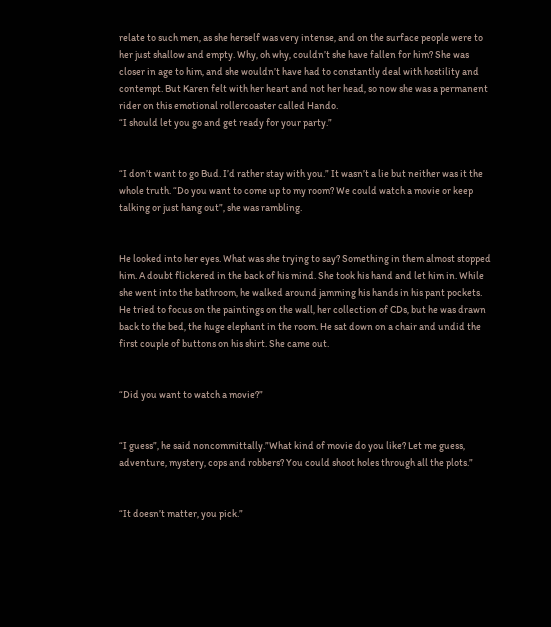relate to such men, as she herself was very intense, and on the surface people were to her just shallow and empty. Why, oh why, couldn’t she have fallen for him? She was closer in age to him, and she wouldn’t have had to constantly deal with hostility and contempt. But Karen felt with her heart and not her head, so now she was a permanent rider on this emotional rollercoaster called Hando.
“I should let you go and get ready for your party.”


“I don’t want to go Bud. I’d rather stay with you.” It wasn’t a lie but neither was it the whole truth. “Do you want to come up to my room? We could watch a movie or keep talking or just hang out”, she was rambling.


He looked into her eyes. What was she trying to say? Something in them almost stopped him. A doubt flickered in the back of his mind. She took his hand and let him in. While she went into the bathroom, he walked around jamming his hands in his pant pockets. He tried to focus on the paintings on the wall, her collection of CDs, but he was drawn back to the bed, the huge elephant in the room. He sat down on a chair and undid the first couple of buttons on his shirt. She came out.


“Did you want to watch a movie?”


“I guess”, he said noncommittally.”What kind of movie do you like? Let me guess, adventure, mystery, cops and robbers? You could shoot holes through all the plots.”


“It doesn’t matter, you pick.”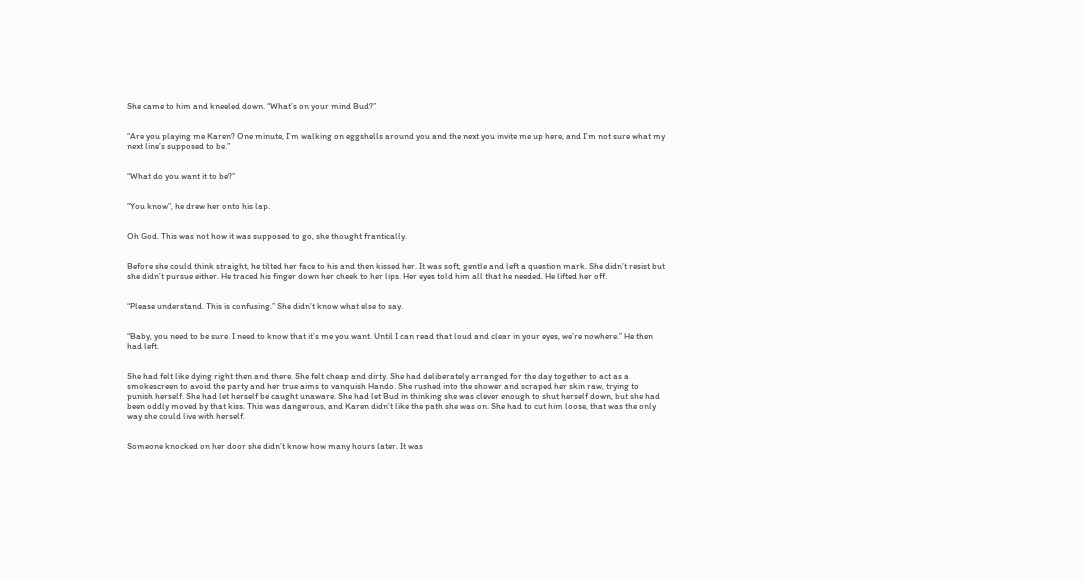She came to him and kneeled down. “What’s on your mind Bud?”


“Are you playing me Karen? One minute, I’m walking on eggshells around you and the next you invite me up here, and I’m not sure what my next line’s supposed to be.”


“What do you want it to be?”


“You know”, he drew her onto his lap.


Oh God. This was not how it was supposed to go, she thought frantically.


Before she could think straight, he tilted her face to his and then kissed her. It was soft, gentle and left a question mark. She didn’t resist but she didn’t pursue either. He traced his finger down her cheek to her lips. Her eyes told him all that he needed. He lifted her off.


“Please understand. This is confusing.” She didn’t know what else to say.


“Baby, you need to be sure. I need to know that it’s me you want. Until I can read that loud and clear in your eyes, we’re nowhere.” He then had left.


She had felt like dying right then and there. She felt cheap and dirty. She had deliberately arranged for the day together to act as a smokescreen to avoid the party and her true aims to vanquish Hando. She rushed into the shower and scraped her skin raw, trying to punish herself. She had let herself be caught unaware. She had let Bud in thinking she was clever enough to shut herself down, but she had been oddly moved by that kiss. This was dangerous, and Karen didn’t like the path she was on. She had to cut him loose, that was the only way she could live with herself.


Someone knocked on her door she didn’t know how many hours later. It was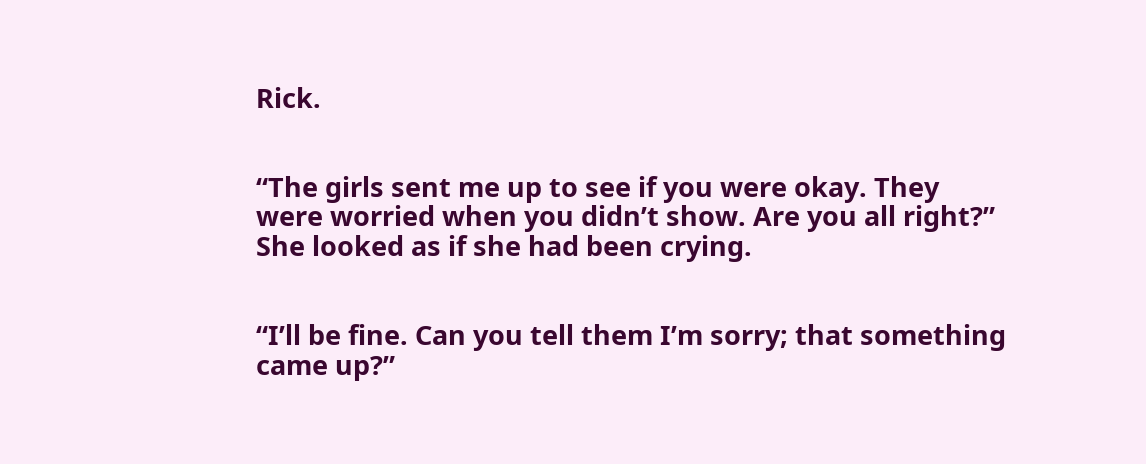Rick.


“The girls sent me up to see if you were okay. They were worried when you didn’t show. Are you all right?” She looked as if she had been crying.


“I’ll be fine. Can you tell them I’m sorry; that something came up?”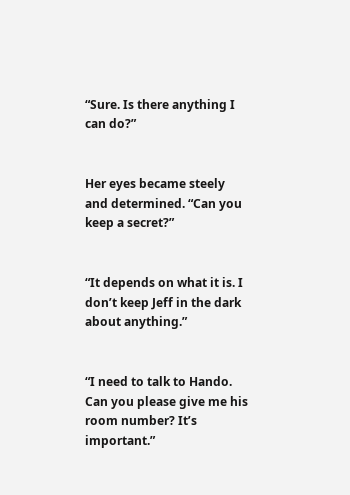“Sure. Is there anything I can do?”


Her eyes became steely and determined. “Can you keep a secret?”


“It depends on what it is. I don’t keep Jeff in the dark about anything.”


“I need to talk to Hando. Can you please give me his room number? It’s important.”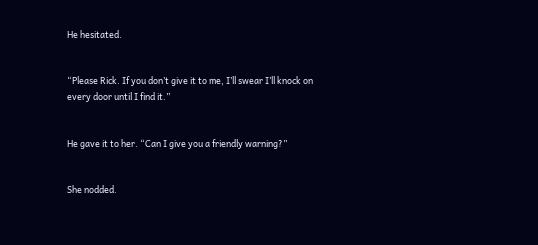He hesitated.


“Please Rick. If you don’t give it to me, I’ll swear I’ll knock on every door until I find it.”


He gave it to her. “Can I give you a friendly warning?”


She nodded.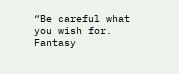“Be careful what you wish for. Fantasy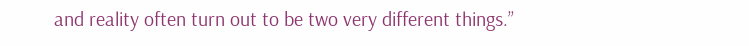and reality often turn out to be two very different things.”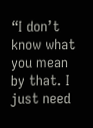“I don’t know what you mean by that. I just need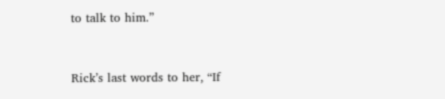to talk to him.”


Rick’s last words to her, “If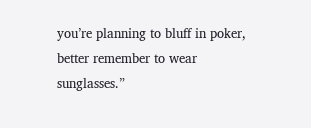you’re planning to bluff in poker, better remember to wear sunglasses.”